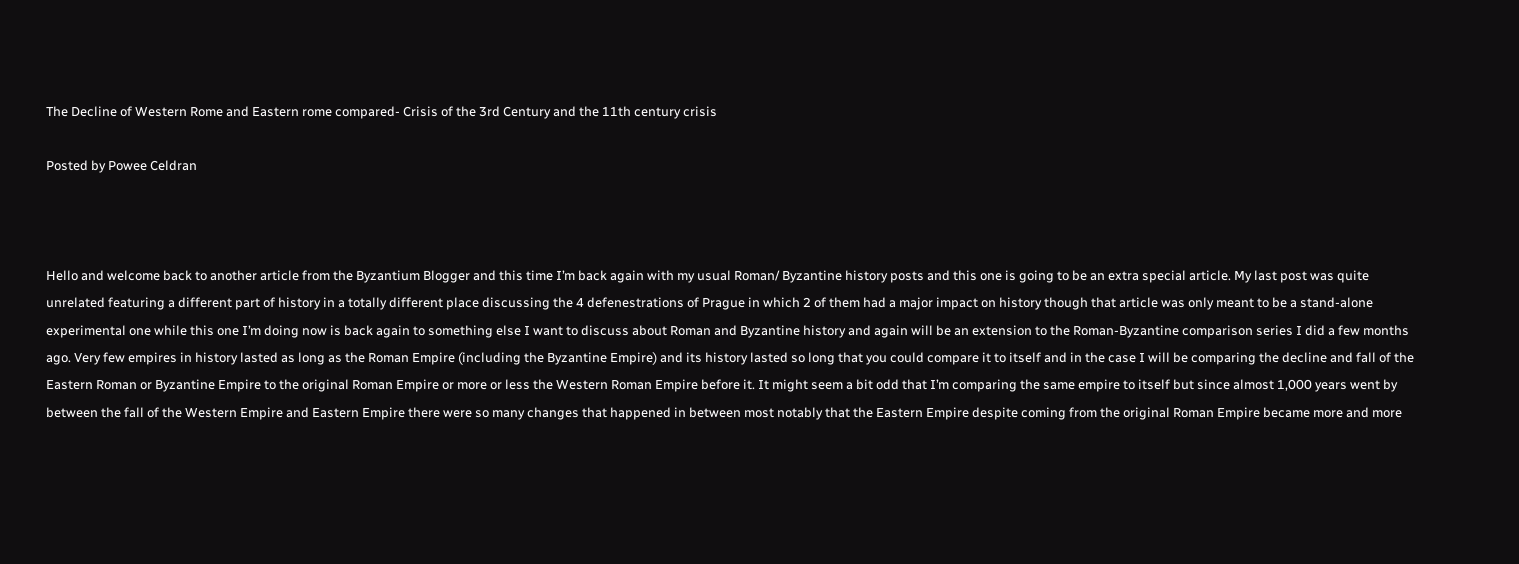The Decline of Western Rome and Eastern rome compared- Crisis of the 3rd Century and the 11th century crisis

Posted by Powee Celdran



Hello and welcome back to another article from the Byzantium Blogger and this time I’m back again with my usual Roman/ Byzantine history posts and this one is going to be an extra special article. My last post was quite unrelated featuring a different part of history in a totally different place discussing the 4 defenestrations of Prague in which 2 of them had a major impact on history though that article was only meant to be a stand-alone experimental one while this one I’m doing now is back again to something else I want to discuss about Roman and Byzantine history and again will be an extension to the Roman-Byzantine comparison series I did a few months ago. Very few empires in history lasted as long as the Roman Empire (including the Byzantine Empire) and its history lasted so long that you could compare it to itself and in the case I will be comparing the decline and fall of the Eastern Roman or Byzantine Empire to the original Roman Empire or more or less the Western Roman Empire before it. It might seem a bit odd that I’m comparing the same empire to itself but since almost 1,000 years went by between the fall of the Western Empire and Eastern Empire there were so many changes that happened in between most notably that the Eastern Empire despite coming from the original Roman Empire became more and more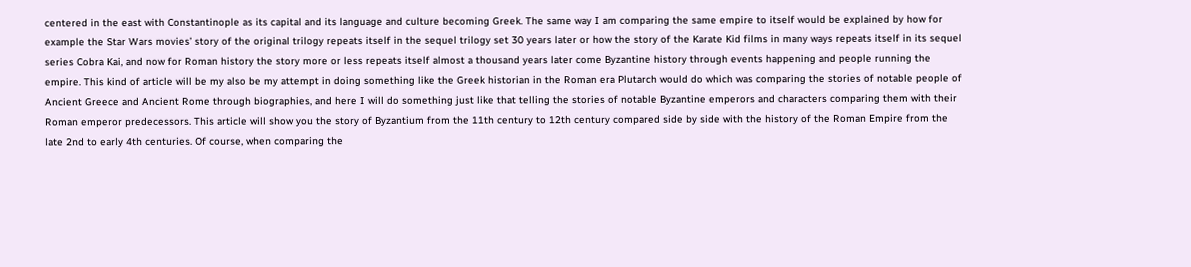centered in the east with Constantinople as its capital and its language and culture becoming Greek. The same way I am comparing the same empire to itself would be explained by how for example the Star Wars movies’ story of the original trilogy repeats itself in the sequel trilogy set 30 years later or how the story of the Karate Kid films in many ways repeats itself in its sequel series Cobra Kai, and now for Roman history the story more or less repeats itself almost a thousand years later come Byzantine history through events happening and people running the empire. This kind of article will be my also be my attempt in doing something like the Greek historian in the Roman era Plutarch would do which was comparing the stories of notable people of Ancient Greece and Ancient Rome through biographies, and here I will do something just like that telling the stories of notable Byzantine emperors and characters comparing them with their Roman emperor predecessors. This article will show you the story of Byzantium from the 11th century to 12th century compared side by side with the history of the Roman Empire from the late 2nd to early 4th centuries. Of course, when comparing the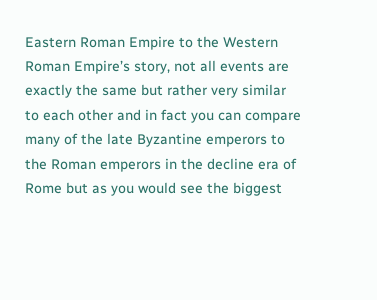Eastern Roman Empire to the Western Roman Empire’s story, not all events are exactly the same but rather very similar to each other and in fact you can compare many of the late Byzantine emperors to the Roman emperors in the decline era of Rome but as you would see the biggest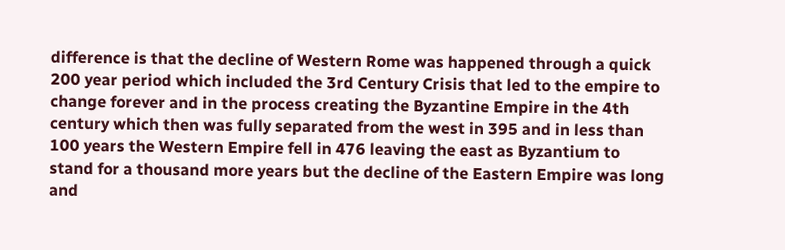difference is that the decline of Western Rome was happened through a quick 200 year period which included the 3rd Century Crisis that led to the empire to change forever and in the process creating the Byzantine Empire in the 4th century which then was fully separated from the west in 395 and in less than 100 years the Western Empire fell in 476 leaving the east as Byzantium to stand for a thousand more years but the decline of the Eastern Empire was long and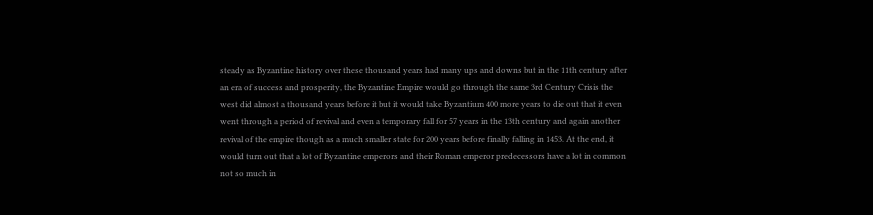steady as Byzantine history over these thousand years had many ups and downs but in the 11th century after an era of success and prosperity, the Byzantine Empire would go through the same 3rd Century Crisis the west did almost a thousand years before it but it would take Byzantium 400 more years to die out that it even went through a period of revival and even a temporary fall for 57 years in the 13th century and again another revival of the empire though as a much smaller state for 200 years before finally falling in 1453. At the end, it would turn out that a lot of Byzantine emperors and their Roman emperor predecessors have a lot in common not so much in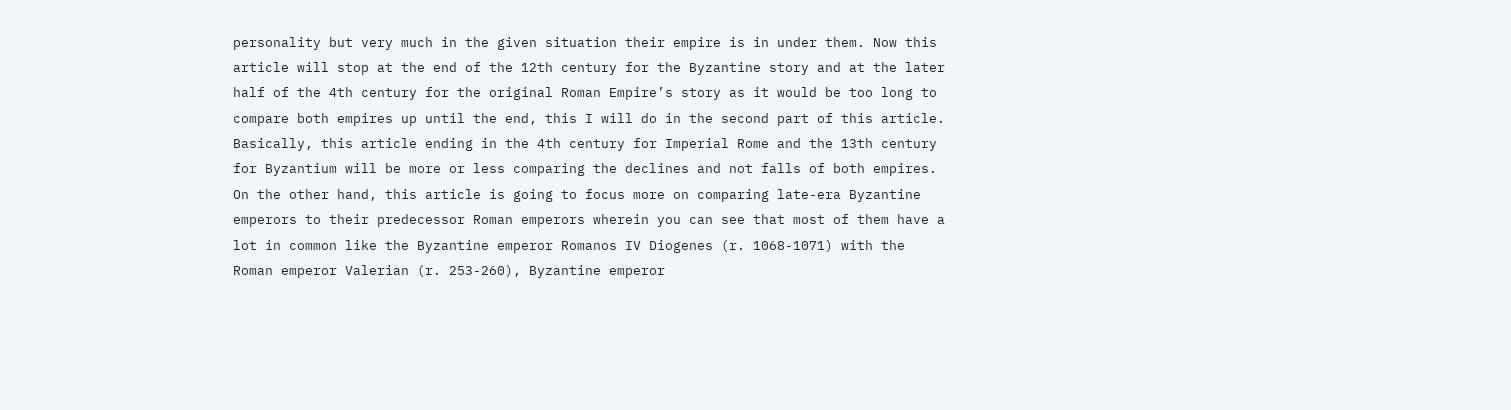personality but very much in the given situation their empire is in under them. Now this article will stop at the end of the 12th century for the Byzantine story and at the later half of the 4th century for the original Roman Empire’s story as it would be too long to compare both empires up until the end, this I will do in the second part of this article. Basically, this article ending in the 4th century for Imperial Rome and the 13th century for Byzantium will be more or less comparing the declines and not falls of both empires. On the other hand, this article is going to focus more on comparing late-era Byzantine emperors to their predecessor Roman emperors wherein you can see that most of them have a lot in common like the Byzantine emperor Romanos IV Diogenes (r. 1068-1071) with the Roman emperor Valerian (r. 253-260), Byzantine emperor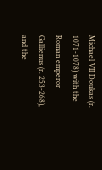Michael VII Doukas (r. 1071-1078) with the Roman emperor Gallienus (r. 253-268), and the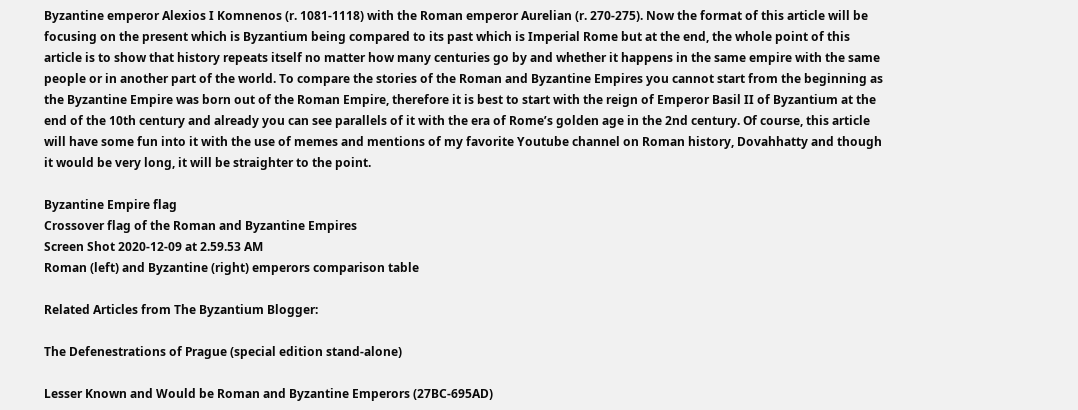Byzantine emperor Alexios I Komnenos (r. 1081-1118) with the Roman emperor Aurelian (r. 270-275). Now the format of this article will be focusing on the present which is Byzantium being compared to its past which is Imperial Rome but at the end, the whole point of this article is to show that history repeats itself no matter how many centuries go by and whether it happens in the same empire with the same people or in another part of the world. To compare the stories of the Roman and Byzantine Empires you cannot start from the beginning as the Byzantine Empire was born out of the Roman Empire, therefore it is best to start with the reign of Emperor Basil II of Byzantium at the end of the 10th century and already you can see parallels of it with the era of Rome’s golden age in the 2nd century. Of course, this article will have some fun into it with the use of memes and mentions of my favorite Youtube channel on Roman history, Dovahhatty and though it would be very long, it will be straighter to the point.

Byzantine Empire flag
Crossover flag of the Roman and Byzantine Empires
Screen Shot 2020-12-09 at 2.59.53 AM
Roman (left) and Byzantine (right) emperors comparison table

Related Articles from The Byzantium Blogger:

The Defenestrations of Prague (special edition stand-alone)

Lesser Known and Would be Roman and Byzantine Emperors (27BC-695AD)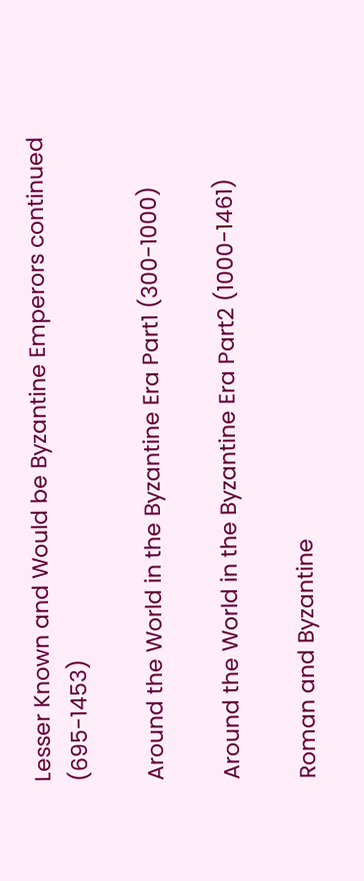Lesser Known and Would be Byzantine Emperors continued (695-1453)

Around the World in the Byzantine Era Part1 (300-1000)

Around the World in the Byzantine Era Part2 (1000-1461)

Roman and Byzantine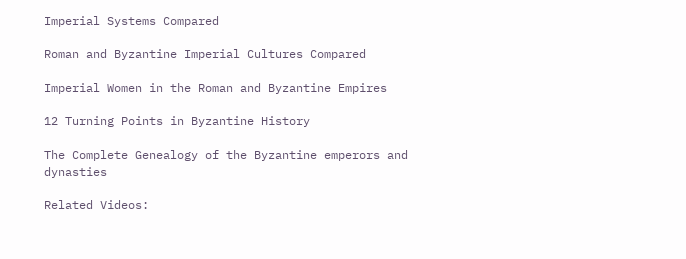Imperial Systems Compared

Roman and Byzantine Imperial Cultures Compared

Imperial Women in the Roman and Byzantine Empires

12 Turning Points in Byzantine History

The Complete Genealogy of the Byzantine emperors and dynasties

Related Videos: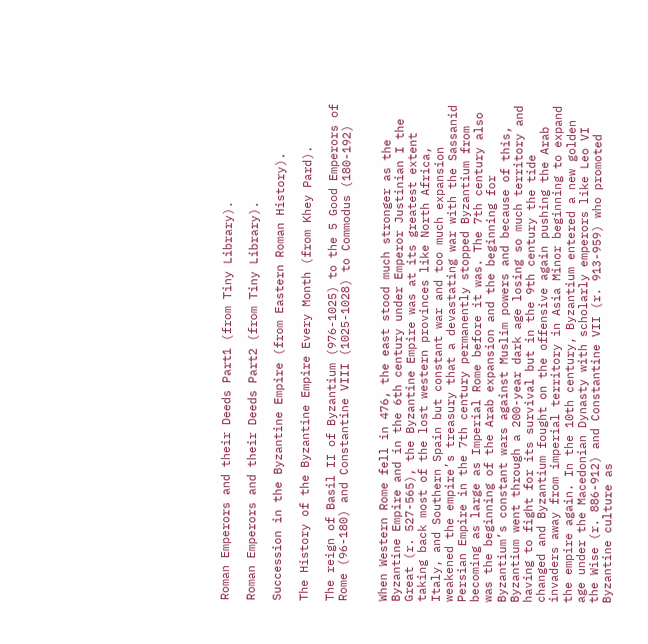Roman Emperors and their Deeds Part1 (from Tiny Library).

Roman Emperors and their Deeds Part2 (from Tiny Library).

Succession in the Byzantine Empire (from Eastern Roman History).

The History of the Byzantine Empire Every Month (from Khey Pard).

The reign of Basil II of Byzantium (976-1025) to the 5 Good Emperors of Rome (96-180) and Constantine VIII (1025-1028) to Commodus (180-192)


When Western Rome fell in 476, the east stood much stronger as the Byzantine Empire and in the 6th century under Emperor Justinian I the Great (r. 527-565), the Byzantine Empire was at its greatest extent taking back most of the lost western provinces like North Africa, Italy, and Southern Spain but constant war and too much expansion weakened the empire’s treasury that a devastating war with the Sassanid Persian Empire in the 7th century permanently stopped Byzantium from becoming as large as Imperial Rome before it was. The 7th century also was the beginning of the Arab expansion and the beginning for Byzantium’s constant wars against Muslim powers and because of this, Byzantium went through a 200-year dark age losing so much territory and having to fight for its survival but in the 9th century the tide changed and Byzantium fought on the offensive again pushing the Arab invaders away from imperial territory in Asia Minor beginning to expand the empire again. In the 10th century, Byzantium entered a new golden age under the Macedonian Dynasty with scholarly emperors like Leo VI the Wise (r. 886-912) and Constantine VII (r. 913-959) who promoted Byzantine culture as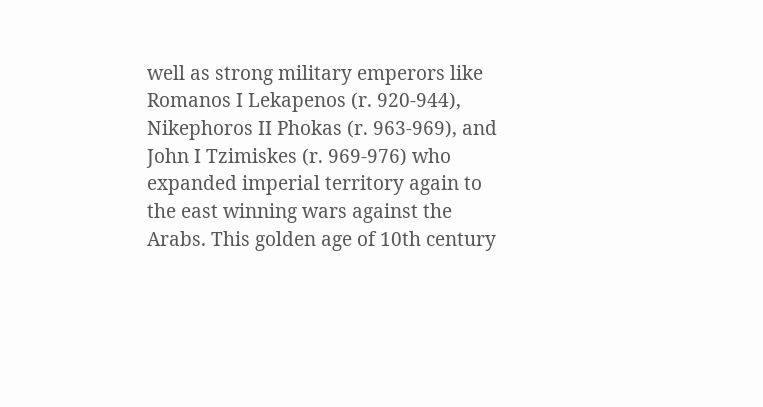well as strong military emperors like Romanos I Lekapenos (r. 920-944), Nikephoros II Phokas (r. 963-969), and John I Tzimiskes (r. 969-976) who expanded imperial territory again to the east winning wars against the Arabs. This golden age of 10th century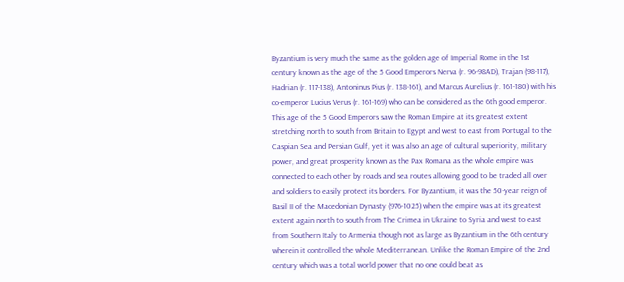Byzantium is very much the same as the golden age of Imperial Rome in the 1st century known as the age of the 5 Good Emperors Nerva (r. 96-98AD), Trajan (98-117), Hadrian (r. 117-138), Antoninus Pius (r. 138-161), and Marcus Aurelius (r. 161-180) with his co-emperor Lucius Verus (r. 161-169) who can be considered as the 6th good emperor. This age of the 5 Good Emperors saw the Roman Empire at its greatest extent stretching north to south from Britain to Egypt and west to east from Portugal to the Caspian Sea and Persian Gulf, yet it was also an age of cultural superiority, military power, and great prosperity known as the Pax Romana as the whole empire was connected to each other by roads and sea routes allowing good to be traded all over and soldiers to easily protect its borders. For Byzantium, it was the 50-year reign of Basil II of the Macedonian Dynasty (976-1025) when the empire was at its greatest extent again north to south from The Crimea in Ukraine to Syria and west to east from Southern Italy to Armenia though not as large as Byzantium in the 6th century wherein it controlled the whole Mediterranean. Unlike the Roman Empire of the 2nd century which was a total world power that no one could beat as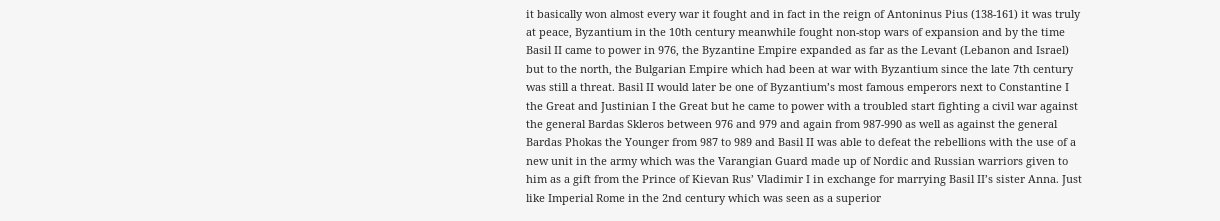it basically won almost every war it fought and in fact in the reign of Antoninus Pius (138-161) it was truly at peace, Byzantium in the 10th century meanwhile fought non-stop wars of expansion and by the time Basil II came to power in 976, the Byzantine Empire expanded as far as the Levant (Lebanon and Israel) but to the north, the Bulgarian Empire which had been at war with Byzantium since the late 7th century was still a threat. Basil II would later be one of Byzantium’s most famous emperors next to Constantine I the Great and Justinian I the Great but he came to power with a troubled start fighting a civil war against the general Bardas Skleros between 976 and 979 and again from 987-990 as well as against the general Bardas Phokas the Younger from 987 to 989 and Basil II was able to defeat the rebellions with the use of a new unit in the army which was the Varangian Guard made up of Nordic and Russian warriors given to him as a gift from the Prince of Kievan Rus’ Vladimir I in exchange for marrying Basil II’s sister Anna. Just like Imperial Rome in the 2nd century which was seen as a superior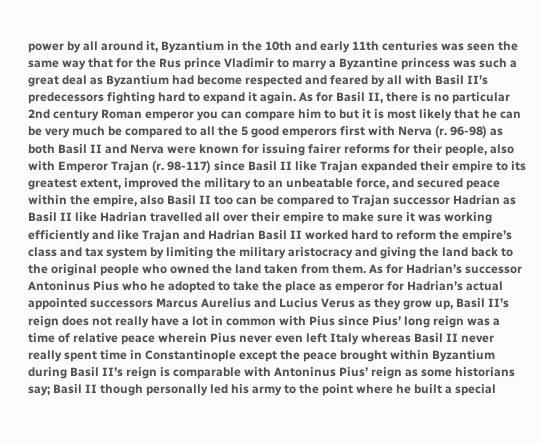power by all around it, Byzantium in the 10th and early 11th centuries was seen the same way that for the Rus prince Vladimir to marry a Byzantine princess was such a great deal as Byzantium had become respected and feared by all with Basil II’s predecessors fighting hard to expand it again. As for Basil II, there is no particular 2nd century Roman emperor you can compare him to but it is most likely that he can be very much be compared to all the 5 good emperors first with Nerva (r. 96-98) as both Basil II and Nerva were known for issuing fairer reforms for their people, also with Emperor Trajan (r. 98-117) since Basil II like Trajan expanded their empire to its greatest extent, improved the military to an unbeatable force, and secured peace within the empire, also Basil II too can be compared to Trajan successor Hadrian as Basil II like Hadrian travelled all over their empire to make sure it was working efficiently and like Trajan and Hadrian Basil II worked hard to reform the empire’s class and tax system by limiting the military aristocracy and giving the land back to the original people who owned the land taken from them. As for Hadrian’s successor Antoninus Pius who he adopted to take the place as emperor for Hadrian’s actual appointed successors Marcus Aurelius and Lucius Verus as they grow up, Basil II’s reign does not really have a lot in common with Pius since Pius’ long reign was a time of relative peace wherein Pius never even left Italy whereas Basil II never really spent time in Constantinople except the peace brought within Byzantium during Basil II’s reign is comparable with Antoninus Pius’ reign as some historians say; Basil II though personally led his army to the point where he built a special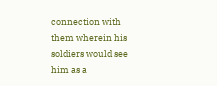connection with them wherein his soldiers would see him as a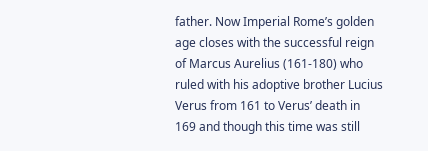father. Now Imperial Rome’s golden age closes with the successful reign of Marcus Aurelius (161-180) who ruled with his adoptive brother Lucius Verus from 161 to Verus’ death in 169 and though this time was still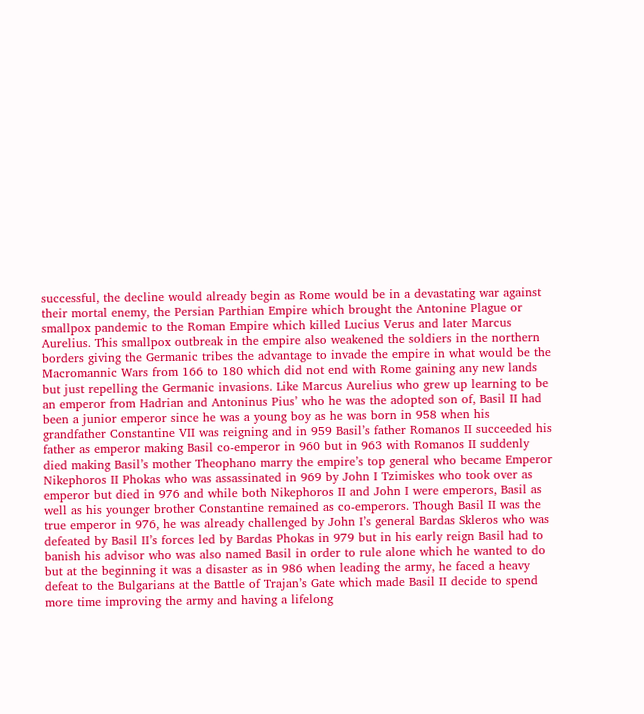successful, the decline would already begin as Rome would be in a devastating war against their mortal enemy, the Persian Parthian Empire which brought the Antonine Plague or smallpox pandemic to the Roman Empire which killed Lucius Verus and later Marcus Aurelius. This smallpox outbreak in the empire also weakened the soldiers in the northern borders giving the Germanic tribes the advantage to invade the empire in what would be the Macromannic Wars from 166 to 180 which did not end with Rome gaining any new lands but just repelling the Germanic invasions. Like Marcus Aurelius who grew up learning to be an emperor from Hadrian and Antoninus Pius’ who he was the adopted son of, Basil II had been a junior emperor since he was a young boy as he was born in 958 when his grandfather Constantine VII was reigning and in 959 Basil’s father Romanos II succeeded his father as emperor making Basil co-emperor in 960 but in 963 with Romanos II suddenly died making Basil’s mother Theophano marry the empire’s top general who became Emperor Nikephoros II Phokas who was assassinated in 969 by John I Tzimiskes who took over as emperor but died in 976 and while both Nikephoros II and John I were emperors, Basil as well as his younger brother Constantine remained as co-emperors. Though Basil II was the true emperor in 976, he was already challenged by John I’s general Bardas Skleros who was defeated by Basil II’s forces led by Bardas Phokas in 979 but in his early reign Basil had to banish his advisor who was also named Basil in order to rule alone which he wanted to do but at the beginning it was a disaster as in 986 when leading the army, he faced a heavy defeat to the Bulgarians at the Battle of Trajan’s Gate which made Basil II decide to spend more time improving the army and having a lifelong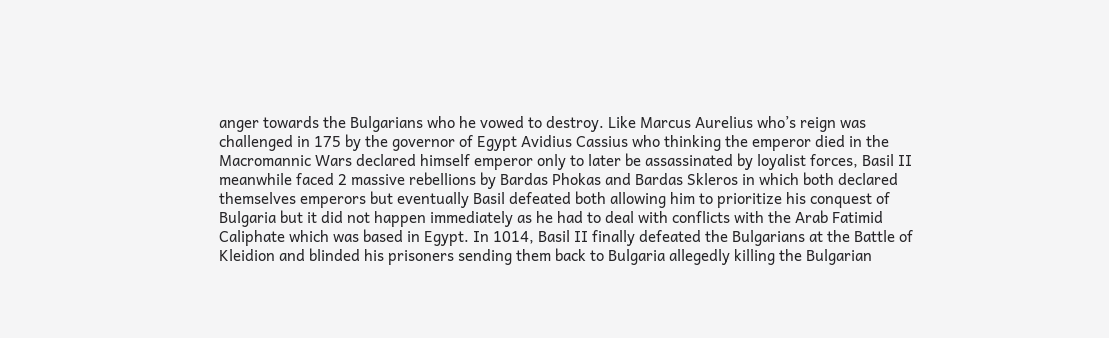anger towards the Bulgarians who he vowed to destroy. Like Marcus Aurelius who’s reign was challenged in 175 by the governor of Egypt Avidius Cassius who thinking the emperor died in the Macromannic Wars declared himself emperor only to later be assassinated by loyalist forces, Basil II meanwhile faced 2 massive rebellions by Bardas Phokas and Bardas Skleros in which both declared themselves emperors but eventually Basil defeated both allowing him to prioritize his conquest of Bulgaria but it did not happen immediately as he had to deal with conflicts with the Arab Fatimid Caliphate which was based in Egypt. In 1014, Basil II finally defeated the Bulgarians at the Battle of Kleidion and blinded his prisoners sending them back to Bulgaria allegedly killing the Bulgarian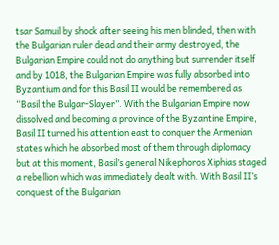tsar Samuil by shock after seeing his men blinded, then with the Bulgarian ruler dead and their army destroyed, the Bulgarian Empire could not do anything but surrender itself and by 1018, the Bulgarian Empire was fully absorbed into Byzantium and for this Basil II would be remembered as “Basil the Bulgar-Slayer”. With the Bulgarian Empire now dissolved and becoming a province of the Byzantine Empire, Basil II turned his attention east to conquer the Armenian states which he absorbed most of them through diplomacy but at this moment, Basil’s general Nikephoros Xiphias staged a rebellion which was immediately dealt with. With Basil II’s conquest of the Bulgarian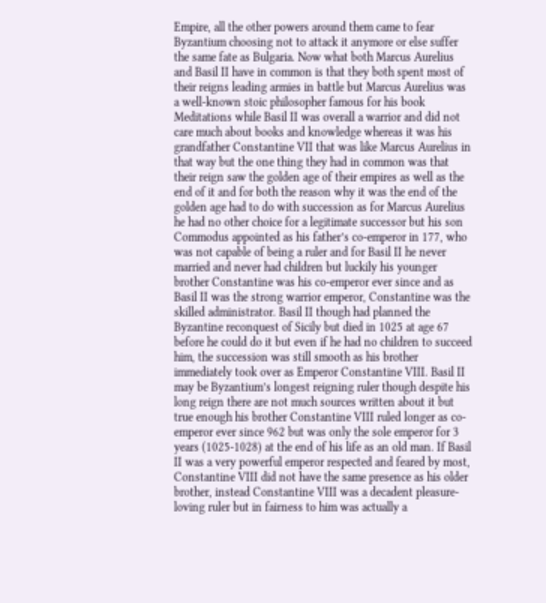Empire, all the other powers around them came to fear Byzantium choosing not to attack it anymore or else suffer the same fate as Bulgaria. Now what both Marcus Aurelius and Basil II have in common is that they both spent most of their reigns leading armies in battle but Marcus Aurelius was a well-known stoic philosopher famous for his book Meditations while Basil II was overall a warrior and did not care much about books and knowledge whereas it was his grandfather Constantine VII that was like Marcus Aurelius in that way but the one thing they had in common was that their reign saw the golden age of their empires as well as the end of it and for both the reason why it was the end of the golden age had to do with succession as for Marcus Aurelius he had no other choice for a legitimate successor but his son Commodus appointed as his father’s co-emperor in 177, who was not capable of being a ruler and for Basil II he never married and never had children but luckily his younger brother Constantine was his co-emperor ever since and as Basil II was the strong warrior emperor, Constantine was the skilled administrator. Basil II though had planned the Byzantine reconquest of Sicily but died in 1025 at age 67 before he could do it but even if he had no children to succeed him, the succession was still smooth as his brother immediately took over as Emperor Constantine VIII. Basil II may be Byzantium’s longest reigning ruler though despite his long reign there are not much sources written about it but true enough his brother Constantine VIII ruled longer as co-emperor ever since 962 but was only the sole emperor for 3 years (1025-1028) at the end of his life as an old man. If Basil II was a very powerful emperor respected and feared by most, Constantine VIII did not have the same presence as his older brother, instead Constantine VIII was a decadent pleasure-loving ruler but in fairness to him was actually a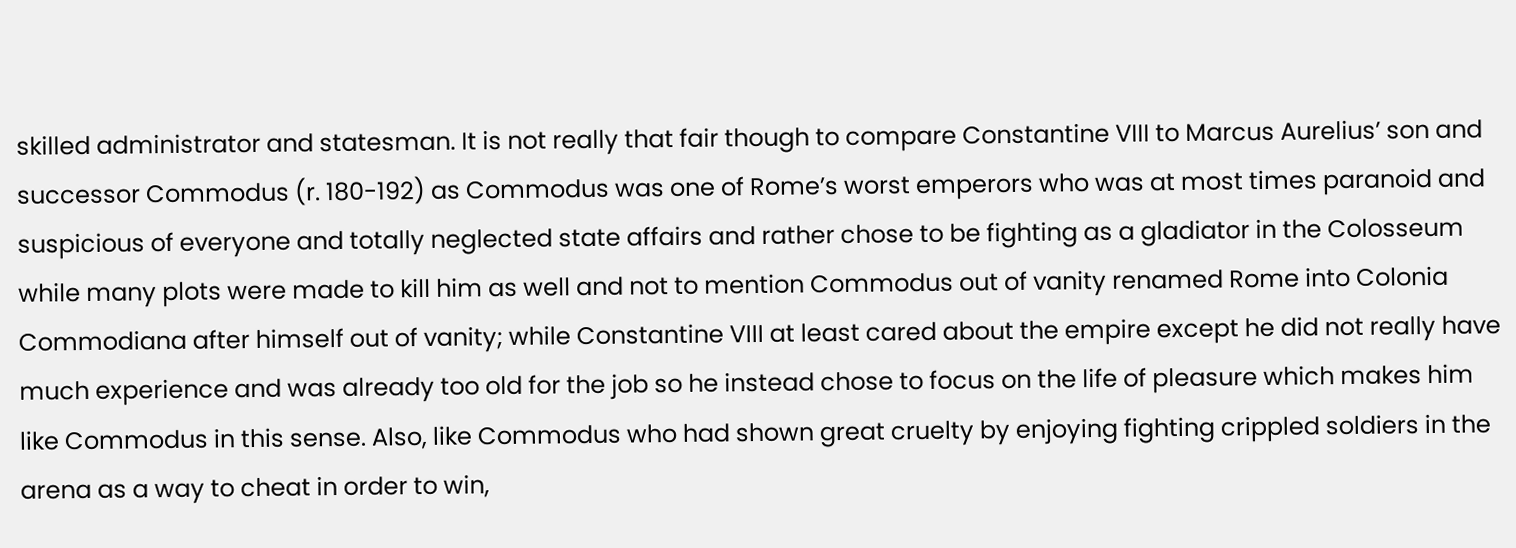skilled administrator and statesman. It is not really that fair though to compare Constantine VIII to Marcus Aurelius’ son and successor Commodus (r. 180-192) as Commodus was one of Rome’s worst emperors who was at most times paranoid and suspicious of everyone and totally neglected state affairs and rather chose to be fighting as a gladiator in the Colosseum while many plots were made to kill him as well and not to mention Commodus out of vanity renamed Rome into Colonia Commodiana after himself out of vanity; while Constantine VIII at least cared about the empire except he did not really have much experience and was already too old for the job so he instead chose to focus on the life of pleasure which makes him like Commodus in this sense. Also, like Commodus who had shown great cruelty by enjoying fighting crippled soldiers in the arena as a way to cheat in order to win,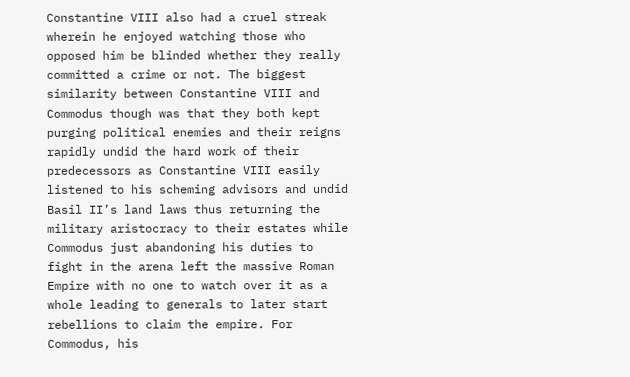Constantine VIII also had a cruel streak wherein he enjoyed watching those who opposed him be blinded whether they really committed a crime or not. The biggest similarity between Constantine VIII and Commodus though was that they both kept purging political enemies and their reigns rapidly undid the hard work of their predecessors as Constantine VIII easily listened to his scheming advisors and undid Basil II’s land laws thus returning the military aristocracy to their estates while Commodus just abandoning his duties to fight in the arena left the massive Roman Empire with no one to watch over it as a whole leading to generals to later start rebellions to claim the empire. For Commodus, his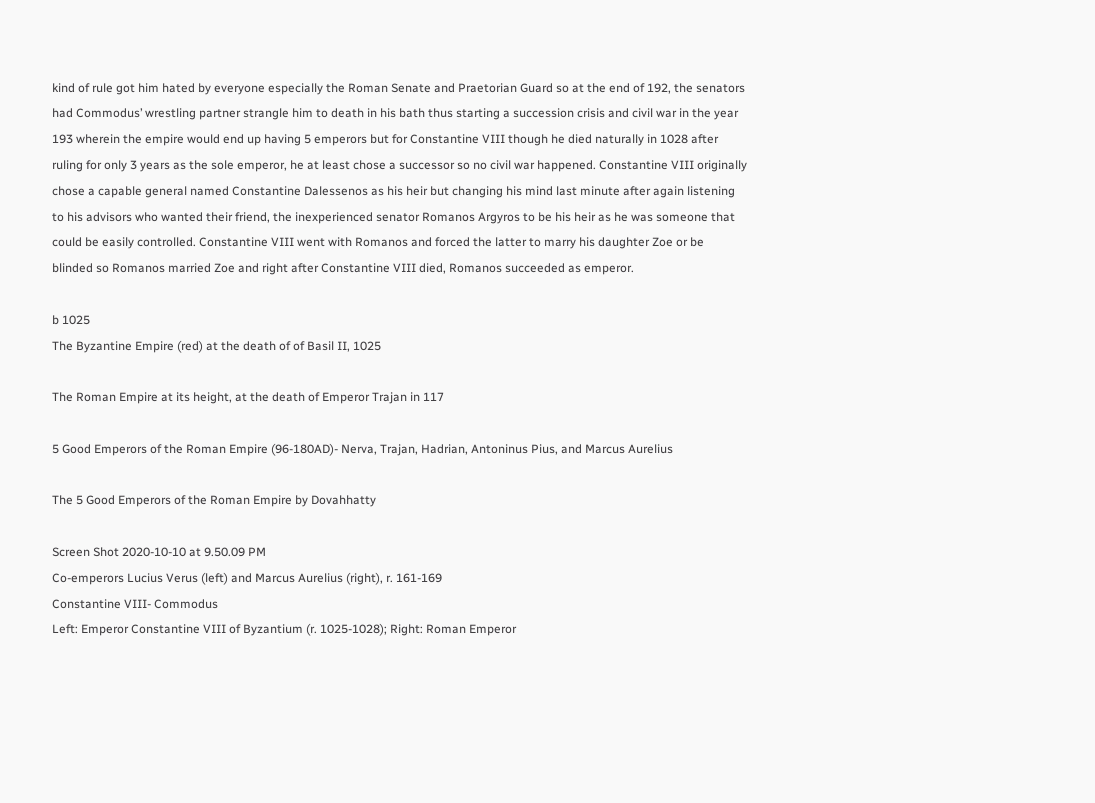kind of rule got him hated by everyone especially the Roman Senate and Praetorian Guard so at the end of 192, the senators had Commodus’ wrestling partner strangle him to death in his bath thus starting a succession crisis and civil war in the year 193 wherein the empire would end up having 5 emperors but for Constantine VIII though he died naturally in 1028 after ruling for only 3 years as the sole emperor, he at least chose a successor so no civil war happened. Constantine VIII originally chose a capable general named Constantine Dalessenos as his heir but changing his mind last minute after again listening to his advisors who wanted their friend, the inexperienced senator Romanos Argyros to be his heir as he was someone that could be easily controlled. Constantine VIII went with Romanos and forced the latter to marry his daughter Zoe or be blinded so Romanos married Zoe and right after Constantine VIII died, Romanos succeeded as emperor.

b 1025
The Byzantine Empire (red) at the death of of Basil II, 1025

The Roman Empire at its height, at the death of Emperor Trajan in 117

5 Good Emperors of the Roman Empire (96-180AD)- Nerva, Trajan, Hadrian, Antoninus Pius, and Marcus Aurelius

The 5 Good Emperors of the Roman Empire by Dovahhatty

Screen Shot 2020-10-10 at 9.50.09 PM
Co-emperors Lucius Verus (left) and Marcus Aurelius (right), r. 161-169
Constantine VIII- Commodus
Left: Emperor Constantine VIII of Byzantium (r. 1025-1028); Right: Roman Emperor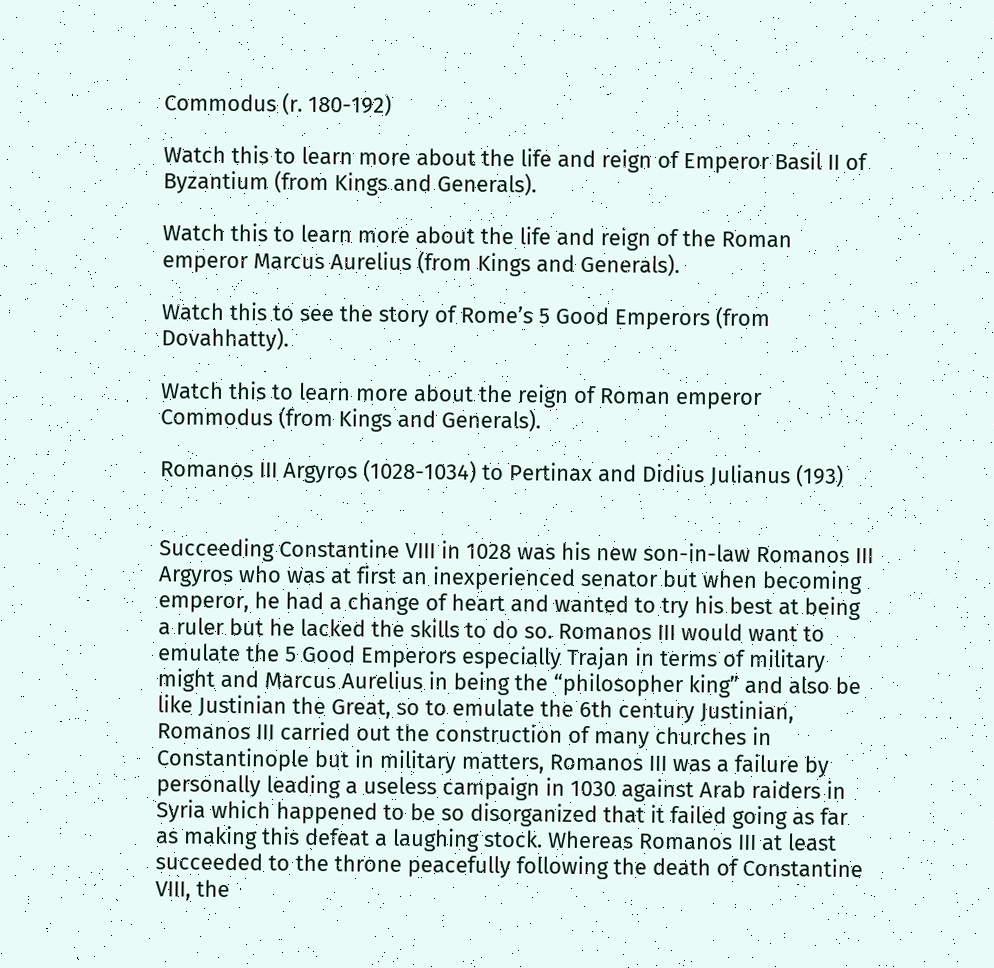Commodus (r. 180-192)

Watch this to learn more about the life and reign of Emperor Basil II of Byzantium (from Kings and Generals).

Watch this to learn more about the life and reign of the Roman emperor Marcus Aurelius (from Kings and Generals).

Watch this to see the story of Rome’s 5 Good Emperors (from Dovahhatty).

Watch this to learn more about the reign of Roman emperor Commodus (from Kings and Generals).

Romanos III Argyros (1028-1034) to Pertinax and Didius Julianus (193)


Succeeding Constantine VIII in 1028 was his new son-in-law Romanos III Argyros who was at first an inexperienced senator but when becoming emperor, he had a change of heart and wanted to try his best at being a ruler but he lacked the skills to do so. Romanos III would want to emulate the 5 Good Emperors especially Trajan in terms of military might and Marcus Aurelius in being the “philosopher king” and also be like Justinian the Great, so to emulate the 6th century Justinian, Romanos III carried out the construction of many churches in Constantinople but in military matters, Romanos III was a failure by personally leading a useless campaign in 1030 against Arab raiders in Syria which happened to be so disorganized that it failed going as far as making this defeat a laughing stock. Whereas Romanos III at least succeeded to the throne peacefully following the death of Constantine VIII, the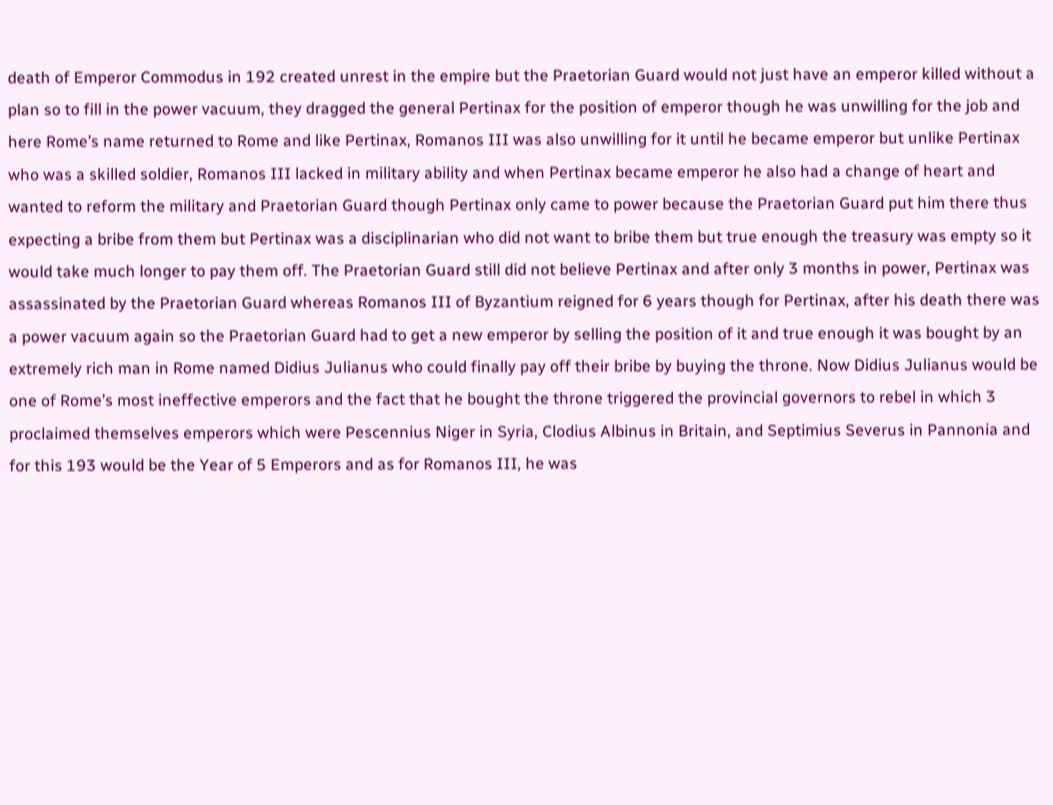death of Emperor Commodus in 192 created unrest in the empire but the Praetorian Guard would not just have an emperor killed without a plan so to fill in the power vacuum, they dragged the general Pertinax for the position of emperor though he was unwilling for the job and here Rome’s name returned to Rome and like Pertinax, Romanos III was also unwilling for it until he became emperor but unlike Pertinax who was a skilled soldier, Romanos III lacked in military ability and when Pertinax became emperor he also had a change of heart and wanted to reform the military and Praetorian Guard though Pertinax only came to power because the Praetorian Guard put him there thus expecting a bribe from them but Pertinax was a disciplinarian who did not want to bribe them but true enough the treasury was empty so it would take much longer to pay them off. The Praetorian Guard still did not believe Pertinax and after only 3 months in power, Pertinax was assassinated by the Praetorian Guard whereas Romanos III of Byzantium reigned for 6 years though for Pertinax, after his death there was a power vacuum again so the Praetorian Guard had to get a new emperor by selling the position of it and true enough it was bought by an extremely rich man in Rome named Didius Julianus who could finally pay off their bribe by buying the throne. Now Didius Julianus would be one of Rome’s most ineffective emperors and the fact that he bought the throne triggered the provincial governors to rebel in which 3 proclaimed themselves emperors which were Pescennius Niger in Syria, Clodius Albinus in Britain, and Septimius Severus in Pannonia and for this 193 would be the Year of 5 Emperors and as for Romanos III, he was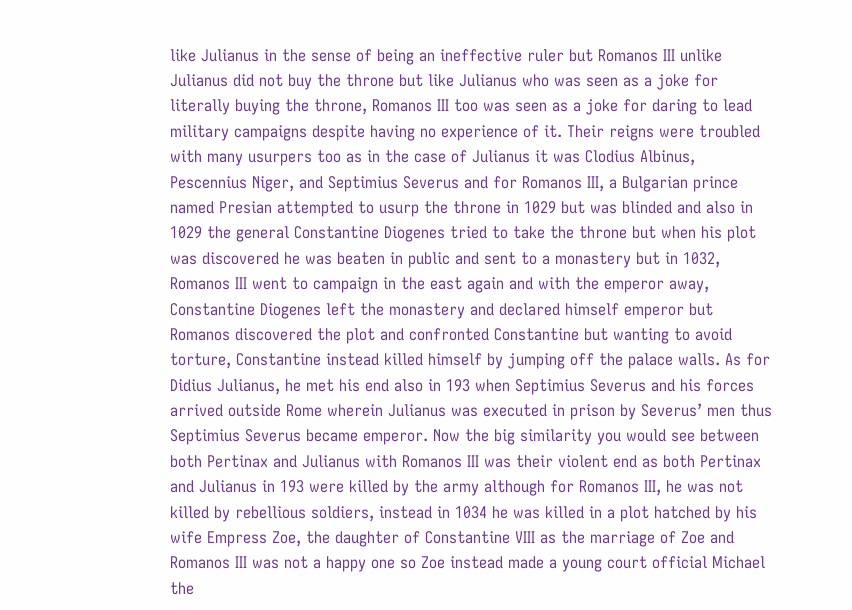like Julianus in the sense of being an ineffective ruler but Romanos III unlike Julianus did not buy the throne but like Julianus who was seen as a joke for literally buying the throne, Romanos III too was seen as a joke for daring to lead military campaigns despite having no experience of it. Their reigns were troubled with many usurpers too as in the case of Julianus it was Clodius Albinus, Pescennius Niger, and Septimius Severus and for Romanos III, a Bulgarian prince named Presian attempted to usurp the throne in 1029 but was blinded and also in 1029 the general Constantine Diogenes tried to take the throne but when his plot was discovered he was beaten in public and sent to a monastery but in 1032, Romanos III went to campaign in the east again and with the emperor away, Constantine Diogenes left the monastery and declared himself emperor but Romanos discovered the plot and confronted Constantine but wanting to avoid torture, Constantine instead killed himself by jumping off the palace walls. As for Didius Julianus, he met his end also in 193 when Septimius Severus and his forces arrived outside Rome wherein Julianus was executed in prison by Severus’ men thus Septimius Severus became emperor. Now the big similarity you would see between both Pertinax and Julianus with Romanos III was their violent end as both Pertinax and Julianus in 193 were killed by the army although for Romanos III, he was not killed by rebellious soldiers, instead in 1034 he was killed in a plot hatched by his wife Empress Zoe, the daughter of Constantine VIII as the marriage of Zoe and Romanos III was not a happy one so Zoe instead made a young court official Michael the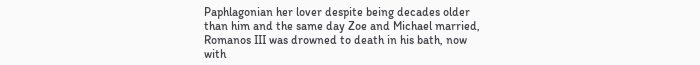Paphlagonian her lover despite being decades older than him and the same day Zoe and Michael married, Romanos III was drowned to death in his bath, now with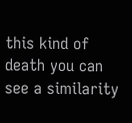this kind of death you can see a similarity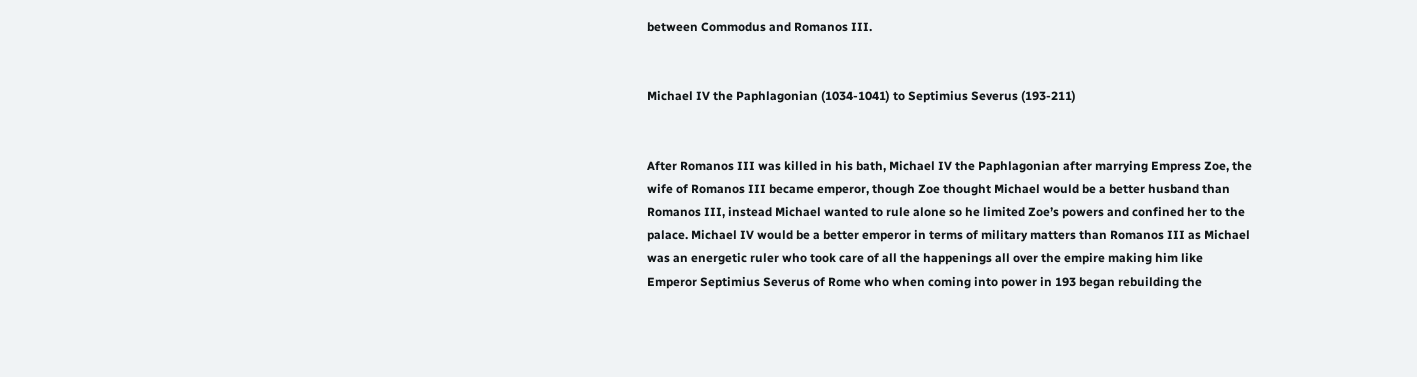between Commodus and Romanos III.


Michael IV the Paphlagonian (1034-1041) to Septimius Severus (193-211)


After Romanos III was killed in his bath, Michael IV the Paphlagonian after marrying Empress Zoe, the wife of Romanos III became emperor, though Zoe thought Michael would be a better husband than Romanos III, instead Michael wanted to rule alone so he limited Zoe’s powers and confined her to the palace. Michael IV would be a better emperor in terms of military matters than Romanos III as Michael was an energetic ruler who took care of all the happenings all over the empire making him like Emperor Septimius Severus of Rome who when coming into power in 193 began rebuilding the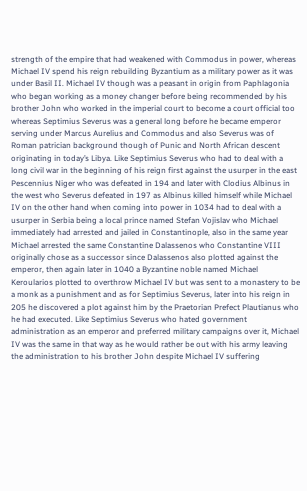strength of the empire that had weakened with Commodus in power, whereas Michael IV spend his reign rebuilding Byzantium as a military power as it was under Basil II. Michael IV though was a peasant in origin from Paphlagonia who began working as a money changer before being recommended by his brother John who worked in the imperial court to become a court official too whereas Septimius Severus was a general long before he became emperor serving under Marcus Aurelius and Commodus and also Severus was of Roman patrician background though of Punic and North African descent originating in today’s Libya. Like Septimius Severus who had to deal with a long civil war in the beginning of his reign first against the usurper in the east Pescennius Niger who was defeated in 194 and later with Clodius Albinus in the west who Severus defeated in 197 as Albinus killed himself while Michael IV on the other hand when coming into power in 1034 had to deal with a usurper in Serbia being a local prince named Stefan Vojislav who Michael immediately had arrested and jailed in Constantinople, also in the same year Michael arrested the same Constantine Dalassenos who Constantine VIII originally chose as a successor since Dalassenos also plotted against the emperor, then again later in 1040 a Byzantine noble named Michael Keroularios plotted to overthrow Michael IV but was sent to a monastery to be a monk as a punishment and as for Septimius Severus, later into his reign in 205 he discovered a plot against him by the Praetorian Prefect Plautianus who he had executed. Like Septimius Severus who hated government administration as an emperor and preferred military campaigns over it, Michael IV was the same in that way as he would rather be out with his army leaving the administration to his brother John despite Michael IV suffering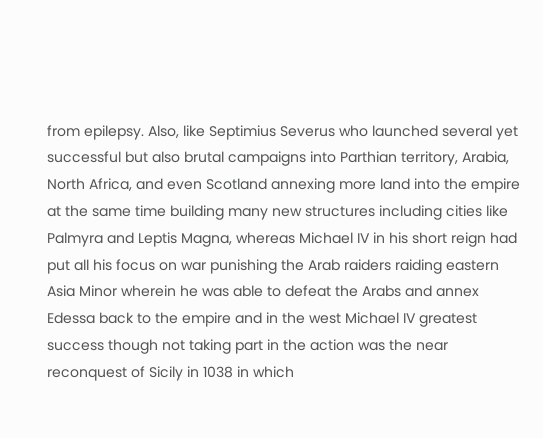from epilepsy. Also, like Septimius Severus who launched several yet successful but also brutal campaigns into Parthian territory, Arabia, North Africa, and even Scotland annexing more land into the empire at the same time building many new structures including cities like Palmyra and Leptis Magna, whereas Michael IV in his short reign had put all his focus on war punishing the Arab raiders raiding eastern Asia Minor wherein he was able to defeat the Arabs and annex Edessa back to the empire and in the west Michael IV greatest success though not taking part in the action was the near reconquest of Sicily in 1038 in which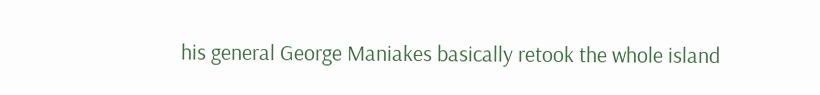his general George Maniakes basically retook the whole island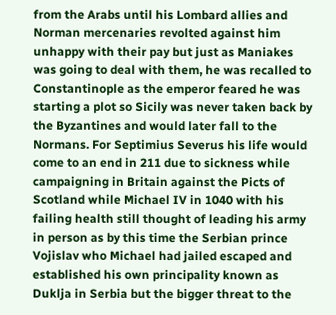from the Arabs until his Lombard allies and Norman mercenaries revolted against him unhappy with their pay but just as Maniakes was going to deal with them, he was recalled to Constantinople as the emperor feared he was starting a plot so Sicily was never taken back by the Byzantines and would later fall to the Normans. For Septimius Severus his life would come to an end in 211 due to sickness while campaigning in Britain against the Picts of Scotland while Michael IV in 1040 with his failing health still thought of leading his army in person as by this time the Serbian prince Vojislav who Michael had jailed escaped and established his own principality known as Duklja in Serbia but the bigger threat to the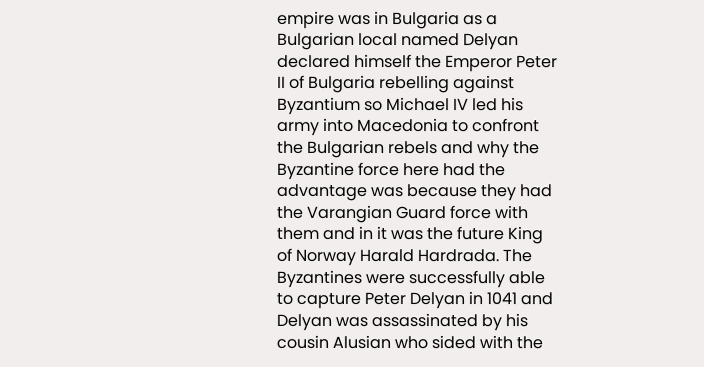empire was in Bulgaria as a Bulgarian local named Delyan declared himself the Emperor Peter II of Bulgaria rebelling against Byzantium so Michael IV led his army into Macedonia to confront the Bulgarian rebels and why the Byzantine force here had the advantage was because they had the Varangian Guard force with them and in it was the future King of Norway Harald Hardrada. The Byzantines were successfully able to capture Peter Delyan in 1041 and Delyan was assassinated by his cousin Alusian who sided with the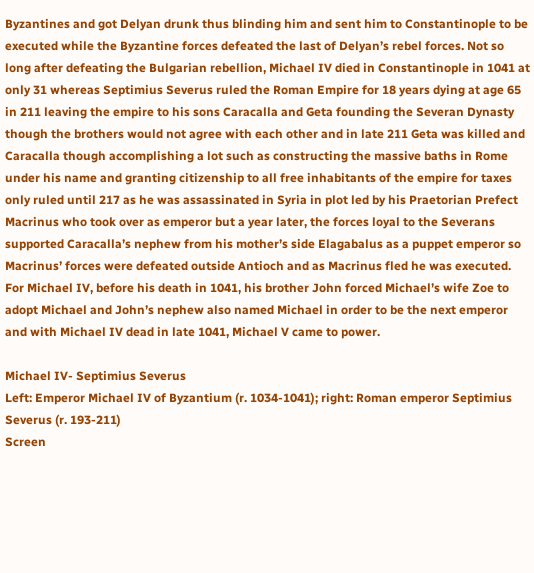Byzantines and got Delyan drunk thus blinding him and sent him to Constantinople to be executed while the Byzantine forces defeated the last of Delyan’s rebel forces. Not so long after defeating the Bulgarian rebellion, Michael IV died in Constantinople in 1041 at only 31 whereas Septimius Severus ruled the Roman Empire for 18 years dying at age 65 in 211 leaving the empire to his sons Caracalla and Geta founding the Severan Dynasty though the brothers would not agree with each other and in late 211 Geta was killed and Caracalla though accomplishing a lot such as constructing the massive baths in Rome under his name and granting citizenship to all free inhabitants of the empire for taxes only ruled until 217 as he was assassinated in Syria in plot led by his Praetorian Prefect Macrinus who took over as emperor but a year later, the forces loyal to the Severans supported Caracalla’s nephew from his mother’s side Elagabalus as a puppet emperor so Macrinus’ forces were defeated outside Antioch and as Macrinus fled he was executed. For Michael IV, before his death in 1041, his brother John forced Michael’s wife Zoe to adopt Michael and John’s nephew also named Michael in order to be the next emperor and with Michael IV dead in late 1041, Michael V came to power.

Michael IV- Septimius Severus
Left: Emperor Michael IV of Byzantium (r. 1034-1041); right: Roman emperor Septimius Severus (r. 193-211)
Screen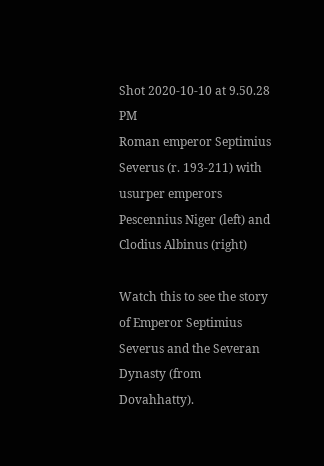Shot 2020-10-10 at 9.50.28 PM
Roman emperor Septimius Severus (r. 193-211) with usurper emperors Pescennius Niger (left) and Clodius Albinus (right)

Watch this to see the story of Emperor Septimius Severus and the Severan Dynasty (from Dovahhatty).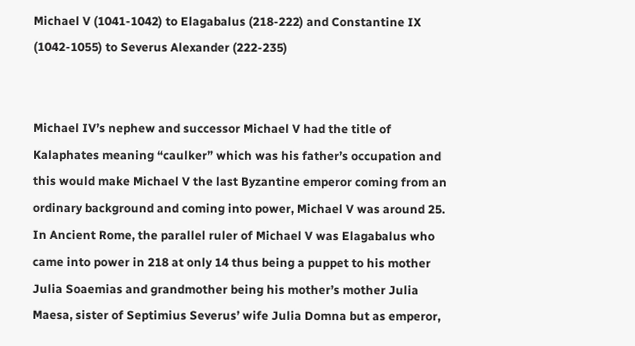Michael V (1041-1042) to Elagabalus (218-222) and Constantine IX (1042-1055) to Severus Alexander (222-235)


Michael IV’s nephew and successor Michael V had the title of Kalaphates meaning “caulker” which was his father’s occupation and this would make Michael V the last Byzantine emperor coming from an ordinary background and coming into power, Michael V was around 25. In Ancient Rome, the parallel ruler of Michael V was Elagabalus who came into power in 218 at only 14 thus being a puppet to his mother Julia Soaemias and grandmother being his mother’s mother Julia Maesa, sister of Septimius Severus’ wife Julia Domna but as emperor,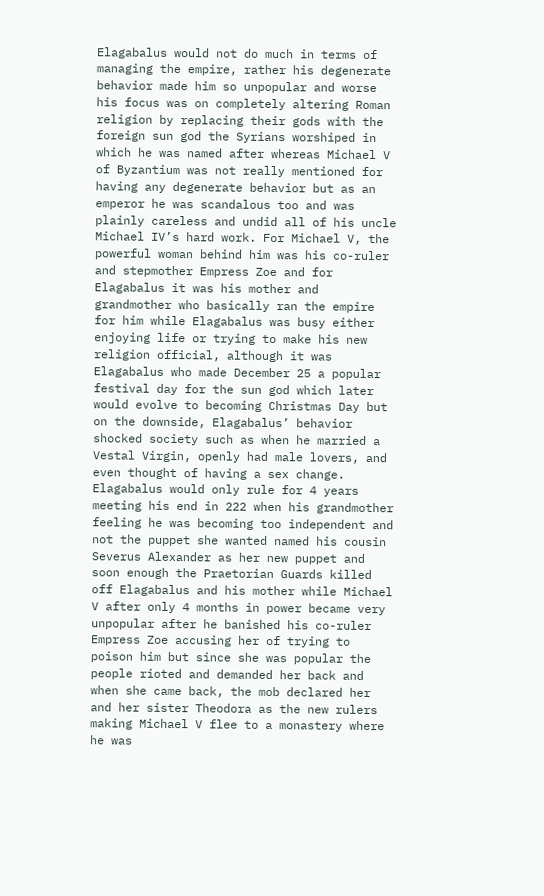Elagabalus would not do much in terms of managing the empire, rather his degenerate behavior made him so unpopular and worse his focus was on completely altering Roman religion by replacing their gods with the foreign sun god the Syrians worshiped in which he was named after whereas Michael V of Byzantium was not really mentioned for having any degenerate behavior but as an emperor he was scandalous too and was plainly careless and undid all of his uncle Michael IV’s hard work. For Michael V, the powerful woman behind him was his co-ruler and stepmother Empress Zoe and for Elagabalus it was his mother and grandmother who basically ran the empire for him while Elagabalus was busy either enjoying life or trying to make his new religion official, although it was Elagabalus who made December 25 a popular festival day for the sun god which later would evolve to becoming Christmas Day but on the downside, Elagabalus’ behavior shocked society such as when he married a Vestal Virgin, openly had male lovers, and even thought of having a sex change. Elagabalus would only rule for 4 years meeting his end in 222 when his grandmother feeling he was becoming too independent and not the puppet she wanted named his cousin Severus Alexander as her new puppet and soon enough the Praetorian Guards killed off Elagabalus and his mother while Michael V after only 4 months in power became very unpopular after he banished his co-ruler Empress Zoe accusing her of trying to poison him but since she was popular the people rioted and demanded her back and when she came back, the mob declared her and her sister Theodora as the new rulers making Michael V flee to a monastery where he was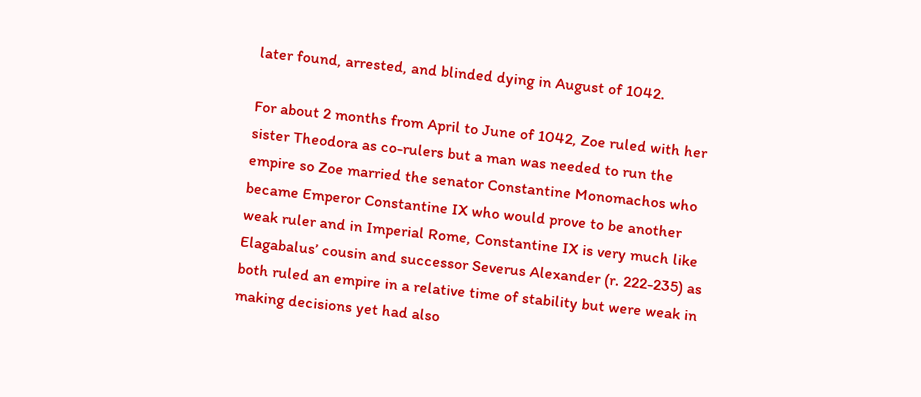later found, arrested, and blinded dying in August of 1042.

For about 2 months from April to June of 1042, Zoe ruled with her sister Theodora as co-rulers but a man was needed to run the empire so Zoe married the senator Constantine Monomachos who became Emperor Constantine IX who would prove to be another weak ruler and in Imperial Rome, Constantine IX is very much like Elagabalus’ cousin and successor Severus Alexander (r. 222-235) as both ruled an empire in a relative time of stability but were weak in making decisions yet had also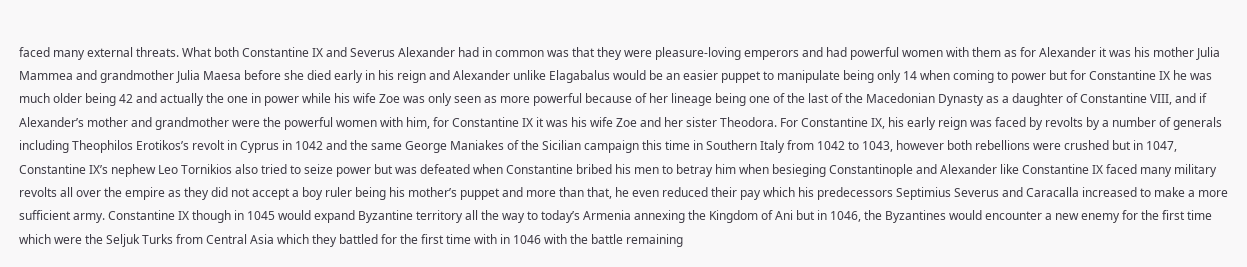faced many external threats. What both Constantine IX and Severus Alexander had in common was that they were pleasure-loving emperors and had powerful women with them as for Alexander it was his mother Julia Mammea and grandmother Julia Maesa before she died early in his reign and Alexander unlike Elagabalus would be an easier puppet to manipulate being only 14 when coming to power but for Constantine IX he was much older being 42 and actually the one in power while his wife Zoe was only seen as more powerful because of her lineage being one of the last of the Macedonian Dynasty as a daughter of Constantine VIII, and if Alexander’s mother and grandmother were the powerful women with him, for Constantine IX it was his wife Zoe and her sister Theodora. For Constantine IX, his early reign was faced by revolts by a number of generals including Theophilos Erotikos’s revolt in Cyprus in 1042 and the same George Maniakes of the Sicilian campaign this time in Southern Italy from 1042 to 1043, however both rebellions were crushed but in 1047, Constantine IX’s nephew Leo Tornikios also tried to seize power but was defeated when Constantine bribed his men to betray him when besieging Constantinople and Alexander like Constantine IX faced many military revolts all over the empire as they did not accept a boy ruler being his mother’s puppet and more than that, he even reduced their pay which his predecessors Septimius Severus and Caracalla increased to make a more sufficient army. Constantine IX though in 1045 would expand Byzantine territory all the way to today’s Armenia annexing the Kingdom of Ani but in 1046, the Byzantines would encounter a new enemy for the first time which were the Seljuk Turks from Central Asia which they battled for the first time with in 1046 with the battle remaining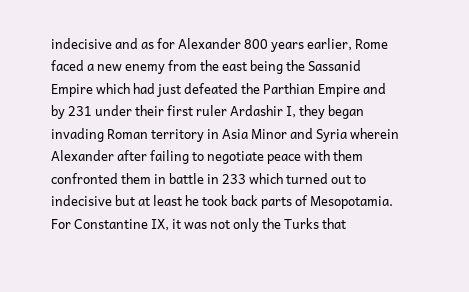indecisive and as for Alexander 800 years earlier, Rome faced a new enemy from the east being the Sassanid Empire which had just defeated the Parthian Empire and by 231 under their first ruler Ardashir I, they began invading Roman territory in Asia Minor and Syria wherein Alexander after failing to negotiate peace with them confronted them in battle in 233 which turned out to indecisive but at least he took back parts of Mesopotamia. For Constantine IX, it was not only the Turks that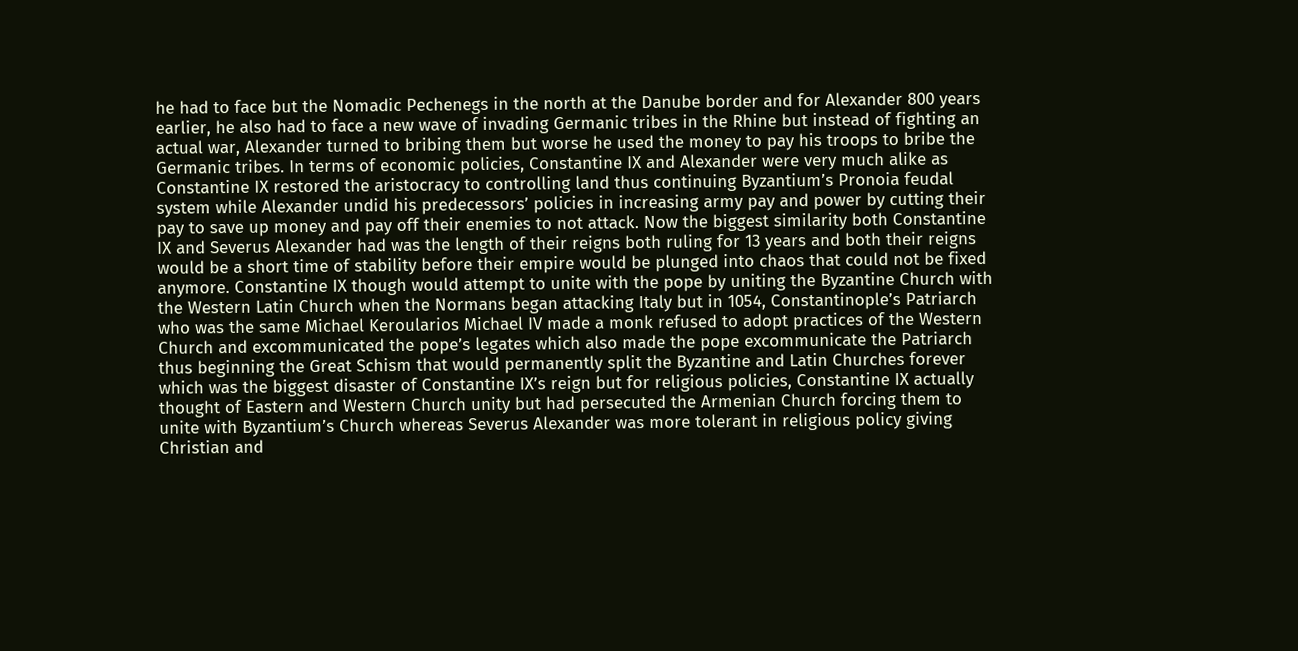he had to face but the Nomadic Pechenegs in the north at the Danube border and for Alexander 800 years earlier, he also had to face a new wave of invading Germanic tribes in the Rhine but instead of fighting an actual war, Alexander turned to bribing them but worse he used the money to pay his troops to bribe the Germanic tribes. In terms of economic policies, Constantine IX and Alexander were very much alike as Constantine IX restored the aristocracy to controlling land thus continuing Byzantium’s Pronoia feudal system while Alexander undid his predecessors’ policies in increasing army pay and power by cutting their pay to save up money and pay off their enemies to not attack. Now the biggest similarity both Constantine IX and Severus Alexander had was the length of their reigns both ruling for 13 years and both their reigns would be a short time of stability before their empire would be plunged into chaos that could not be fixed anymore. Constantine IX though would attempt to unite with the pope by uniting the Byzantine Church with the Western Latin Church when the Normans began attacking Italy but in 1054, Constantinople’s Patriarch who was the same Michael Keroularios Michael IV made a monk refused to adopt practices of the Western Church and excommunicated the pope’s legates which also made the pope excommunicate the Patriarch thus beginning the Great Schism that would permanently split the Byzantine and Latin Churches forever which was the biggest disaster of Constantine IX’s reign but for religious policies, Constantine IX actually thought of Eastern and Western Church unity but had persecuted the Armenian Church forcing them to unite with Byzantium’s Church whereas Severus Alexander was more tolerant in religious policy giving Christian and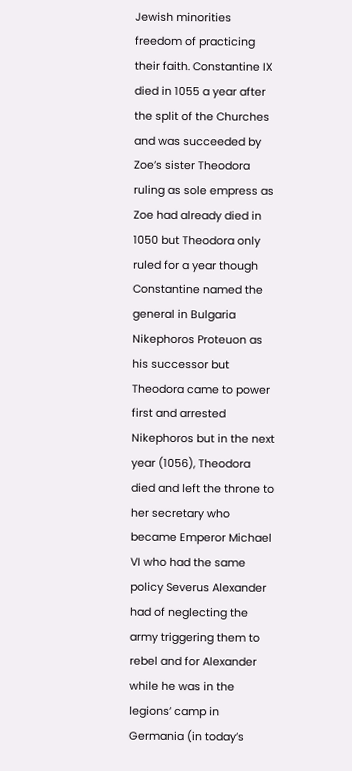Jewish minorities freedom of practicing their faith. Constantine IX died in 1055 a year after the split of the Churches and was succeeded by Zoe’s sister Theodora ruling as sole empress as Zoe had already died in 1050 but Theodora only ruled for a year though Constantine named the general in Bulgaria Nikephoros Proteuon as his successor but Theodora came to power first and arrested Nikephoros but in the next year (1056), Theodora died and left the throne to her secretary who became Emperor Michael VI who had the same policy Severus Alexander had of neglecting the army triggering them to rebel and for Alexander while he was in the legions’ camp in Germania (in today’s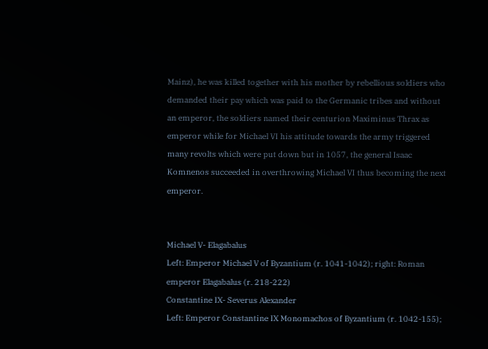Mainz), he was killed together with his mother by rebellious soldiers who demanded their pay which was paid to the Germanic tribes and without an emperor, the soldiers named their centurion Maximinus Thrax as emperor while for Michael VI his attitude towards the army triggered many revolts which were put down but in 1057, the general Isaac Komnenos succeeded in overthrowing Michael VI thus becoming the next emperor.


Michael V- Elagabalus
Left: Emperor Michael V of Byzantium (r. 1041-1042); right: Roman emperor Elagabalus (r. 218-222)
Constantine IX- Severus Alexander
Left: Emperor Constantine IX Monomachos of Byzantium (r. 1042-155);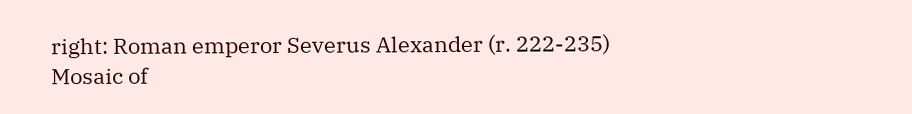right: Roman emperor Severus Alexander (r. 222-235)
Mosaic of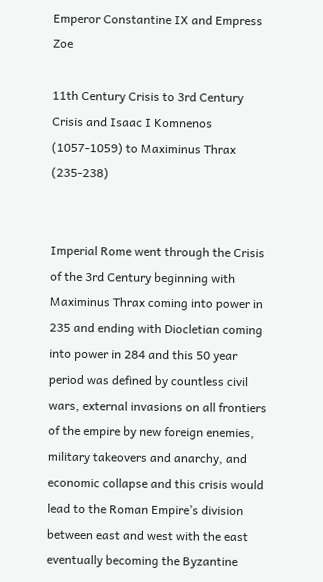Emperor Constantine IX and Empress Zoe

11th Century Crisis to 3rd Century Crisis and Isaac I Komnenos (1057-1059) to Maximinus Thrax (235-238)


Imperial Rome went through the Crisis of the 3rd Century beginning with Maximinus Thrax coming into power in 235 and ending with Diocletian coming into power in 284 and this 50 year period was defined by countless civil wars, external invasions on all frontiers of the empire by new foreign enemies, military takeovers and anarchy, and economic collapse and this crisis would lead to the Roman Empire’s division between east and west with the east eventually becoming the Byzantine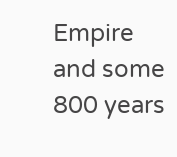Empire and some 800 years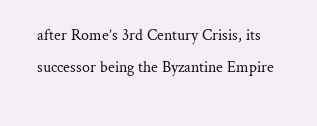after Rome’s 3rd Century Crisis, its successor being the Byzantine Empire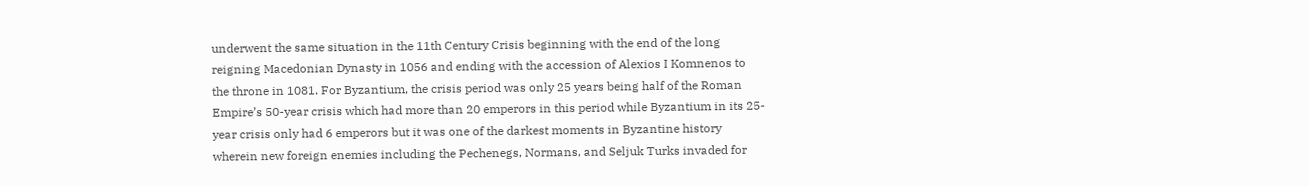underwent the same situation in the 11th Century Crisis beginning with the end of the long reigning Macedonian Dynasty in 1056 and ending with the accession of Alexios I Komnenos to the throne in 1081. For Byzantium, the crisis period was only 25 years being half of the Roman Empire’s 50-year crisis which had more than 20 emperors in this period while Byzantium in its 25-year crisis only had 6 emperors but it was one of the darkest moments in Byzantine history wherein new foreign enemies including the Pechenegs, Normans, and Seljuk Turks invaded for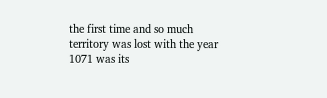the first time and so much territory was lost with the year 1071 was its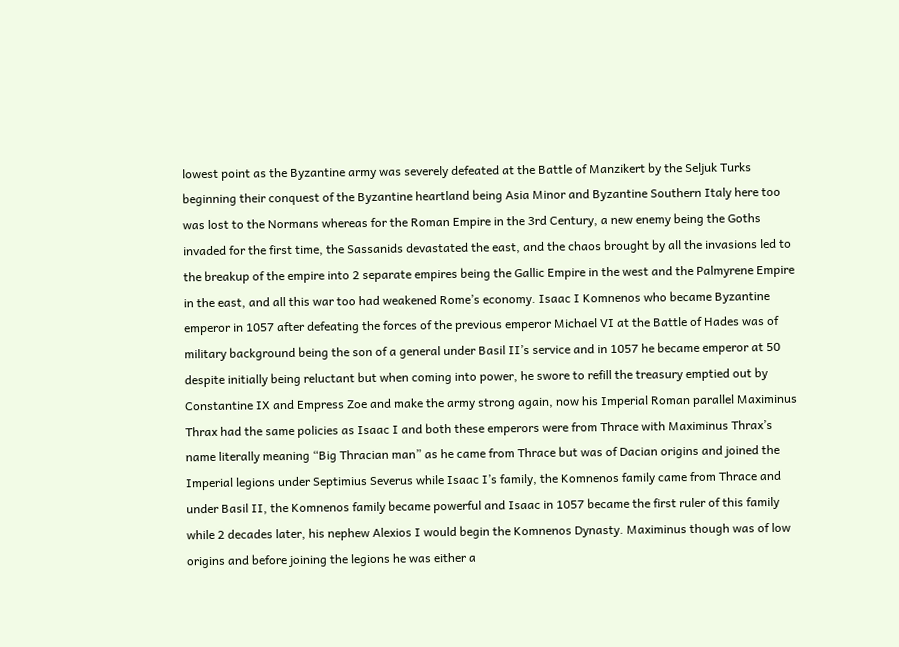lowest point as the Byzantine army was severely defeated at the Battle of Manzikert by the Seljuk Turks beginning their conquest of the Byzantine heartland being Asia Minor and Byzantine Southern Italy here too was lost to the Normans whereas for the Roman Empire in the 3rd Century, a new enemy being the Goths invaded for the first time, the Sassanids devastated the east, and the chaos brought by all the invasions led to the breakup of the empire into 2 separate empires being the Gallic Empire in the west and the Palmyrene Empire in the east, and all this war too had weakened Rome’s economy. Isaac I Komnenos who became Byzantine emperor in 1057 after defeating the forces of the previous emperor Michael VI at the Battle of Hades was of military background being the son of a general under Basil II’s service and in 1057 he became emperor at 50 despite initially being reluctant but when coming into power, he swore to refill the treasury emptied out by Constantine IX and Empress Zoe and make the army strong again, now his Imperial Roman parallel Maximinus Thrax had the same policies as Isaac I and both these emperors were from Thrace with Maximinus Thrax’s name literally meaning “Big Thracian man” as he came from Thrace but was of Dacian origins and joined the Imperial legions under Septimius Severus while Isaac I’s family, the Komnenos family came from Thrace and under Basil II, the Komnenos family became powerful and Isaac in 1057 became the first ruler of this family while 2 decades later, his nephew Alexios I would begin the Komnenos Dynasty. Maximinus though was of low origins and before joining the legions he was either a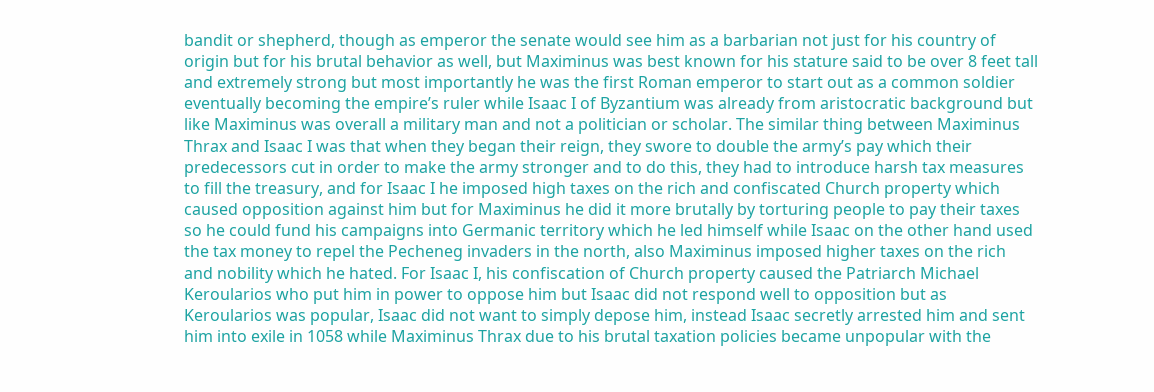bandit or shepherd, though as emperor the senate would see him as a barbarian not just for his country of origin but for his brutal behavior as well, but Maximinus was best known for his stature said to be over 8 feet tall and extremely strong but most importantly he was the first Roman emperor to start out as a common soldier eventually becoming the empire’s ruler while Isaac I of Byzantium was already from aristocratic background but like Maximinus was overall a military man and not a politician or scholar. The similar thing between Maximinus Thrax and Isaac I was that when they began their reign, they swore to double the army’s pay which their predecessors cut in order to make the army stronger and to do this, they had to introduce harsh tax measures to fill the treasury, and for Isaac I he imposed high taxes on the rich and confiscated Church property which caused opposition against him but for Maximinus he did it more brutally by torturing people to pay their taxes so he could fund his campaigns into Germanic territory which he led himself while Isaac on the other hand used the tax money to repel the Pecheneg invaders in the north, also Maximinus imposed higher taxes on the rich and nobility which he hated. For Isaac I, his confiscation of Church property caused the Patriarch Michael Keroularios who put him in power to oppose him but Isaac did not respond well to opposition but as Keroularios was popular, Isaac did not want to simply depose him, instead Isaac secretly arrested him and sent him into exile in 1058 while Maximinus Thrax due to his brutal taxation policies became unpopular with the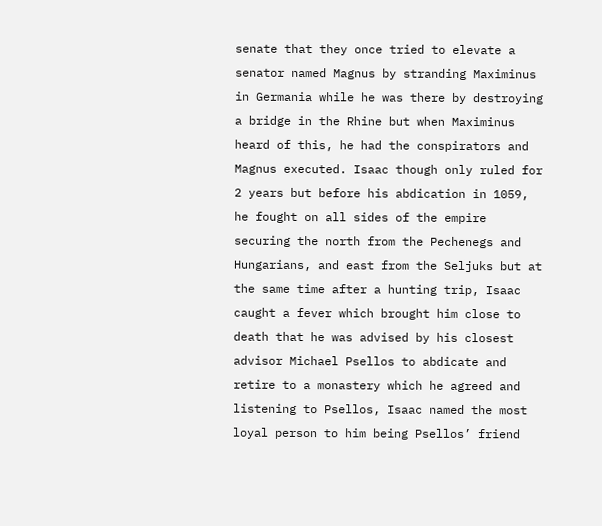senate that they once tried to elevate a senator named Magnus by stranding Maximinus in Germania while he was there by destroying a bridge in the Rhine but when Maximinus heard of this, he had the conspirators and Magnus executed. Isaac though only ruled for 2 years but before his abdication in 1059, he fought on all sides of the empire securing the north from the Pechenegs and Hungarians, and east from the Seljuks but at the same time after a hunting trip, Isaac caught a fever which brought him close to death that he was advised by his closest advisor Michael Psellos to abdicate and retire to a monastery which he agreed and listening to Psellos, Isaac named the most loyal person to him being Psellos’ friend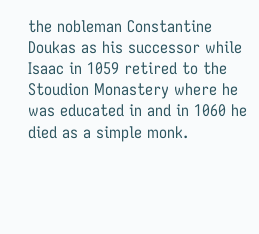the nobleman Constantine Doukas as his successor while Isaac in 1059 retired to the Stoudion Monastery where he was educated in and in 1060 he died as a simple monk.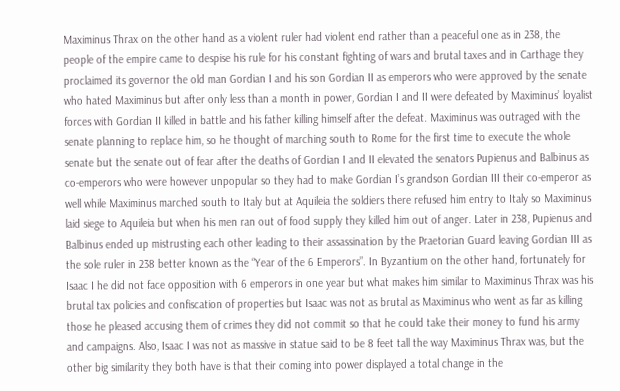Maximinus Thrax on the other hand as a violent ruler had violent end rather than a peaceful one as in 238, the people of the empire came to despise his rule for his constant fighting of wars and brutal taxes and in Carthage they proclaimed its governor the old man Gordian I and his son Gordian II as emperors who were approved by the senate who hated Maximinus but after only less than a month in power, Gordian I and II were defeated by Maximinus’ loyalist forces with Gordian II killed in battle and his father killing himself after the defeat. Maximinus was outraged with the senate planning to replace him, so he thought of marching south to Rome for the first time to execute the whole senate but the senate out of fear after the deaths of Gordian I and II elevated the senators Pupienus and Balbinus as co-emperors who were however unpopular so they had to make Gordian I’s grandson Gordian III their co-emperor as well while Maximinus marched south to Italy but at Aquileia the soldiers there refused him entry to Italy so Maximinus laid siege to Aquileia but when his men ran out of food supply they killed him out of anger. Later in 238, Pupienus and Balbinus ended up mistrusting each other leading to their assassination by the Praetorian Guard leaving Gordian III as the sole ruler in 238 better known as the “Year of the 6 Emperors”. In Byzantium on the other hand, fortunately for Isaac I he did not face opposition with 6 emperors in one year but what makes him similar to Maximinus Thrax was his brutal tax policies and confiscation of properties but Isaac was not as brutal as Maximinus who went as far as killing those he pleased accusing them of crimes they did not commit so that he could take their money to fund his army and campaigns. Also, Isaac I was not as massive in statue said to be 8 feet tall the way Maximinus Thrax was, but the other big similarity they both have is that their coming into power displayed a total change in the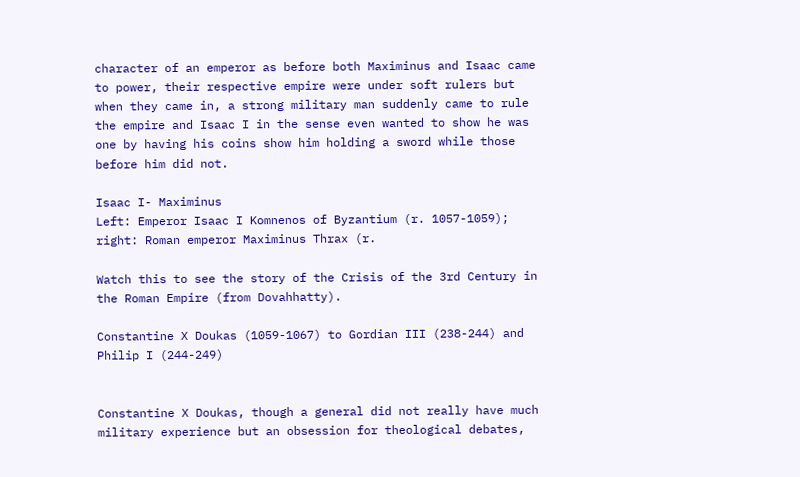character of an emperor as before both Maximinus and Isaac came to power, their respective empire were under soft rulers but when they came in, a strong military man suddenly came to rule the empire and Isaac I in the sense even wanted to show he was one by having his coins show him holding a sword while those before him did not.

Isaac I- Maximinus
Left: Emperor Isaac I Komnenos of Byzantium (r. 1057-1059); right: Roman emperor Maximinus Thrax (r.

Watch this to see the story of the Crisis of the 3rd Century in the Roman Empire (from Dovahhatty).

Constantine X Doukas (1059-1067) to Gordian III (238-244) and Philip I (244-249)


Constantine X Doukas, though a general did not really have much military experience but an obsession for theological debates,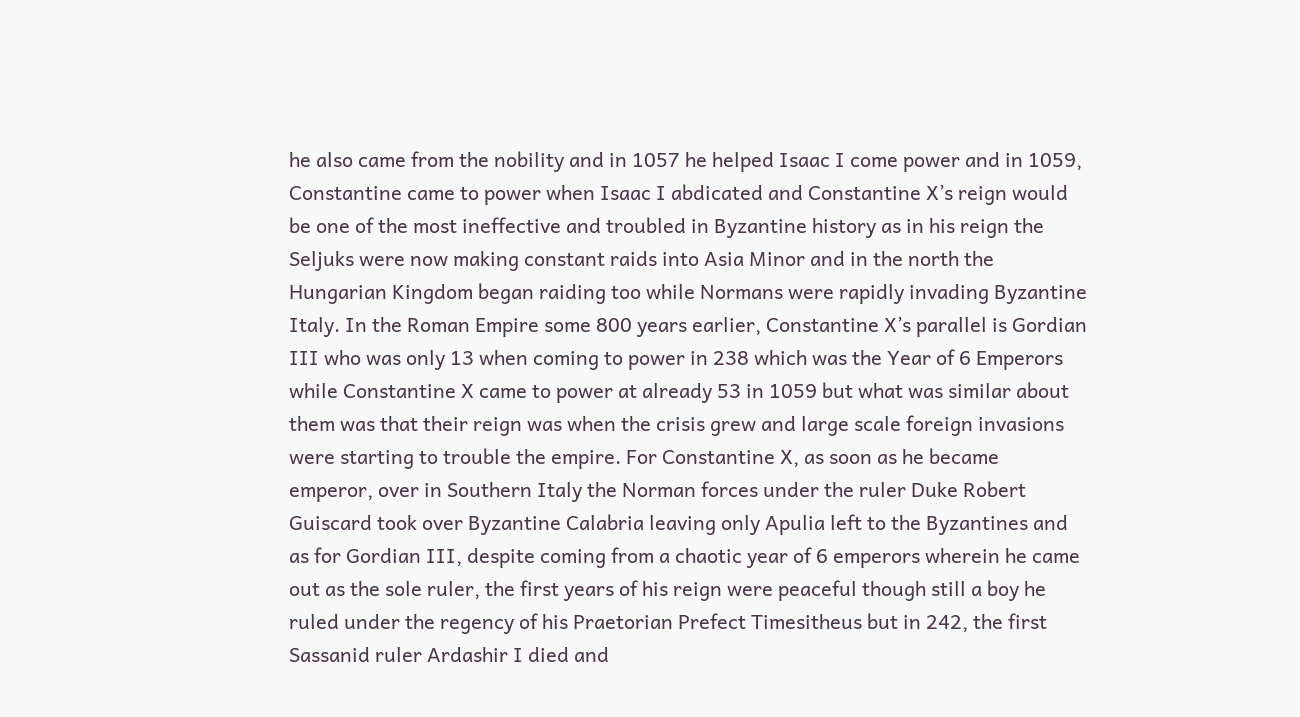he also came from the nobility and in 1057 he helped Isaac I come power and in 1059, Constantine came to power when Isaac I abdicated and Constantine X’s reign would be one of the most ineffective and troubled in Byzantine history as in his reign the Seljuks were now making constant raids into Asia Minor and in the north the Hungarian Kingdom began raiding too while Normans were rapidly invading Byzantine Italy. In the Roman Empire some 800 years earlier, Constantine X’s parallel is Gordian III who was only 13 when coming to power in 238 which was the Year of 6 Emperors while Constantine X came to power at already 53 in 1059 but what was similar about them was that their reign was when the crisis grew and large scale foreign invasions were starting to trouble the empire. For Constantine X, as soon as he became emperor, over in Southern Italy the Norman forces under the ruler Duke Robert Guiscard took over Byzantine Calabria leaving only Apulia left to the Byzantines and as for Gordian III, despite coming from a chaotic year of 6 emperors wherein he came out as the sole ruler, the first years of his reign were peaceful though still a boy he ruled under the regency of his Praetorian Prefect Timesitheus but in 242, the first Sassanid ruler Ardashir I died and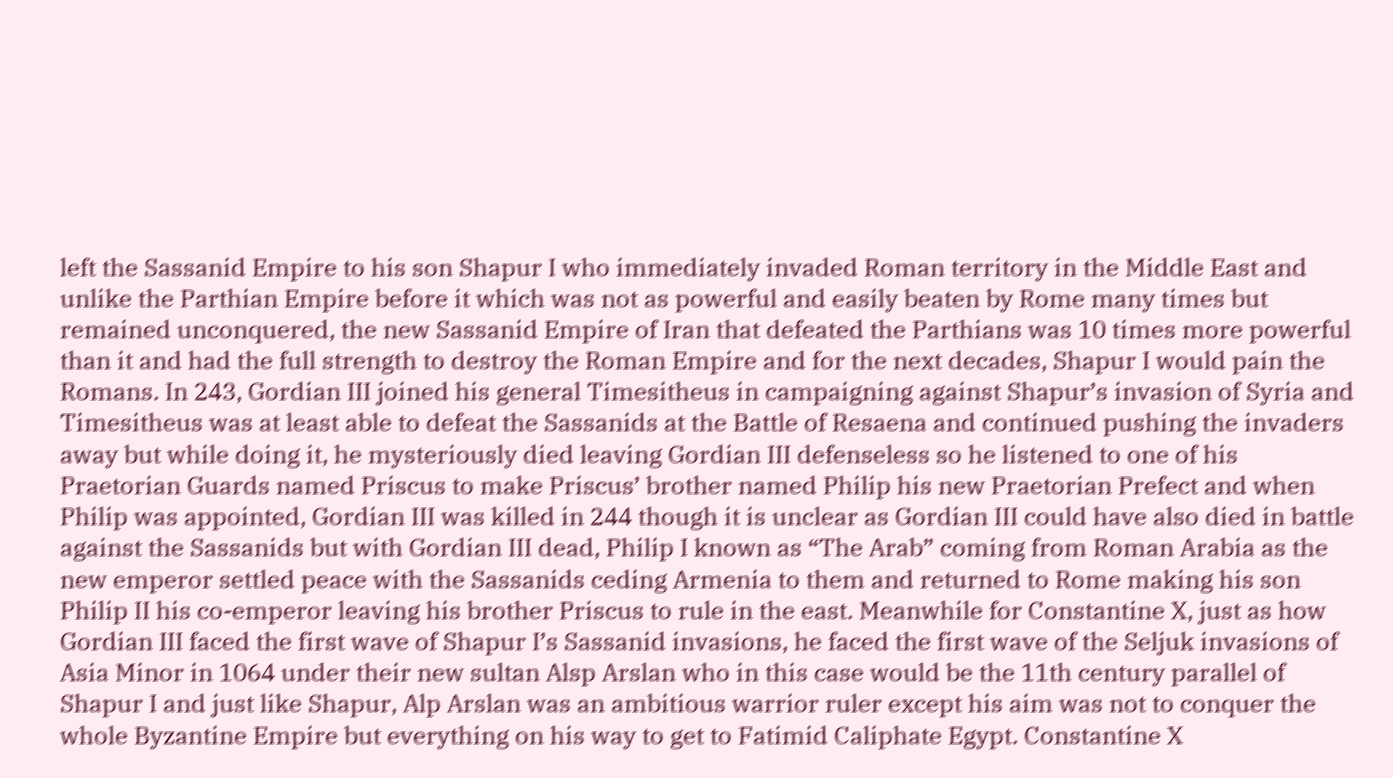left the Sassanid Empire to his son Shapur I who immediately invaded Roman territory in the Middle East and unlike the Parthian Empire before it which was not as powerful and easily beaten by Rome many times but remained unconquered, the new Sassanid Empire of Iran that defeated the Parthians was 10 times more powerful than it and had the full strength to destroy the Roman Empire and for the next decades, Shapur I would pain the Romans. In 243, Gordian III joined his general Timesitheus in campaigning against Shapur’s invasion of Syria and Timesitheus was at least able to defeat the Sassanids at the Battle of Resaena and continued pushing the invaders away but while doing it, he mysteriously died leaving Gordian III defenseless so he listened to one of his Praetorian Guards named Priscus to make Priscus’ brother named Philip his new Praetorian Prefect and when Philip was appointed, Gordian III was killed in 244 though it is unclear as Gordian III could have also died in battle against the Sassanids but with Gordian III dead, Philip I known as “The Arab” coming from Roman Arabia as the new emperor settled peace with the Sassanids ceding Armenia to them and returned to Rome making his son Philip II his co-emperor leaving his brother Priscus to rule in the east. Meanwhile for Constantine X, just as how Gordian III faced the first wave of Shapur I’s Sassanid invasions, he faced the first wave of the Seljuk invasions of Asia Minor in 1064 under their new sultan Alsp Arslan who in this case would be the 11th century parallel of Shapur I and just like Shapur, Alp Arslan was an ambitious warrior ruler except his aim was not to conquer the whole Byzantine Empire but everything on his way to get to Fatimid Caliphate Egypt. Constantine X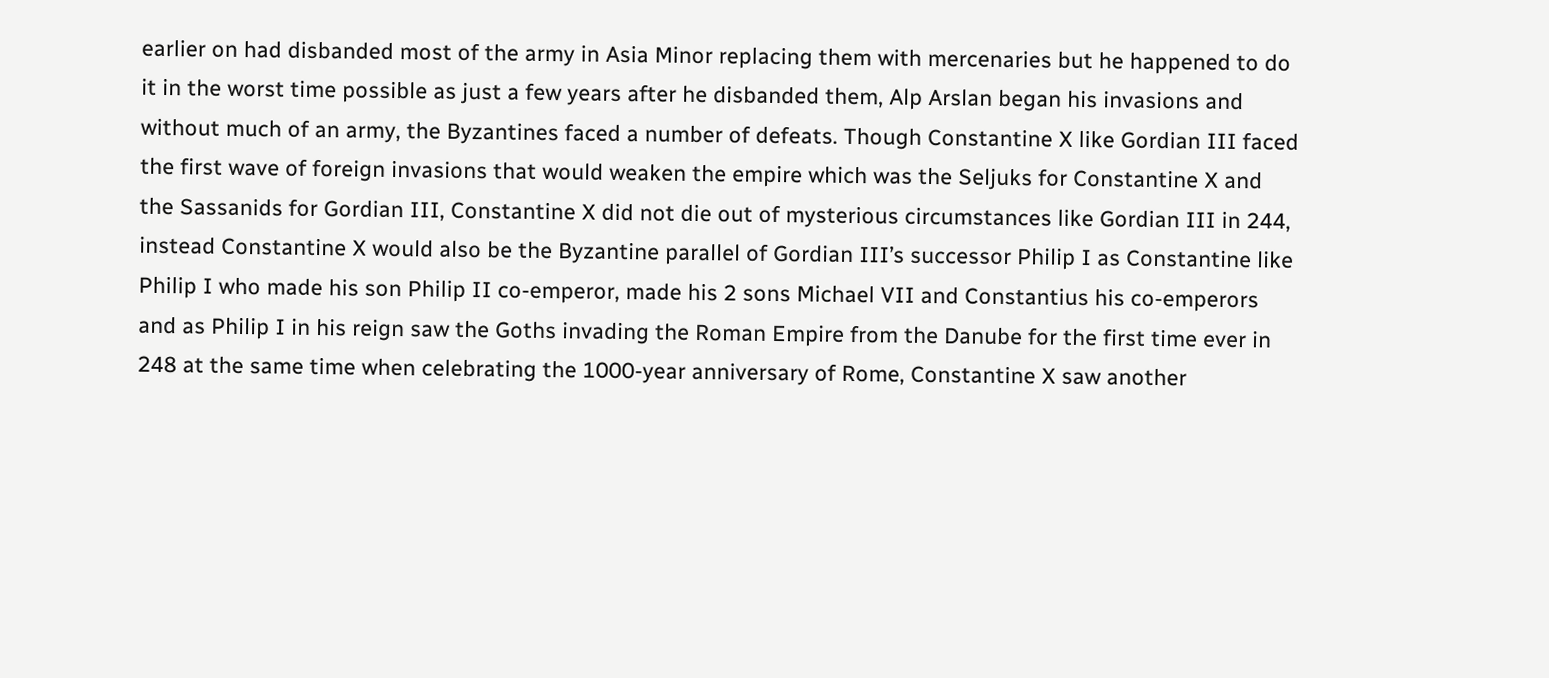earlier on had disbanded most of the army in Asia Minor replacing them with mercenaries but he happened to do it in the worst time possible as just a few years after he disbanded them, Alp Arslan began his invasions and without much of an army, the Byzantines faced a number of defeats. Though Constantine X like Gordian III faced the first wave of foreign invasions that would weaken the empire which was the Seljuks for Constantine X and the Sassanids for Gordian III, Constantine X did not die out of mysterious circumstances like Gordian III in 244, instead Constantine X would also be the Byzantine parallel of Gordian III’s successor Philip I as Constantine like Philip I who made his son Philip II co-emperor, made his 2 sons Michael VII and Constantius his co-emperors and as Philip I in his reign saw the Goths invading the Roman Empire from the Danube for the first time ever in 248 at the same time when celebrating the 1000-year anniversary of Rome, Constantine X saw another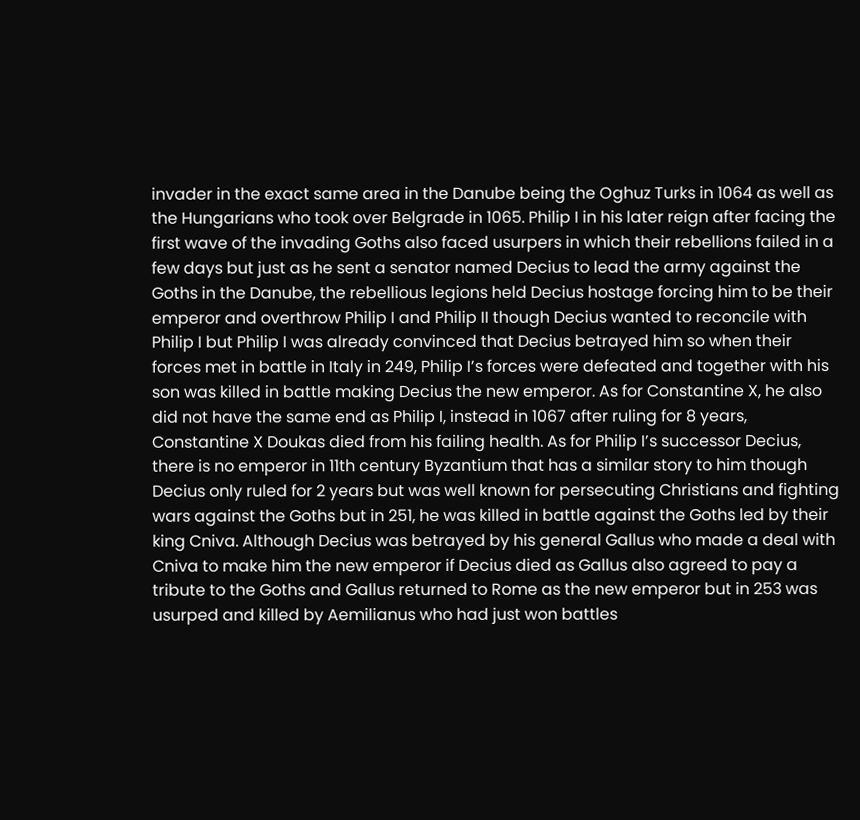invader in the exact same area in the Danube being the Oghuz Turks in 1064 as well as the Hungarians who took over Belgrade in 1065. Philip I in his later reign after facing the first wave of the invading Goths also faced usurpers in which their rebellions failed in a few days but just as he sent a senator named Decius to lead the army against the Goths in the Danube, the rebellious legions held Decius hostage forcing him to be their emperor and overthrow Philip I and Philip II though Decius wanted to reconcile with Philip I but Philip I was already convinced that Decius betrayed him so when their forces met in battle in Italy in 249, Philip I’s forces were defeated and together with his son was killed in battle making Decius the new emperor. As for Constantine X, he also did not have the same end as Philip I, instead in 1067 after ruling for 8 years, Constantine X Doukas died from his failing health. As for Philip I’s successor Decius, there is no emperor in 11th century Byzantium that has a similar story to him though Decius only ruled for 2 years but was well known for persecuting Christians and fighting wars against the Goths but in 251, he was killed in battle against the Goths led by their king Cniva. Although Decius was betrayed by his general Gallus who made a deal with Cniva to make him the new emperor if Decius died as Gallus also agreed to pay a tribute to the Goths and Gallus returned to Rome as the new emperor but in 253 was usurped and killed by Aemilianus who had just won battles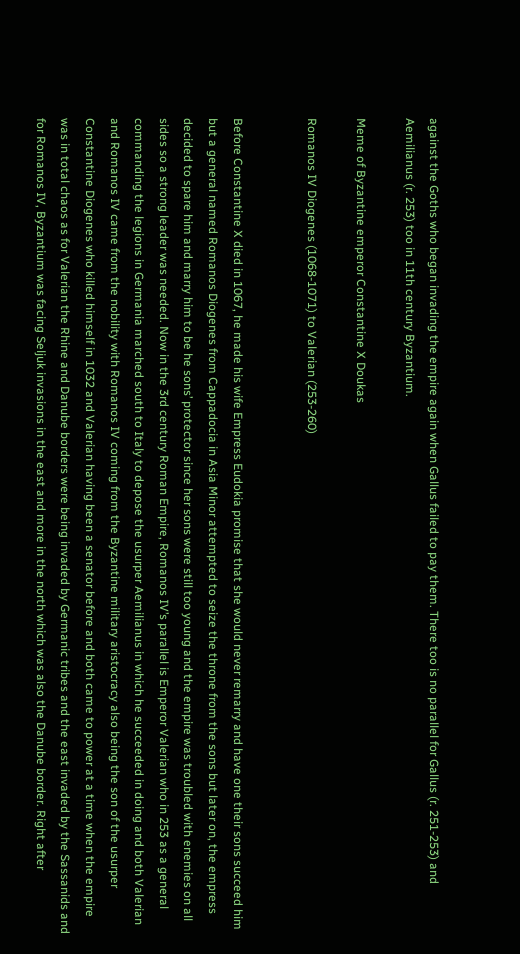against the Goths who began invading the empire again when Gallus failed to pay them. There too is no parallel for Gallus (r. 251-253) and Aemilianus (r. 253) too in 11th century Byzantium.

Meme of Byzantine emperor Constantine X Doukas

Romanos IV Diogenes (1068-1071) to Valerian (253-260)


Before Constantine X died in 1067, he made his wife Empress Eudokia promise that she would never remarry and have one their sons succeed him but a general named Romanos Diogenes from Cappadocia in Asia Minor attempted to seize the throne from the sons but later on, the empress decided to spare him and marry him to be he sons’ protector since her sons were still too young and the empire was troubled with enemies on all sides so a strong leader was needed. Now in the 3rd century Roman Empire, Romanos IV’s parallel is Emperor Valerian who in 253 as a general commanding the legions in Germania marched south to Italy to depose the usurper Aemilianus in which he succeeded in doing and both Valerian and Romanos IV came from the nobility with Romanos IV coming from the Byzantine military aristocracy also being the son of the usurper Constantine Diogenes who killed himself in 1032 and Valerian having been a senator before and both came to power at a time when the empire was in total chaos as for Valerian the Rhine and Danube borders were being invaded by Germanic tribes and the east invaded by the Sassanids and for Romanos IV, Byzantium was facing Seljuk invasions in the east and more in the north which was also the Danube border. Right after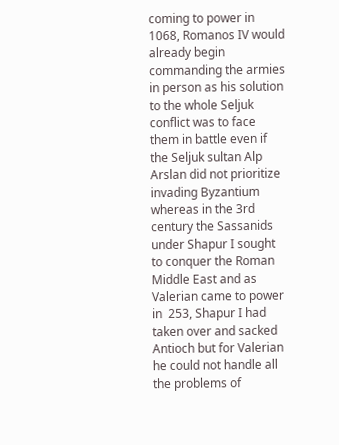coming to power in 1068, Romanos IV would already begin commanding the armies in person as his solution to the whole Seljuk conflict was to face them in battle even if the Seljuk sultan Alp Arslan did not prioritize invading Byzantium whereas in the 3rd century the Sassanids under Shapur I sought to conquer the Roman Middle East and as Valerian came to power in  253, Shapur I had taken over and sacked Antioch but for Valerian he could not handle all the problems of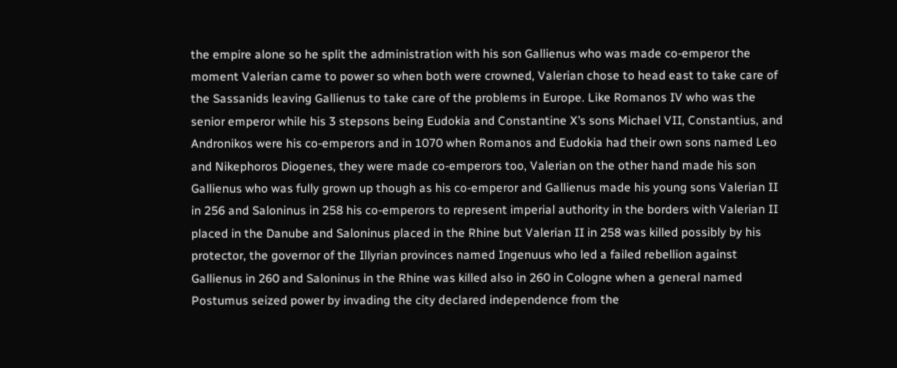the empire alone so he split the administration with his son Gallienus who was made co-emperor the moment Valerian came to power so when both were crowned, Valerian chose to head east to take care of the Sassanids leaving Gallienus to take care of the problems in Europe. Like Romanos IV who was the senior emperor while his 3 stepsons being Eudokia and Constantine X’s sons Michael VII, Constantius, and Andronikos were his co-emperors and in 1070 when Romanos and Eudokia had their own sons named Leo and Nikephoros Diogenes, they were made co-emperors too, Valerian on the other hand made his son Gallienus who was fully grown up though as his co-emperor and Gallienus made his young sons Valerian II in 256 and Saloninus in 258 his co-emperors to represent imperial authority in the borders with Valerian II placed in the Danube and Saloninus placed in the Rhine but Valerian II in 258 was killed possibly by his protector, the governor of the Illyrian provinces named Ingenuus who led a failed rebellion against Gallienus in 260 and Saloninus in the Rhine was killed also in 260 in Cologne when a general named Postumus seized power by invading the city declared independence from the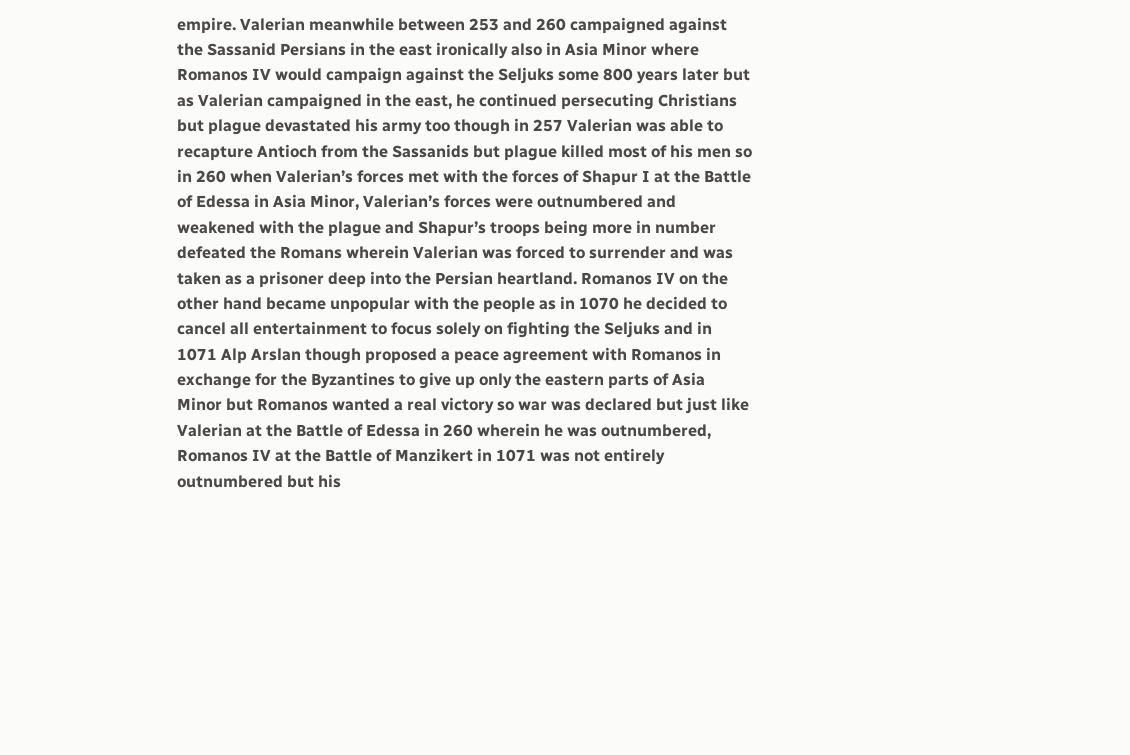empire. Valerian meanwhile between 253 and 260 campaigned against the Sassanid Persians in the east ironically also in Asia Minor where Romanos IV would campaign against the Seljuks some 800 years later but as Valerian campaigned in the east, he continued persecuting Christians but plague devastated his army too though in 257 Valerian was able to recapture Antioch from the Sassanids but plague killed most of his men so in 260 when Valerian’s forces met with the forces of Shapur I at the Battle of Edessa in Asia Minor, Valerian’s forces were outnumbered and weakened with the plague and Shapur’s troops being more in number defeated the Romans wherein Valerian was forced to surrender and was taken as a prisoner deep into the Persian heartland. Romanos IV on the other hand became unpopular with the people as in 1070 he decided to cancel all entertainment to focus solely on fighting the Seljuks and in 1071 Alp Arslan though proposed a peace agreement with Romanos in exchange for the Byzantines to give up only the eastern parts of Asia Minor but Romanos wanted a real victory so war was declared but just like Valerian at the Battle of Edessa in 260 wherein he was outnumbered, Romanos IV at the Battle of Manzikert in 1071 was not entirely outnumbered but his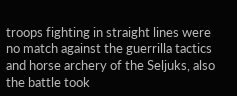troops fighting in straight lines were no match against the guerrilla tactics and horse archery of the Seljuks, also the battle took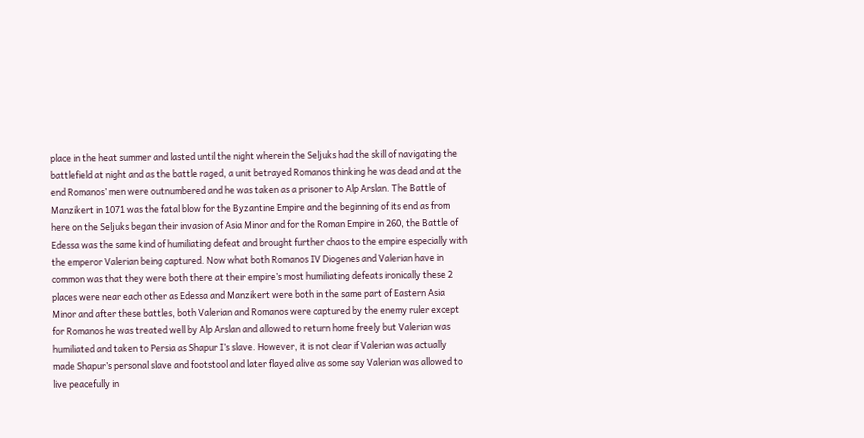place in the heat summer and lasted until the night wherein the Seljuks had the skill of navigating the battlefield at night and as the battle raged, a unit betrayed Romanos thinking he was dead and at the end Romanos’ men were outnumbered and he was taken as a prisoner to Alp Arslan. The Battle of Manzikert in 1071 was the fatal blow for the Byzantine Empire and the beginning of its end as from here on the Seljuks began their invasion of Asia Minor and for the Roman Empire in 260, the Battle of Edessa was the same kind of humiliating defeat and brought further chaos to the empire especially with the emperor Valerian being captured. Now what both Romanos IV Diogenes and Valerian have in common was that they were both there at their empire’s most humiliating defeats ironically these 2 places were near each other as Edessa and Manzikert were both in the same part of Eastern Asia Minor and after these battles, both Valerian and Romanos were captured by the enemy ruler except for Romanos he was treated well by Alp Arslan and allowed to return home freely but Valerian was humiliated and taken to Persia as Shapur I’s slave. However, it is not clear if Valerian was actually made Shapur’s personal slave and footstool and later flayed alive as some say Valerian was allowed to live peacefully in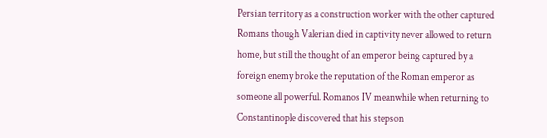Persian territory as a construction worker with the other captured Romans though Valerian died in captivity never allowed to return home, but still the thought of an emperor being captured by a foreign enemy broke the reputation of the Roman emperor as someone all powerful. Romanos IV meanwhile when returning to Constantinople discovered that his stepson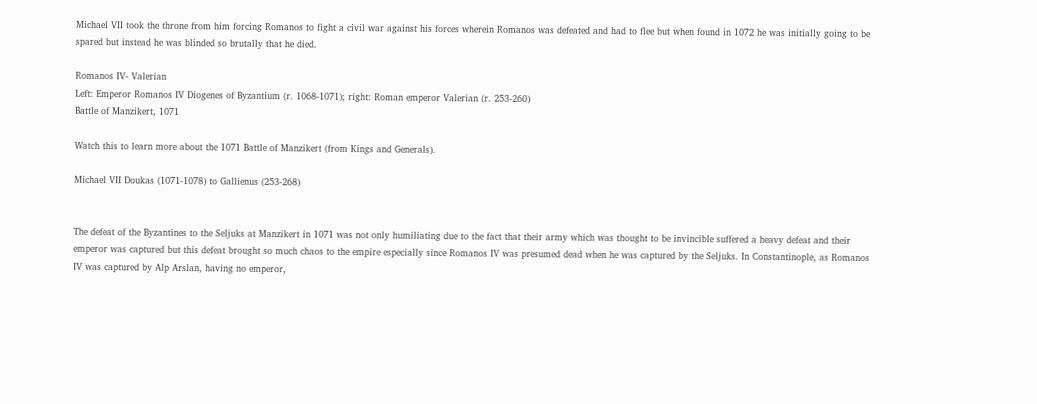Michael VII took the throne from him forcing Romanos to fight a civil war against his forces wherein Romanos was defeated and had to flee but when found in 1072 he was initially going to be spared but instead he was blinded so brutally that he died.

Romanos IV- Valerian
Left: Emperor Romanos IV Diogenes of Byzantium (r. 1068-1071); right: Roman emperor Valerian (r. 253-260)
Battle of Manzikert, 1071

Watch this to learn more about the 1071 Battle of Manzikert (from Kings and Generals).

Michael VII Doukas (1071-1078) to Gallienus (253-268)


The defeat of the Byzantines to the Seljuks at Manzikert in 1071 was not only humiliating due to the fact that their army which was thought to be invincible suffered a heavy defeat and their emperor was captured but this defeat brought so much chaos to the empire especially since Romanos IV was presumed dead when he was captured by the Seljuks. In Constantinople, as Romanos IV was captured by Alp Arslan, having no emperor,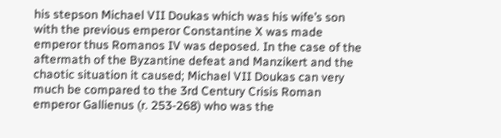his stepson Michael VII Doukas which was his wife’s son with the previous emperor Constantine X was made emperor thus Romanos IV was deposed. In the case of the aftermath of the Byzantine defeat and Manzikert and the chaotic situation it caused; Michael VII Doukas can very much be compared to the 3rd Century Crisis Roman emperor Gallienus (r. 253-268) who was the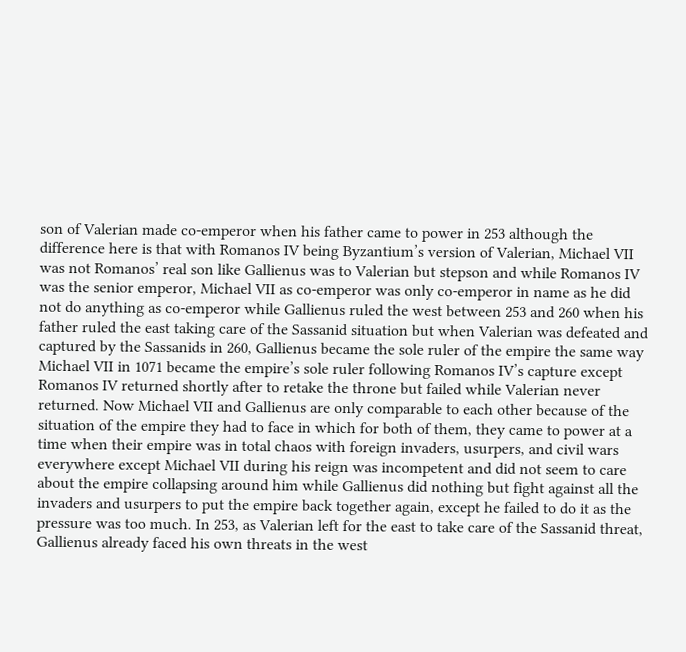son of Valerian made co-emperor when his father came to power in 253 although the difference here is that with Romanos IV being Byzantium’s version of Valerian, Michael VII was not Romanos’ real son like Gallienus was to Valerian but stepson and while Romanos IV was the senior emperor, Michael VII as co-emperor was only co-emperor in name as he did not do anything as co-emperor while Gallienus ruled the west between 253 and 260 when his father ruled the east taking care of the Sassanid situation but when Valerian was defeated and captured by the Sassanids in 260, Gallienus became the sole ruler of the empire the same way Michael VII in 1071 became the empire’s sole ruler following Romanos IV’s capture except Romanos IV returned shortly after to retake the throne but failed while Valerian never returned. Now Michael VII and Gallienus are only comparable to each other because of the situation of the empire they had to face in which for both of them, they came to power at a time when their empire was in total chaos with foreign invaders, usurpers, and civil wars everywhere except Michael VII during his reign was incompetent and did not seem to care about the empire collapsing around him while Gallienus did nothing but fight against all the invaders and usurpers to put the empire back together again, except he failed to do it as the pressure was too much. In 253, as Valerian left for the east to take care of the Sassanid threat, Gallienus already faced his own threats in the west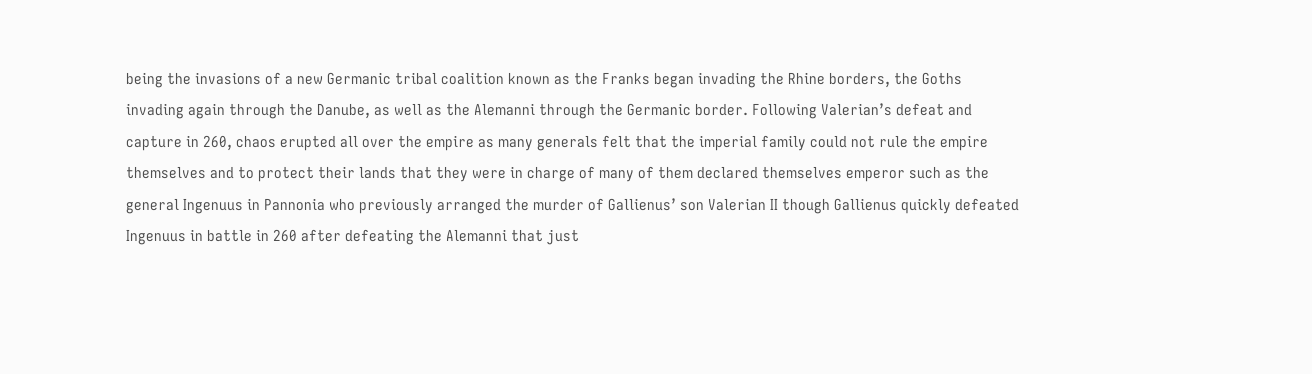being the invasions of a new Germanic tribal coalition known as the Franks began invading the Rhine borders, the Goths invading again through the Danube, as well as the Alemanni through the Germanic border. Following Valerian’s defeat and capture in 260, chaos erupted all over the empire as many generals felt that the imperial family could not rule the empire themselves and to protect their lands that they were in charge of many of them declared themselves emperor such as the general Ingenuus in Pannonia who previously arranged the murder of Gallienus’ son Valerian II though Gallienus quickly defeated Ingenuus in battle in 260 after defeating the Alemanni that just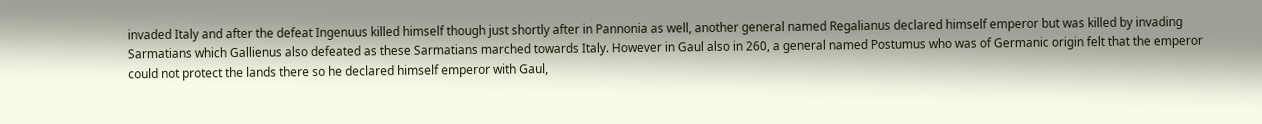invaded Italy and after the defeat Ingenuus killed himself though just shortly after in Pannonia as well, another general named Regalianus declared himself emperor but was killed by invading Sarmatians which Gallienus also defeated as these Sarmatians marched towards Italy. However in Gaul also in 260, a general named Postumus who was of Germanic origin felt that the emperor could not protect the lands there so he declared himself emperor with Gaul,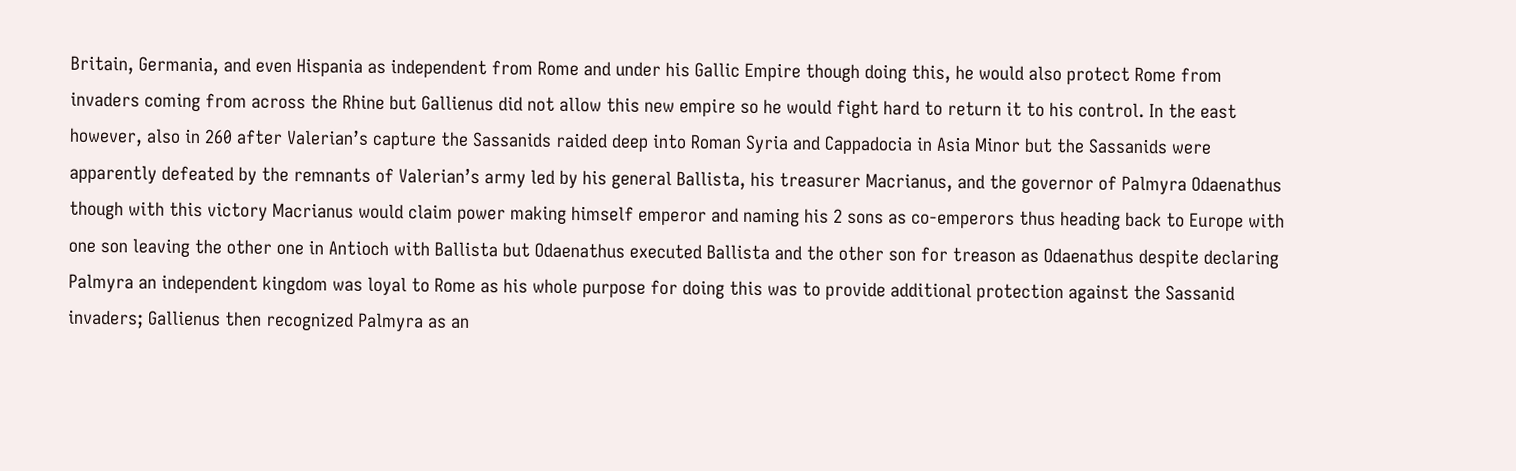Britain, Germania, and even Hispania as independent from Rome and under his Gallic Empire though doing this, he would also protect Rome from invaders coming from across the Rhine but Gallienus did not allow this new empire so he would fight hard to return it to his control. In the east however, also in 260 after Valerian’s capture the Sassanids raided deep into Roman Syria and Cappadocia in Asia Minor but the Sassanids were apparently defeated by the remnants of Valerian’s army led by his general Ballista, his treasurer Macrianus, and the governor of Palmyra Odaenathus though with this victory Macrianus would claim power making himself emperor and naming his 2 sons as co-emperors thus heading back to Europe with one son leaving the other one in Antioch with Ballista but Odaenathus executed Ballista and the other son for treason as Odaenathus despite declaring Palmyra an independent kingdom was loyal to Rome as his whole purpose for doing this was to provide additional protection against the Sassanid invaders; Gallienus then recognized Palmyra as an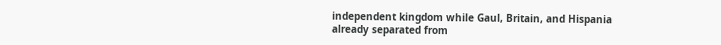independent kingdom while Gaul, Britain, and Hispania already separated from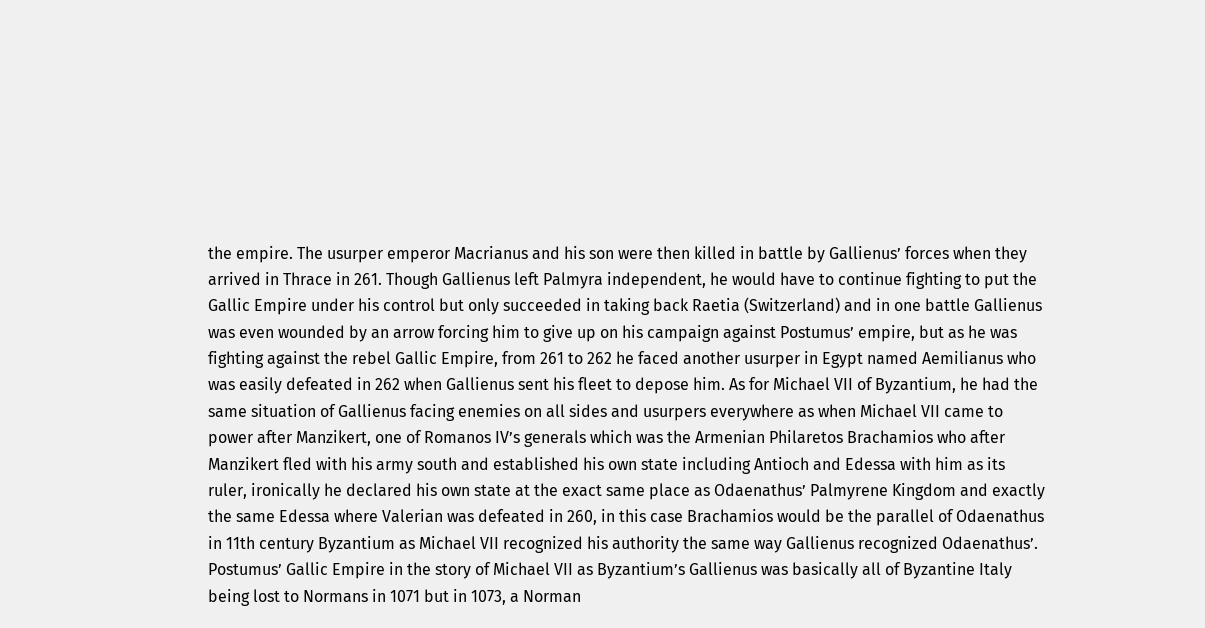the empire. The usurper emperor Macrianus and his son were then killed in battle by Gallienus’ forces when they arrived in Thrace in 261. Though Gallienus left Palmyra independent, he would have to continue fighting to put the Gallic Empire under his control but only succeeded in taking back Raetia (Switzerland) and in one battle Gallienus was even wounded by an arrow forcing him to give up on his campaign against Postumus’ empire, but as he was fighting against the rebel Gallic Empire, from 261 to 262 he faced another usurper in Egypt named Aemilianus who was easily defeated in 262 when Gallienus sent his fleet to depose him. As for Michael VII of Byzantium, he had the same situation of Gallienus facing enemies on all sides and usurpers everywhere as when Michael VII came to power after Manzikert, one of Romanos IV’s generals which was the Armenian Philaretos Brachamios who after Manzikert fled with his army south and established his own state including Antioch and Edessa with him as its ruler, ironically he declared his own state at the exact same place as Odaenathus’ Palmyrene Kingdom and exactly the same Edessa where Valerian was defeated in 260, in this case Brachamios would be the parallel of Odaenathus in 11th century Byzantium as Michael VII recognized his authority the same way Gallienus recognized Odaenathus’. Postumus’ Gallic Empire in the story of Michael VII as Byzantium’s Gallienus was basically all of Byzantine Italy being lost to Normans in 1071 but in 1073, a Norman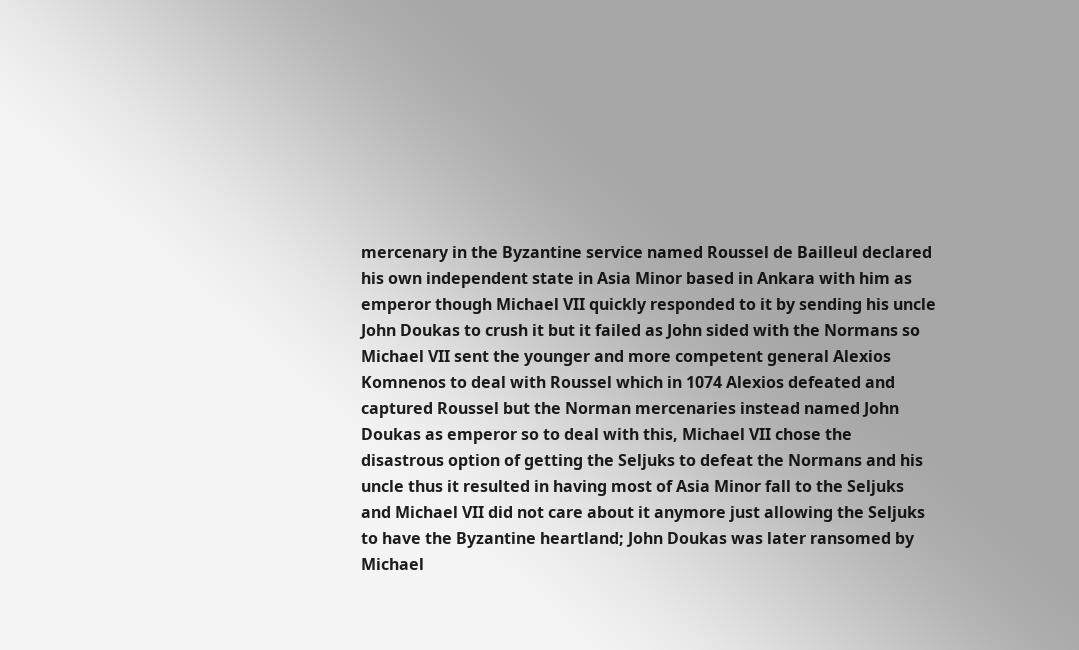mercenary in the Byzantine service named Roussel de Bailleul declared his own independent state in Asia Minor based in Ankara with him as emperor though Michael VII quickly responded to it by sending his uncle John Doukas to crush it but it failed as John sided with the Normans so Michael VII sent the younger and more competent general Alexios Komnenos to deal with Roussel which in 1074 Alexios defeated and captured Roussel but the Norman mercenaries instead named John Doukas as emperor so to deal with this, Michael VII chose the disastrous option of getting the Seljuks to defeat the Normans and his uncle thus it resulted in having most of Asia Minor fall to the Seljuks and Michael VII did not care about it anymore just allowing the Seljuks to have the Byzantine heartland; John Doukas was later ransomed by Michael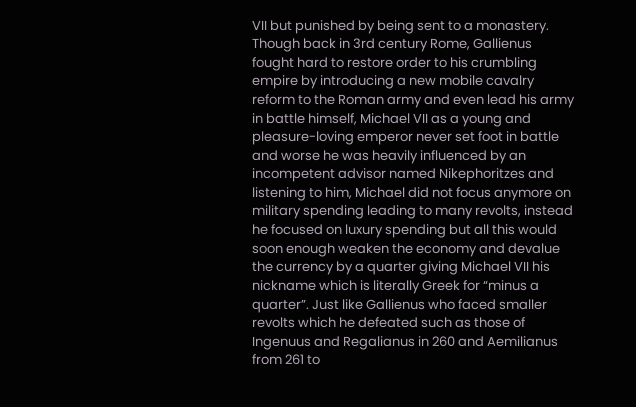VII but punished by being sent to a monastery. Though back in 3rd century Rome, Gallienus fought hard to restore order to his crumbling empire by introducing a new mobile cavalry reform to the Roman army and even lead his army in battle himself, Michael VII as a young and pleasure-loving emperor never set foot in battle and worse he was heavily influenced by an incompetent advisor named Nikephoritzes and listening to him, Michael did not focus anymore on military spending leading to many revolts, instead he focused on luxury spending but all this would soon enough weaken the economy and devalue the currency by a quarter giving Michael VII his nickname which is literally Greek for “minus a quarter”. Just like Gallienus who faced smaller revolts which he defeated such as those of Ingenuus and Regalianus in 260 and Aemilianus from 261 to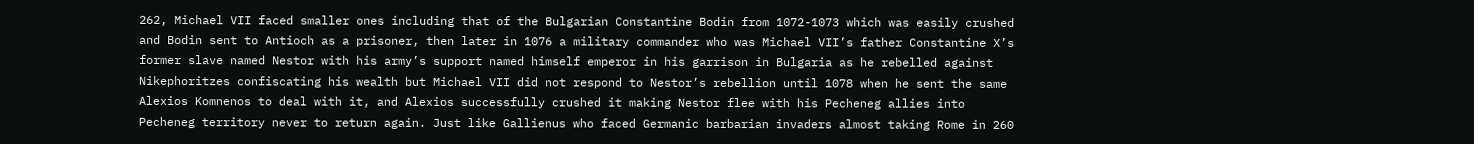262, Michael VII faced smaller ones including that of the Bulgarian Constantine Bodin from 1072-1073 which was easily crushed and Bodin sent to Antioch as a prisoner, then later in 1076 a military commander who was Michael VII’s father Constantine X’s former slave named Nestor with his army’s support named himself emperor in his garrison in Bulgaria as he rebelled against Nikephoritzes confiscating his wealth but Michael VII did not respond to Nestor’s rebellion until 1078 when he sent the same Alexios Komnenos to deal with it, and Alexios successfully crushed it making Nestor flee with his Pecheneg allies into Pecheneg territory never to return again. Just like Gallienus who faced Germanic barbarian invaders almost taking Rome in 260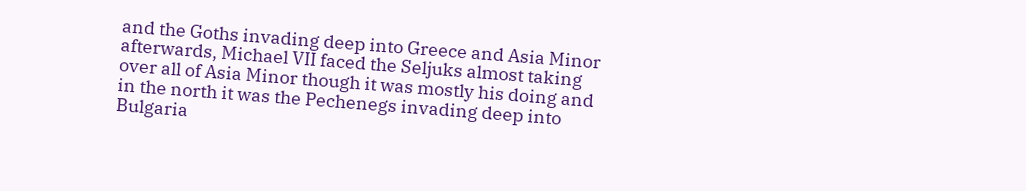and the Goths invading deep into Greece and Asia Minor afterwards, Michael VII faced the Seljuks almost taking over all of Asia Minor though it was mostly his doing and in the north it was the Pechenegs invading deep into Bulgaria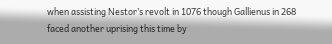when assisting Nestor’s revolt in 1076 though Gallienus in 268  faced another uprising this time by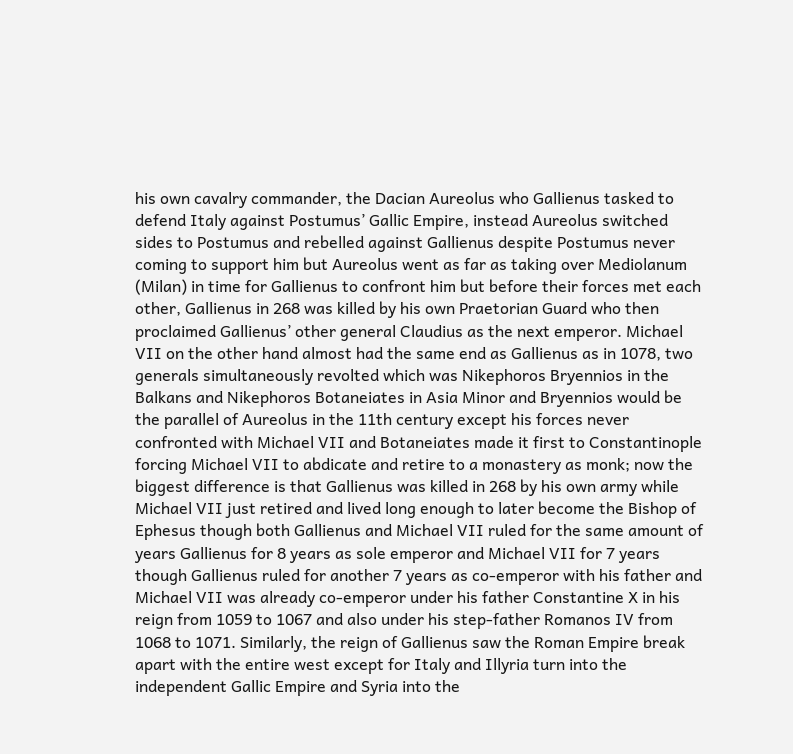his own cavalry commander, the Dacian Aureolus who Gallienus tasked to defend Italy against Postumus’ Gallic Empire, instead Aureolus switched sides to Postumus and rebelled against Gallienus despite Postumus never coming to support him but Aureolus went as far as taking over Mediolanum (Milan) in time for Gallienus to confront him but before their forces met each other, Gallienus in 268 was killed by his own Praetorian Guard who then proclaimed Gallienus’ other general Claudius as the next emperor. Michael VII on the other hand almost had the same end as Gallienus as in 1078, two generals simultaneously revolted which was Nikephoros Bryennios in the Balkans and Nikephoros Botaneiates in Asia Minor and Bryennios would be the parallel of Aureolus in the 11th century except his forces never confronted with Michael VII and Botaneiates made it first to Constantinople forcing Michael VII to abdicate and retire to a monastery as monk; now the biggest difference is that Gallienus was killed in 268 by his own army while Michael VII just retired and lived long enough to later become the Bishop of Ephesus though both Gallienus and Michael VII ruled for the same amount of years Gallienus for 8 years as sole emperor and Michael VII for 7 years though Gallienus ruled for another 7 years as co-emperor with his father and Michael VII was already co-emperor under his father Constantine X in his reign from 1059 to 1067 and also under his step-father Romanos IV from 1068 to 1071. Similarly, the reign of Gallienus saw the Roman Empire break apart with the entire west except for Italy and Illyria turn into the independent Gallic Empire and Syria into the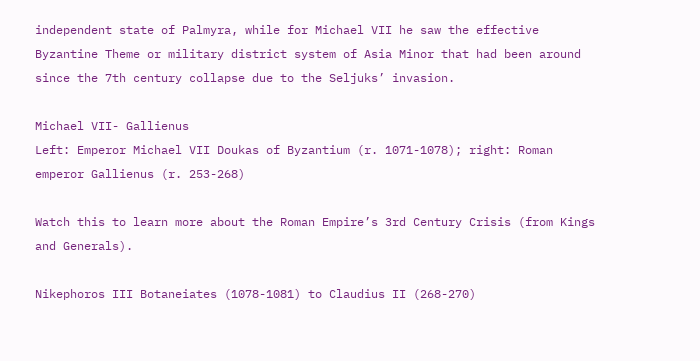independent state of Palmyra, while for Michael VII he saw the effective Byzantine Theme or military district system of Asia Minor that had been around since the 7th century collapse due to the Seljuks’ invasion.

Michael VII- Gallienus
Left: Emperor Michael VII Doukas of Byzantium (r. 1071-1078); right: Roman emperor Gallienus (r. 253-268)

Watch this to learn more about the Roman Empire’s 3rd Century Crisis (from Kings and Generals).

Nikephoros III Botaneiates (1078-1081) to Claudius II (268-270)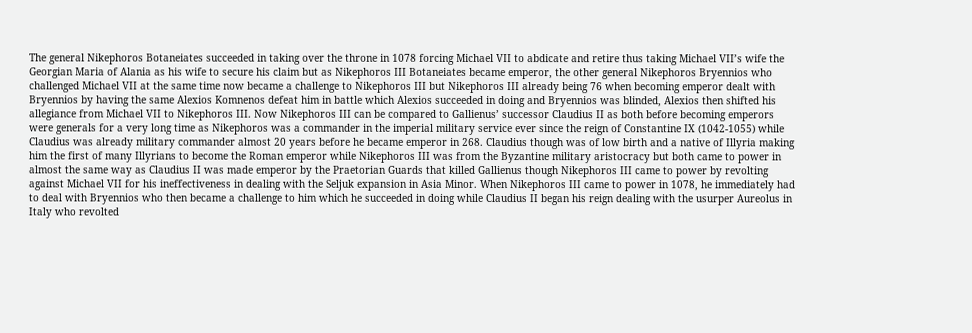The general Nikephoros Botaneiates succeeded in taking over the throne in 1078 forcing Michael VII to abdicate and retire thus taking Michael VII’s wife the Georgian Maria of Alania as his wife to secure his claim but as Nikephoros III Botaneiates became emperor, the other general Nikephoros Bryennios who challenged Michael VII at the same time now became a challenge to Nikephoros III but Nikephoros III already being 76 when becoming emperor dealt with Bryennios by having the same Alexios Komnenos defeat him in battle which Alexios succeeded in doing and Bryennios was blinded, Alexios then shifted his allegiance from Michael VII to Nikephoros III. Now Nikephoros III can be compared to Gallienus’ successor Claudius II as both before becoming emperors were generals for a very long time as Nikephoros was a commander in the imperial military service ever since the reign of Constantine IX (1042-1055) while Claudius was already military commander almost 20 years before he became emperor in 268. Claudius though was of low birth and a native of Illyria making him the first of many Illyrians to become the Roman emperor while Nikephoros III was from the Byzantine military aristocracy but both came to power in almost the same way as Claudius II was made emperor by the Praetorian Guards that killed Gallienus though Nikephoros III came to power by revolting against Michael VII for his ineffectiveness in dealing with the Seljuk expansion in Asia Minor. When Nikephoros III came to power in 1078, he immediately had to deal with Bryennios who then became a challenge to him which he succeeded in doing while Claudius II began his reign dealing with the usurper Aureolus in Italy who revolted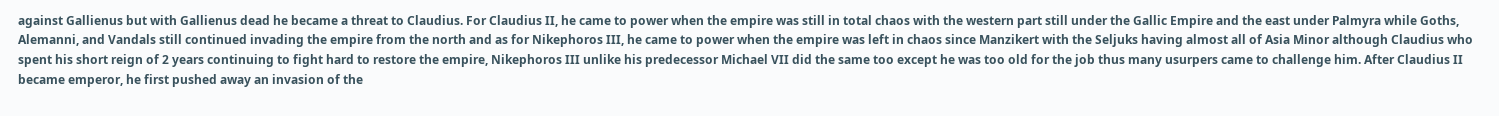against Gallienus but with Gallienus dead he became a threat to Claudius. For Claudius II, he came to power when the empire was still in total chaos with the western part still under the Gallic Empire and the east under Palmyra while Goths, Alemanni, and Vandals still continued invading the empire from the north and as for Nikephoros III, he came to power when the empire was left in chaos since Manzikert with the Seljuks having almost all of Asia Minor although Claudius who spent his short reign of 2 years continuing to fight hard to restore the empire, Nikephoros III unlike his predecessor Michael VII did the same too except he was too old for the job thus many usurpers came to challenge him. After Claudius II became emperor, he first pushed away an invasion of the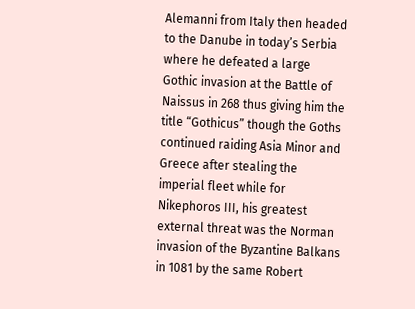Alemanni from Italy then headed to the Danube in today’s Serbia where he defeated a large Gothic invasion at the Battle of Naissus in 268 thus giving him the title “Gothicus” though the Goths continued raiding Asia Minor and Greece after stealing the imperial fleet while for Nikephoros III, his greatest external threat was the Norman invasion of the Byzantine Balkans in 1081 by the same Robert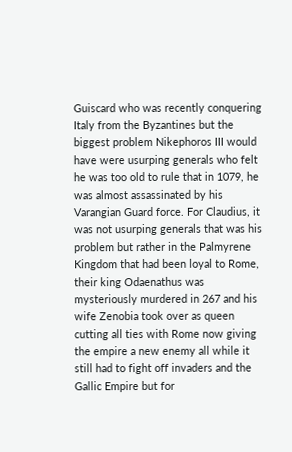Guiscard who was recently conquering Italy from the Byzantines but the biggest problem Nikephoros III would have were usurping generals who felt he was too old to rule that in 1079, he was almost assassinated by his Varangian Guard force. For Claudius, it was not usurping generals that was his problem but rather in the Palmyrene Kingdom that had been loyal to Rome, their king Odaenathus was mysteriously murdered in 267 and his wife Zenobia took over as queen cutting all ties with Rome now giving the empire a new enemy all while it still had to fight off invaders and the Gallic Empire but for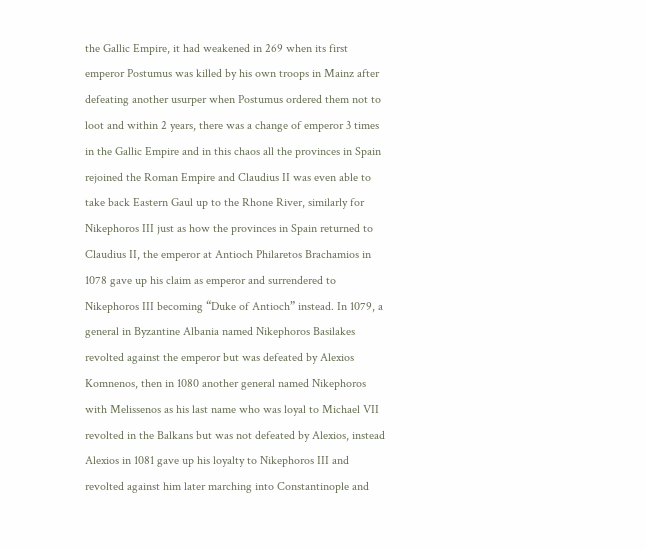the Gallic Empire, it had weakened in 269 when its first emperor Postumus was killed by his own troops in Mainz after defeating another usurper when Postumus ordered them not to loot and within 2 years, there was a change of emperor 3 times in the Gallic Empire and in this chaos all the provinces in Spain rejoined the Roman Empire and Claudius II was even able to take back Eastern Gaul up to the Rhone River, similarly for Nikephoros III just as how the provinces in Spain returned to Claudius II, the emperor at Antioch Philaretos Brachamios in 1078 gave up his claim as emperor and surrendered to Nikephoros III becoming “Duke of Antioch” instead. In 1079, a general in Byzantine Albania named Nikephoros Basilakes revolted against the emperor but was defeated by Alexios Komnenos, then in 1080 another general named Nikephoros with Melissenos as his last name who was loyal to Michael VII revolted in the Balkans but was not defeated by Alexios, instead Alexios in 1081 gave up his loyalty to Nikephoros III and revolted against him later marching into Constantinople and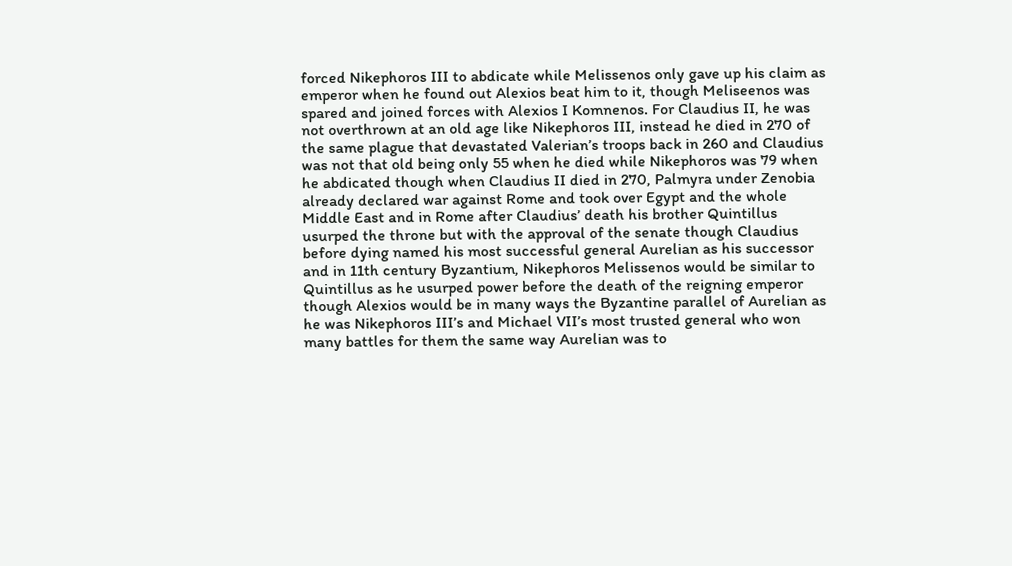forced Nikephoros III to abdicate while Melissenos only gave up his claim as emperor when he found out Alexios beat him to it, though Meliseenos was spared and joined forces with Alexios I Komnenos. For Claudius II, he was not overthrown at an old age like Nikephoros III, instead he died in 270 of the same plague that devastated Valerian’s troops back in 260 and Claudius was not that old being only 55 when he died while Nikephoros was 79 when he abdicated though when Claudius II died in 270, Palmyra under Zenobia already declared war against Rome and took over Egypt and the whole Middle East and in Rome after Claudius’ death his brother Quintillus usurped the throne but with the approval of the senate though Claudius before dying named his most successful general Aurelian as his successor and in 11th century Byzantium, Nikephoros Melissenos would be similar to Quintillus as he usurped power before the death of the reigning emperor though Alexios would be in many ways the Byzantine parallel of Aurelian as he was Nikephoros III’s and Michael VII’s most trusted general who won many battles for them the same way Aurelian was to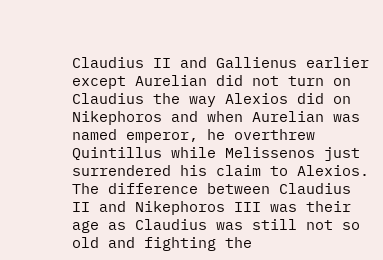Claudius II and Gallienus earlier except Aurelian did not turn on Claudius the way Alexios did on Nikephoros and when Aurelian was named emperor, he overthrew Quintillus while Melissenos just surrendered his claim to Alexios. The difference between Claudius II and Nikephoros III was their age as Claudius was still not so old and fighting the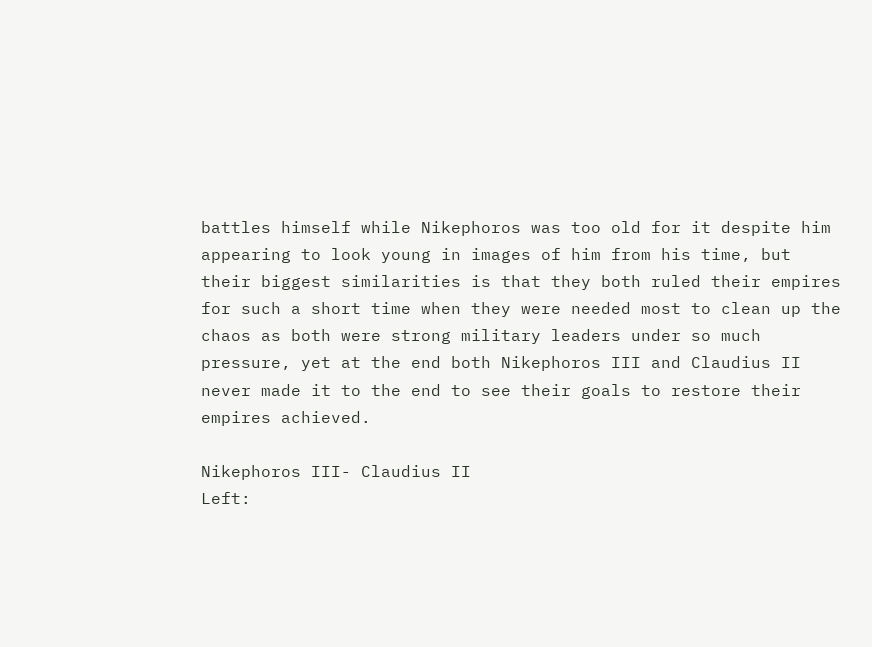battles himself while Nikephoros was too old for it despite him appearing to look young in images of him from his time, but their biggest similarities is that they both ruled their empires for such a short time when they were needed most to clean up the chaos as both were strong military leaders under so much pressure, yet at the end both Nikephoros III and Claudius II never made it to the end to see their goals to restore their empires achieved.

Nikephoros III- Claudius II
Left: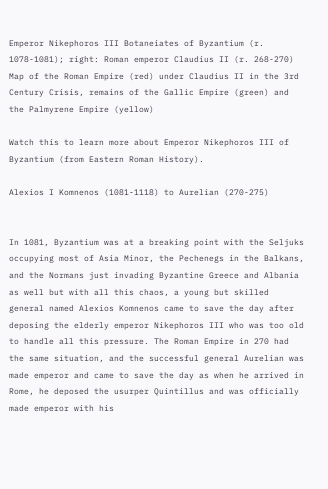Emperor Nikephoros III Botaneiates of Byzantium (r. 1078-1081); right: Roman emperor Claudius II (r. 268-270)
Map of the Roman Empire (red) under Claudius II in the 3rd Century Crisis, remains of the Gallic Empire (green) and the Palmyrene Empire (yellow)

Watch this to learn more about Emperor Nikephoros III of Byzantium (from Eastern Roman History).

Alexios I Komnenos (1081-1118) to Aurelian (270-275)


In 1081, Byzantium was at a breaking point with the Seljuks occupying most of Asia Minor, the Pechenegs in the Balkans, and the Normans just invading Byzantine Greece and Albania as well but with all this chaos, a young but skilled general named Alexios Komnenos came to save the day after deposing the elderly emperor Nikephoros III who was too old to handle all this pressure. The Roman Empire in 270 had the same situation, and the successful general Aurelian was made emperor and came to save the day as when he arrived in Rome, he deposed the usurper Quintillus and was officially made emperor with his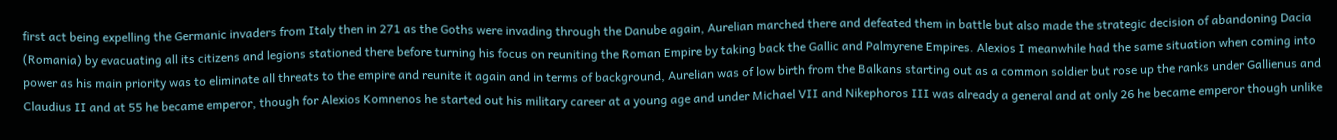first act being expelling the Germanic invaders from Italy then in 271 as the Goths were invading through the Danube again, Aurelian marched there and defeated them in battle but also made the strategic decision of abandoning Dacia (Romania) by evacuating all its citizens and legions stationed there before turning his focus on reuniting the Roman Empire by taking back the Gallic and Palmyrene Empires. Alexios I meanwhile had the same situation when coming into power as his main priority was to eliminate all threats to the empire and reunite it again and in terms of background, Aurelian was of low birth from the Balkans starting out as a common soldier but rose up the ranks under Gallienus and Claudius II and at 55 he became emperor, though for Alexios Komnenos he started out his military career at a young age and under Michael VII and Nikephoros III was already a general and at only 26 he became emperor though unlike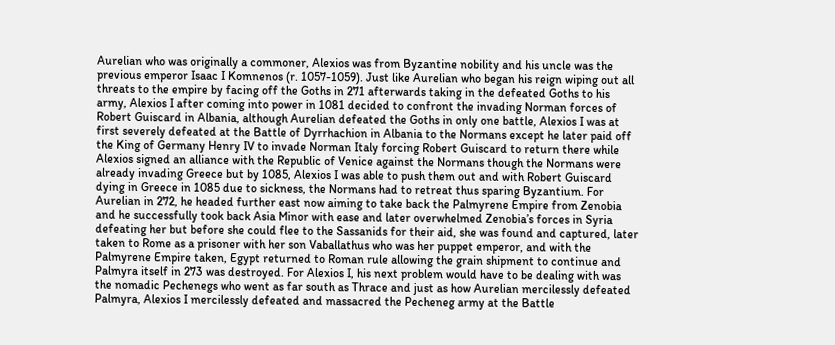Aurelian who was originally a commoner, Alexios was from Byzantine nobility and his uncle was the previous emperor Isaac I Komnenos (r. 1057-1059). Just like Aurelian who began his reign wiping out all threats to the empire by facing off the Goths in 271 afterwards taking in the defeated Goths to his army, Alexios I after coming into power in 1081 decided to confront the invading Norman forces of Robert Guiscard in Albania, although Aurelian defeated the Goths in only one battle, Alexios I was at first severely defeated at the Battle of Dyrrhachion in Albania to the Normans except he later paid off the King of Germany Henry IV to invade Norman Italy forcing Robert Guiscard to return there while Alexios signed an alliance with the Republic of Venice against the Normans though the Normans were already invading Greece but by 1085, Alexios I was able to push them out and with Robert Guiscard dying in Greece in 1085 due to sickness, the Normans had to retreat thus sparing Byzantium. For Aurelian in 272, he headed further east now aiming to take back the Palmyrene Empire from Zenobia and he successfully took back Asia Minor with ease and later overwhelmed Zenobia’s forces in Syria defeating her but before she could flee to the Sassanids for their aid, she was found and captured, later taken to Rome as a prisoner with her son Vaballathus who was her puppet emperor, and with the Palmyrene Empire taken, Egypt returned to Roman rule allowing the grain shipment to continue and Palmyra itself in 273 was destroyed. For Alexios I, his next problem would have to be dealing with was the nomadic Pechenegs who went as far south as Thrace and just as how Aurelian mercilessly defeated Palmyra, Alexios I mercilessly defeated and massacred the Pecheneg army at the Battle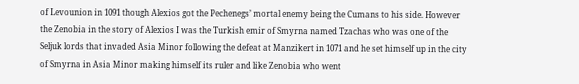of Levounion in 1091 though Alexios got the Pechenegs’ mortal enemy being the Cumans to his side. However the Zenobia in the story of Alexios I was the Turkish emir of Smyrna named Tzachas who was one of the Seljuk lords that invaded Asia Minor following the defeat at Manzikert in 1071 and he set himself up in the city of Smyrna in Asia Minor making himself its ruler and like Zenobia who went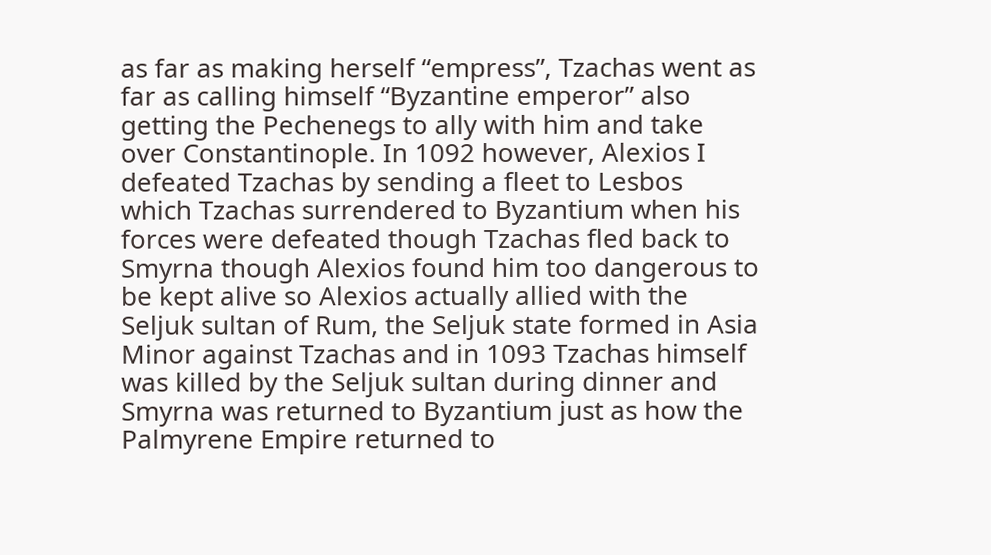as far as making herself “empress”, Tzachas went as far as calling himself “Byzantine emperor” also getting the Pechenegs to ally with him and take over Constantinople. In 1092 however, Alexios I defeated Tzachas by sending a fleet to Lesbos which Tzachas surrendered to Byzantium when his forces were defeated though Tzachas fled back to Smyrna though Alexios found him too dangerous to be kept alive so Alexios actually allied with the Seljuk sultan of Rum, the Seljuk state formed in Asia Minor against Tzachas and in 1093 Tzachas himself was killed by the Seljuk sultan during dinner and Smyrna was returned to Byzantium just as how the Palmyrene Empire returned to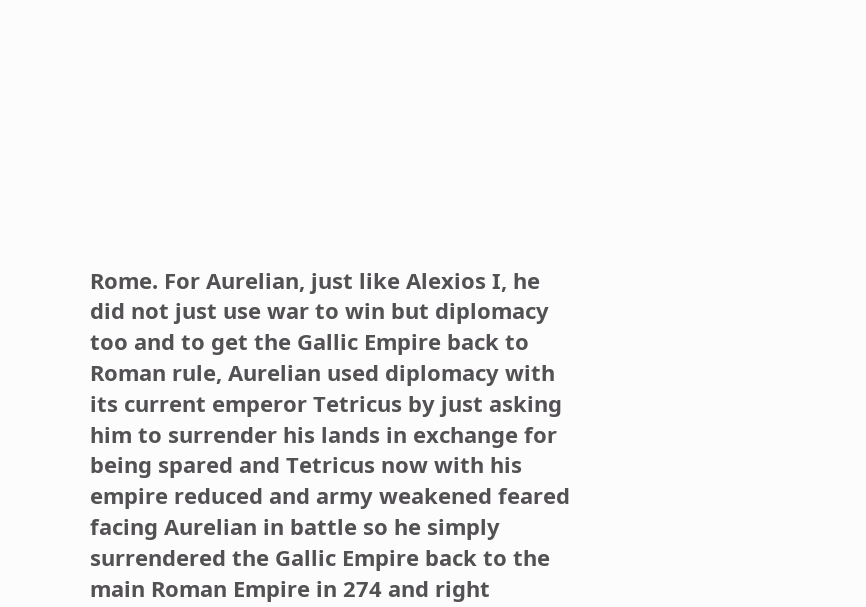Rome. For Aurelian, just like Alexios I, he did not just use war to win but diplomacy too and to get the Gallic Empire back to Roman rule, Aurelian used diplomacy with its current emperor Tetricus by just asking him to surrender his lands in exchange for being spared and Tetricus now with his empire reduced and army weakened feared facing Aurelian in battle so he simply surrendered the Gallic Empire back to the main Roman Empire in 274 and right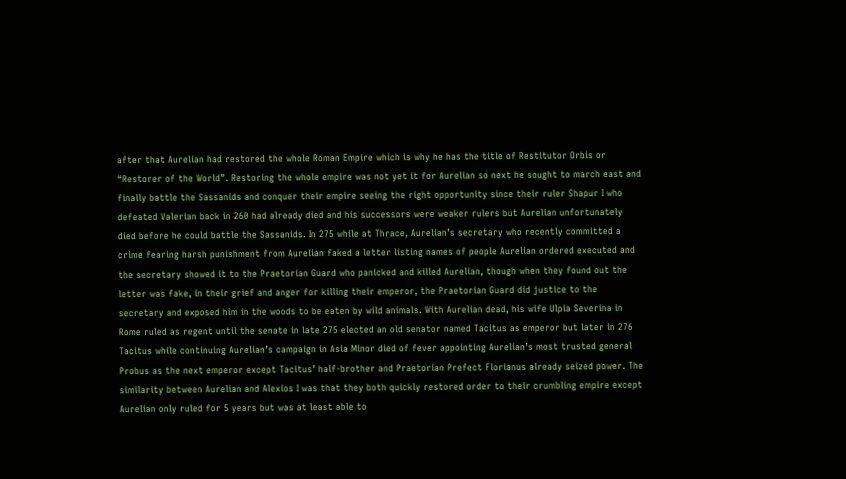after that Aurelian had restored the whole Roman Empire which is why he has the title of Restitutor Orbis or “Restorer of the World”. Restoring the whole empire was not yet it for Aurelian so next he sought to march east and finally battle the Sassanids and conquer their empire seeing the right opportunity since their ruler Shapur I who defeated Valerian back in 260 had already died and his successors were weaker rulers but Aurelian unfortunately died before he could battle the Sassanids. In 275 while at Thrace, Aurelian’s secretary who recently committed a crime fearing harsh punishment from Aurelian faked a letter listing names of people Aurelian ordered executed and the secretary showed it to the Praetorian Guard who panicked and killed Aurelian, though when they found out the letter was fake, in their grief and anger for killing their emperor, the Praetorian Guard did justice to the secretary and exposed him in the woods to be eaten by wild animals. With Aurelian dead, his wife Ulpia Severina in Rome ruled as regent until the senate in late 275 elected an old senator named Tacitus as emperor but later in 276 Tacitus while continuing Aurelian’s campaign in Asia Minor died of fever appointing Aurelian’s most trusted general Probus as the next emperor except Tacitus’ half-brother and Praetorian Prefect Florianus already seized power. The similarity between Aurelian and Alexios I was that they both quickly restored order to their crumbling empire except Aurelian only ruled for 5 years but was at least able to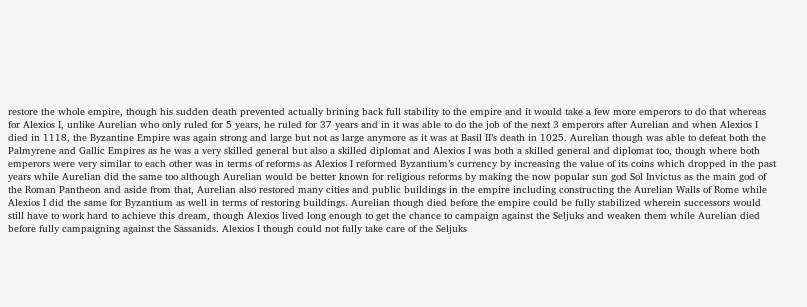restore the whole empire, though his sudden death prevented actually brining back full stability to the empire and it would take a few more emperors to do that whereas for Alexios I, unlike Aurelian who only ruled for 5 years, he ruled for 37 years and in it was able to do the job of the next 3 emperors after Aurelian and when Alexios I died in 1118, the Byzantine Empire was again strong and large but not as large anymore as it was at Basil II’s death in 1025. Aurelian though was able to defeat both the Palmyrene and Gallic Empires as he was a very skilled general but also a skilled diplomat and Alexios I was both a skilled general and diplomat too, though where both emperors were very similar to each other was in terms of reforms as Alexios I reformed Byzantium’s currency by increasing the value of its coins which dropped in the past years while Aurelian did the same too although Aurelian would be better known for religious reforms by making the now popular sun god Sol Invictus as the main god of the Roman Pantheon and aside from that, Aurelian also restored many cities and public buildings in the empire including constructing the Aurelian Walls of Rome while Alexios I did the same for Byzantium as well in terms of restoring buildings. Aurelian though died before the empire could be fully stabilized wherein successors would still have to work hard to achieve this dream, though Alexios lived long enough to get the chance to campaign against the Seljuks and weaken them while Aurelian died before fully campaigning against the Sassanids. Alexios I though could not fully take care of the Seljuks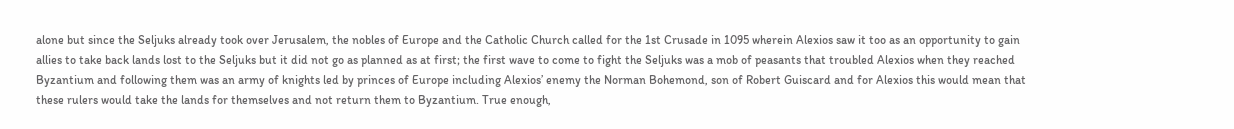alone but since the Seljuks already took over Jerusalem, the nobles of Europe and the Catholic Church called for the 1st Crusade in 1095 wherein Alexios saw it too as an opportunity to gain allies to take back lands lost to the Seljuks but it did not go as planned as at first; the first wave to come to fight the Seljuks was a mob of peasants that troubled Alexios when they reached Byzantium and following them was an army of knights led by princes of Europe including Alexios’ enemy the Norman Bohemond, son of Robert Guiscard and for Alexios this would mean that these rulers would take the lands for themselves and not return them to Byzantium. True enough,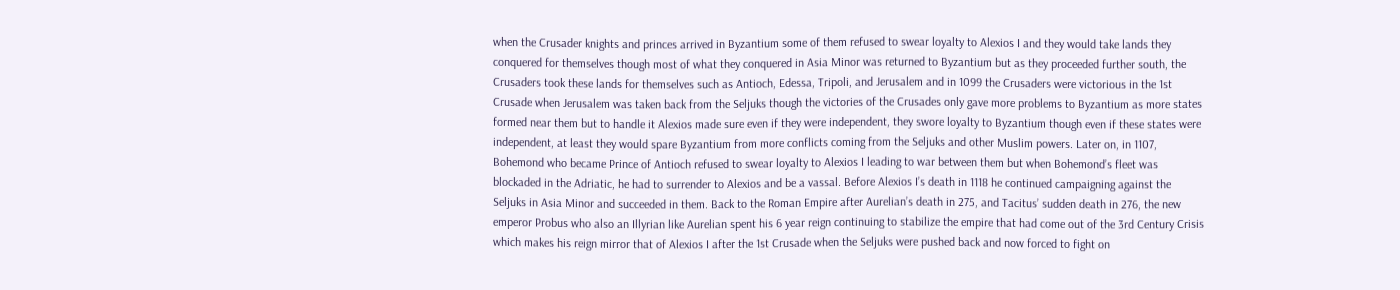when the Crusader knights and princes arrived in Byzantium some of them refused to swear loyalty to Alexios I and they would take lands they conquered for themselves though most of what they conquered in Asia Minor was returned to Byzantium but as they proceeded further south, the Crusaders took these lands for themselves such as Antioch, Edessa, Tripoli, and Jerusalem and in 1099 the Crusaders were victorious in the 1st Crusade when Jerusalem was taken back from the Seljuks though the victories of the Crusades only gave more problems to Byzantium as more states formed near them but to handle it Alexios made sure even if they were independent, they swore loyalty to Byzantium though even if these states were independent, at least they would spare Byzantium from more conflicts coming from the Seljuks and other Muslim powers. Later on, in 1107, Bohemond who became Prince of Antioch refused to swear loyalty to Alexios I leading to war between them but when Bohemond’s fleet was blockaded in the Adriatic, he had to surrender to Alexios and be a vassal. Before Alexios I’s death in 1118 he continued campaigning against the Seljuks in Asia Minor and succeeded in them. Back to the Roman Empire after Aurelian’s death in 275, and Tacitus’ sudden death in 276, the new emperor Probus who also an Illyrian like Aurelian spent his 6 year reign continuing to stabilize the empire that had come out of the 3rd Century Crisis which makes his reign mirror that of Alexios I after the 1st Crusade when the Seljuks were pushed back and now forced to fight on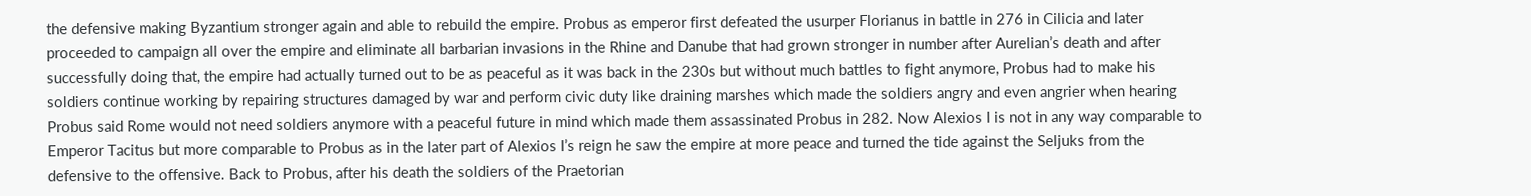the defensive making Byzantium stronger again and able to rebuild the empire. Probus as emperor first defeated the usurper Florianus in battle in 276 in Cilicia and later proceeded to campaign all over the empire and eliminate all barbarian invasions in the Rhine and Danube that had grown stronger in number after Aurelian’s death and after successfully doing that, the empire had actually turned out to be as peaceful as it was back in the 230s but without much battles to fight anymore, Probus had to make his soldiers continue working by repairing structures damaged by war and perform civic duty like draining marshes which made the soldiers angry and even angrier when hearing Probus said Rome would not need soldiers anymore with a peaceful future in mind which made them assassinated Probus in 282. Now Alexios I is not in any way comparable to Emperor Tacitus but more comparable to Probus as in the later part of Alexios I’s reign he saw the empire at more peace and turned the tide against the Seljuks from the defensive to the offensive. Back to Probus, after his death the soldiers of the Praetorian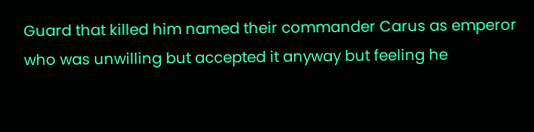Guard that killed him named their commander Carus as emperor who was unwilling but accepted it anyway but feeling he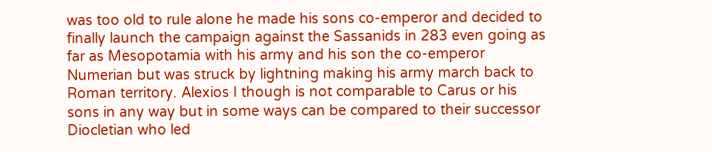was too old to rule alone he made his sons co-emperor and decided to finally launch the campaign against the Sassanids in 283 even going as far as Mesopotamia with his army and his son the co-emperor Numerian but was struck by lightning making his army march back to Roman territory. Alexios I though is not comparable to Carus or his sons in any way but in some ways can be compared to their successor Diocletian who led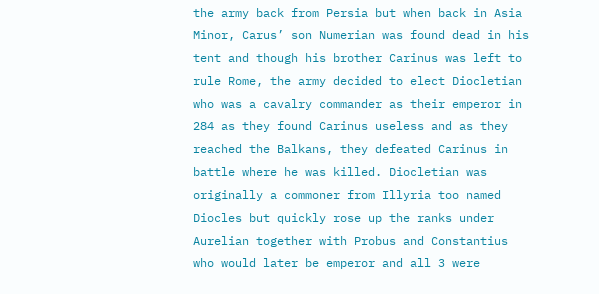the army back from Persia but when back in Asia Minor, Carus’ son Numerian was found dead in his tent and though his brother Carinus was left to rule Rome, the army decided to elect Diocletian who was a cavalry commander as their emperor in 284 as they found Carinus useless and as they reached the Balkans, they defeated Carinus in battle where he was killed. Diocletian was originally a commoner from Illyria too named Diocles but quickly rose up the ranks under Aurelian together with Probus and Constantius who would later be emperor and all 3 were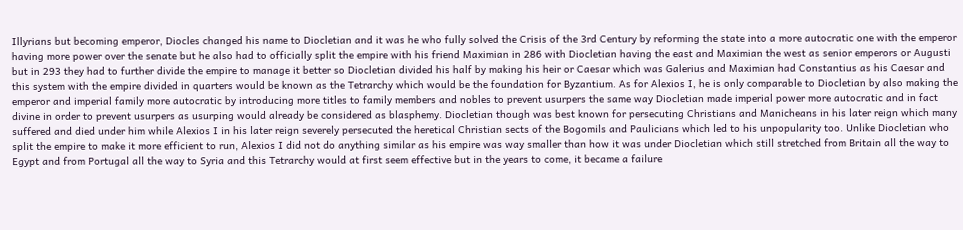Illyrians but becoming emperor, Diocles changed his name to Diocletian and it was he who fully solved the Crisis of the 3rd Century by reforming the state into a more autocratic one with the emperor having more power over the senate but he also had to officially split the empire with his friend Maximian in 286 with Diocletian having the east and Maximian the west as senior emperors or Augusti but in 293 they had to further divide the empire to manage it better so Diocletian divided his half by making his heir or Caesar which was Galerius and Maximian had Constantius as his Caesar and this system with the empire divided in quarters would be known as the Tetrarchy which would be the foundation for Byzantium. As for Alexios I, he is only comparable to Diocletian by also making the emperor and imperial family more autocratic by introducing more titles to family members and nobles to prevent usurpers the same way Diocletian made imperial power more autocratic and in fact divine in order to prevent usurpers as usurping would already be considered as blasphemy. Diocletian though was best known for persecuting Christians and Manicheans in his later reign which many suffered and died under him while Alexios I in his later reign severely persecuted the heretical Christian sects of the Bogomils and Paulicians which led to his unpopularity too. Unlike Diocletian who split the empire to make it more efficient to run, Alexios I did not do anything similar as his empire was way smaller than how it was under Diocletian which still stretched from Britain all the way to Egypt and from Portugal all the way to Syria and this Tetrarchy would at first seem effective but in the years to come, it became a failure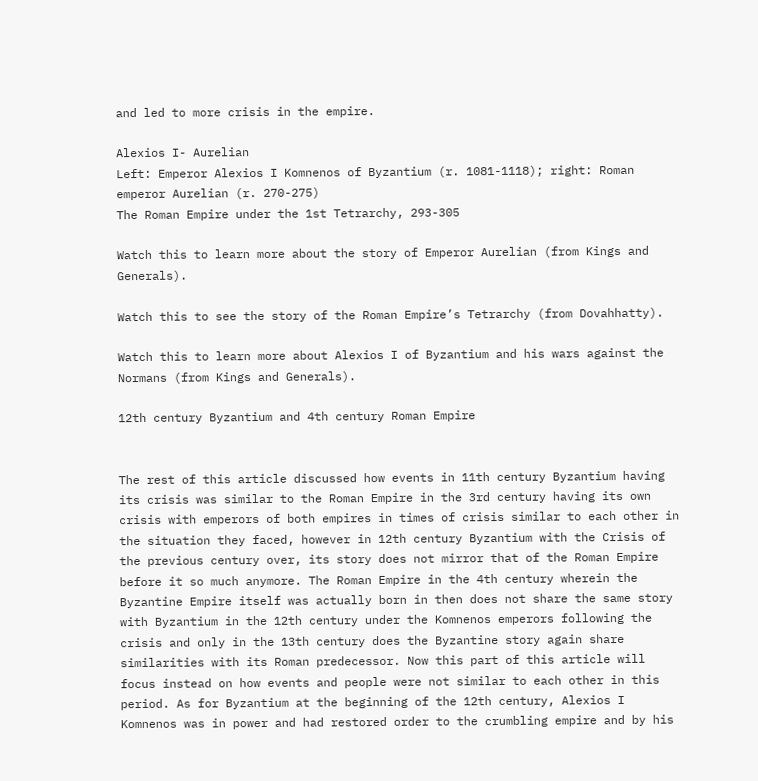and led to more crisis in the empire.

Alexios I- Aurelian
Left: Emperor Alexios I Komnenos of Byzantium (r. 1081-1118); right: Roman emperor Aurelian (r. 270-275)
The Roman Empire under the 1st Tetrarchy, 293-305

Watch this to learn more about the story of Emperor Aurelian (from Kings and Generals).

Watch this to see the story of the Roman Empire’s Tetrarchy (from Dovahhatty).

Watch this to learn more about Alexios I of Byzantium and his wars against the Normans (from Kings and Generals).

12th century Byzantium and 4th century Roman Empire


The rest of this article discussed how events in 11th century Byzantium having its crisis was similar to the Roman Empire in the 3rd century having its own crisis with emperors of both empires in times of crisis similar to each other in the situation they faced, however in 12th century Byzantium with the Crisis of the previous century over, its story does not mirror that of the Roman Empire before it so much anymore. The Roman Empire in the 4th century wherein the Byzantine Empire itself was actually born in then does not share the same story with Byzantium in the 12th century under the Komnenos emperors following the crisis and only in the 13th century does the Byzantine story again share similarities with its Roman predecessor. Now this part of this article will focus instead on how events and people were not similar to each other in this period. As for Byzantium at the beginning of the 12th century, Alexios I Komnenos was in power and had restored order to the crumbling empire and by his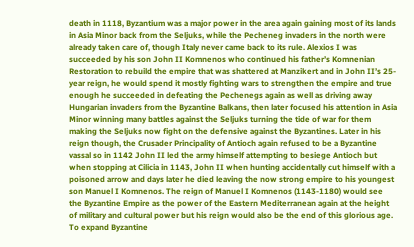death in 1118, Byzantium was a major power in the area again gaining most of its lands in Asia Minor back from the Seljuks, while the Pecheneg invaders in the north were already taken care of, though Italy never came back to its rule. Alexios I was succeeded by his son John II Komnenos who continued his father’s Komnenian Restoration to rebuild the empire that was shattered at Manzikert and in John II’s 25-year reign, he would spend it mostly fighting wars to strengthen the empire and true enough he succeeded in defeating the Pechenegs again as well as driving away Hungarian invaders from the Byzantine Balkans, then later focused his attention in Asia Minor winning many battles against the Seljuks turning the tide of war for them making the Seljuks now fight on the defensive against the Byzantines. Later in his reign though, the Crusader Principality of Antioch again refused to be a Byzantine vassal so in 1142 John II led the army himself attempting to besiege Antioch but when stopping at Cilicia in 1143, John II when hunting accidentally cut himself with a poisoned arrow and days later he died leaving the now strong empire to his youngest son Manuel I Komnenos. The reign of Manuel I Komnenos (1143-1180) would see the Byzantine Empire as the power of the Eastern Mediterranean again at the height of military and cultural power but his reign would also be the end of this glorious age. To expand Byzantine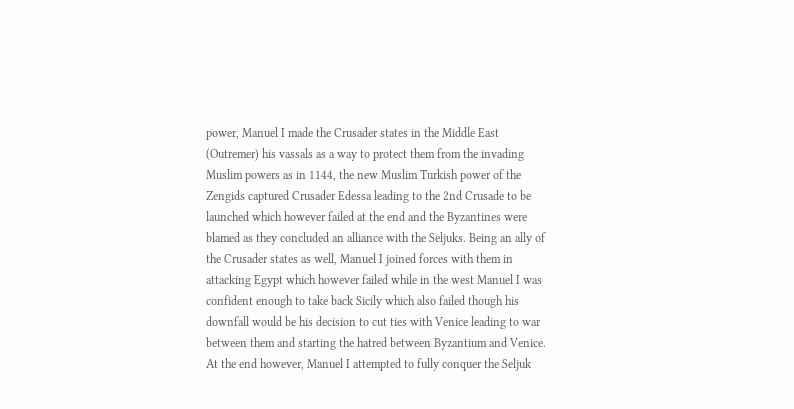power, Manuel I made the Crusader states in the Middle East (Outremer) his vassals as a way to protect them from the invading Muslim powers as in 1144, the new Muslim Turkish power of the Zengids captured Crusader Edessa leading to the 2nd Crusade to be launched which however failed at the end and the Byzantines were blamed as they concluded an alliance with the Seljuks. Being an ally of the Crusader states as well, Manuel I joined forces with them in attacking Egypt which however failed while in the west Manuel I was confident enough to take back Sicily which also failed though his downfall would be his decision to cut ties with Venice leading to war between them and starting the hatred between Byzantium and Venice. At the end however, Manuel I attempted to fully conquer the Seljuk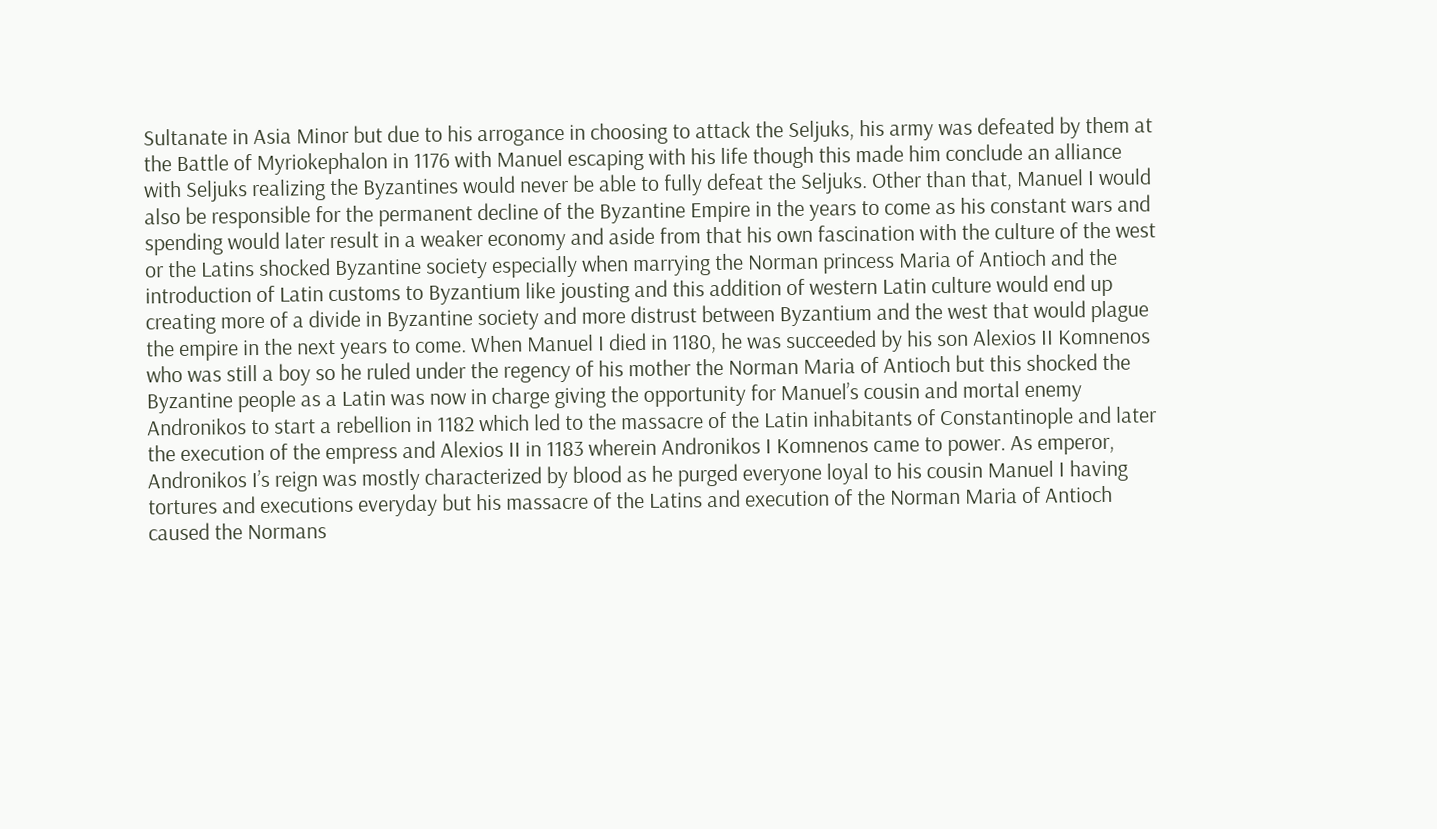Sultanate in Asia Minor but due to his arrogance in choosing to attack the Seljuks, his army was defeated by them at the Battle of Myriokephalon in 1176 with Manuel escaping with his life though this made him conclude an alliance with Seljuks realizing the Byzantines would never be able to fully defeat the Seljuks. Other than that, Manuel I would also be responsible for the permanent decline of the Byzantine Empire in the years to come as his constant wars and spending would later result in a weaker economy and aside from that his own fascination with the culture of the west or the Latins shocked Byzantine society especially when marrying the Norman princess Maria of Antioch and the introduction of Latin customs to Byzantium like jousting and this addition of western Latin culture would end up creating more of a divide in Byzantine society and more distrust between Byzantium and the west that would plague the empire in the next years to come. When Manuel I died in 1180, he was succeeded by his son Alexios II Komnenos who was still a boy so he ruled under the regency of his mother the Norman Maria of Antioch but this shocked the Byzantine people as a Latin was now in charge giving the opportunity for Manuel’s cousin and mortal enemy Andronikos to start a rebellion in 1182 which led to the massacre of the Latin inhabitants of Constantinople and later the execution of the empress and Alexios II in 1183 wherein Andronikos I Komnenos came to power. As emperor, Andronikos I’s reign was mostly characterized by blood as he purged everyone loyal to his cousin Manuel I having tortures and executions everyday but his massacre of the Latins and execution of the Norman Maria of Antioch caused the Normans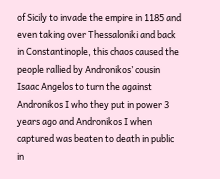of Sicily to invade the empire in 1185 and even taking over Thessaloniki and back in Constantinople, this chaos caused the people rallied by Andronikos’ cousin Isaac Angelos to turn the against Andronikos I who they put in power 3 years ago and Andronikos I when captured was beaten to death in public in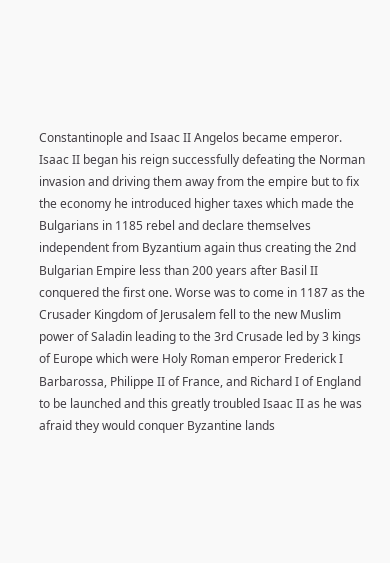Constantinople and Isaac II Angelos became emperor. Isaac II began his reign successfully defeating the Norman invasion and driving them away from the empire but to fix the economy he introduced higher taxes which made the Bulgarians in 1185 rebel and declare themselves independent from Byzantium again thus creating the 2nd Bulgarian Empire less than 200 years after Basil II conquered the first one. Worse was to come in 1187 as the Crusader Kingdom of Jerusalem fell to the new Muslim power of Saladin leading to the 3rd Crusade led by 3 kings of Europe which were Holy Roman emperor Frederick I Barbarossa, Philippe II of France, and Richard I of England to be launched and this greatly troubled Isaac II as he was afraid they would conquer Byzantine lands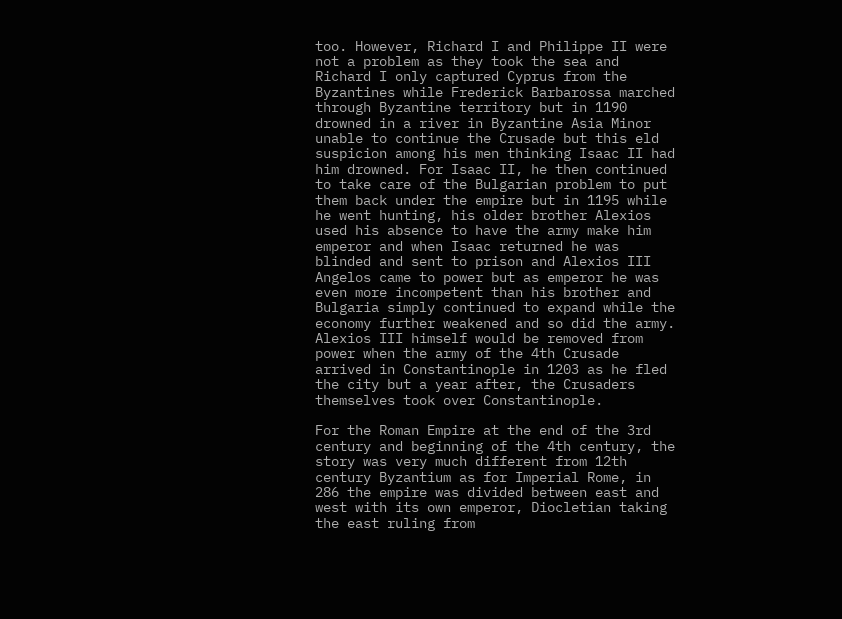too. However, Richard I and Philippe II were not a problem as they took the sea and Richard I only captured Cyprus from the Byzantines while Frederick Barbarossa marched through Byzantine territory but in 1190 drowned in a river in Byzantine Asia Minor unable to continue the Crusade but this eld suspicion among his men thinking Isaac II had him drowned. For Isaac II, he then continued to take care of the Bulgarian problem to put them back under the empire but in 1195 while he went hunting, his older brother Alexios used his absence to have the army make him emperor and when Isaac returned he was blinded and sent to prison and Alexios III Angelos came to power but as emperor he was even more incompetent than his brother and Bulgaria simply continued to expand while the economy further weakened and so did the army. Alexios III himself would be removed from power when the army of the 4th Crusade arrived in Constantinople in 1203 as he fled the city but a year after, the Crusaders themselves took over Constantinople.

For the Roman Empire at the end of the 3rd century and beginning of the 4th century, the story was very much different from 12th century Byzantium as for Imperial Rome, in 286 the empire was divided between east and west with its own emperor, Diocletian taking the east ruling from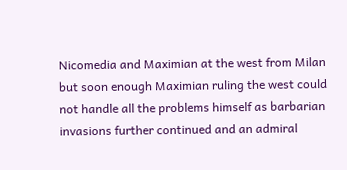Nicomedia and Maximian at the west from Milan but soon enough Maximian ruling the west could not handle all the problems himself as barbarian invasions further continued and an admiral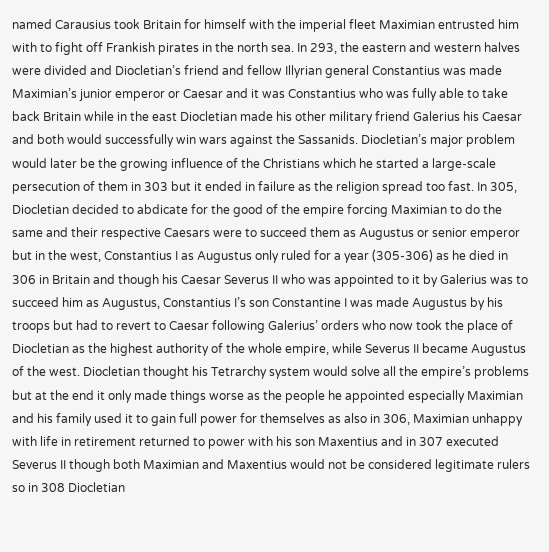named Carausius took Britain for himself with the imperial fleet Maximian entrusted him with to fight off Frankish pirates in the north sea. In 293, the eastern and western halves were divided and Diocletian’s friend and fellow Illyrian general Constantius was made Maximian’s junior emperor or Caesar and it was Constantius who was fully able to take back Britain while in the east Diocletian made his other military friend Galerius his Caesar and both would successfully win wars against the Sassanids. Diocletian’s major problem would later be the growing influence of the Christians which he started a large-scale persecution of them in 303 but it ended in failure as the religion spread too fast. In 305, Diocletian decided to abdicate for the good of the empire forcing Maximian to do the same and their respective Caesars were to succeed them as Augustus or senior emperor but in the west, Constantius I as Augustus only ruled for a year (305-306) as he died in 306 in Britain and though his Caesar Severus II who was appointed to it by Galerius was to succeed him as Augustus, Constantius I’s son Constantine I was made Augustus by his troops but had to revert to Caesar following Galerius’ orders who now took the place of Diocletian as the highest authority of the whole empire, while Severus II became Augustus of the west. Diocletian thought his Tetrarchy system would solve all the empire’s problems but at the end it only made things worse as the people he appointed especially Maximian and his family used it to gain full power for themselves as also in 306, Maximian unhappy with life in retirement returned to power with his son Maxentius and in 307 executed Severus II though both Maximian and Maxentius would not be considered legitimate rulers so in 308 Diocletian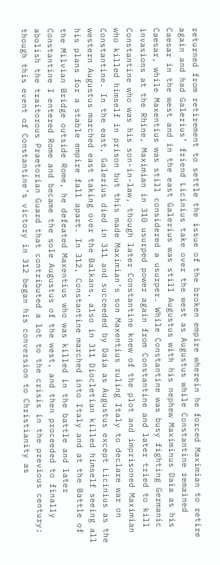returned from retirement to settle the issue of the broken empire wherein he forced Maximian to retire again and had Galerius’ friend Licinius take over the west as Augustus while Constantine remained Caesar in the west and in the east Galerius was still Augustus with his nephew Maximinus Daia as his Caesar, while Maxentius was still considered a usurper. While Constantine was busy fighting Germanic invasions at the Rhine, Maximian in 310 usurped power again from Constantine and later tried to kill Constantine who was his son-in-law, though later Constantine knew of the plot and imprisoned Maximian who killed himself in prison but this made Maximian’s son Maxentius ruling Italy to declare war on Constantine. In the east, Galerius died in 311 and succeeded by Daia as Augustus except Licinius as the western Augustus marched east taking over the Balkans, also in 311 Diocletian killed himself seeing all his plans for a stable empire fall apart. In 312, Constantine marched into Italy and at the Battle of the Milvian Bridge outside Rome, he defeated Maxentius who was killed in the battle and later Constantine I entered Rome and became the sole Augustus of the west, and then proceeded to finally abolish the traitorous Praetorian Guard that contributed a lot to the crisis in the previous century; though this event of Constantine’s victory in 312 began his conversion to Christianity as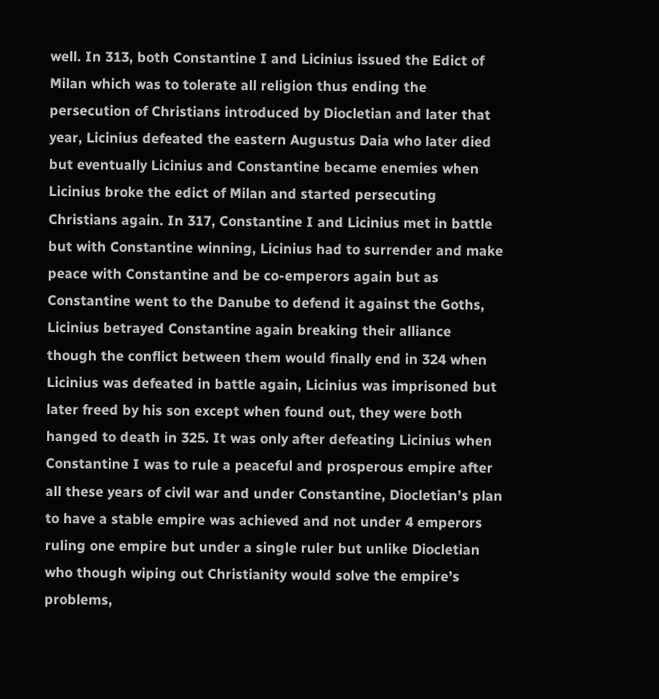well. In 313, both Constantine I and Licinius issued the Edict of Milan which was to tolerate all religion thus ending the persecution of Christians introduced by Diocletian and later that year, Licinius defeated the eastern Augustus Daia who later died but eventually Licinius and Constantine became enemies when Licinius broke the edict of Milan and started persecuting Christians again. In 317, Constantine I and Licinius met in battle but with Constantine winning, Licinius had to surrender and make peace with Constantine and be co-emperors again but as Constantine went to the Danube to defend it against the Goths, Licinius betrayed Constantine again breaking their alliance though the conflict between them would finally end in 324 when Licinius was defeated in battle again, Licinius was imprisoned but later freed by his son except when found out, they were both hanged to death in 325. It was only after defeating Licinius when Constantine I was to rule a peaceful and prosperous empire after all these years of civil war and under Constantine, Diocletian’s plan to have a stable empire was achieved and not under 4 emperors ruling one empire but under a single ruler but unlike Diocletian who though wiping out Christianity would solve the empire’s problems,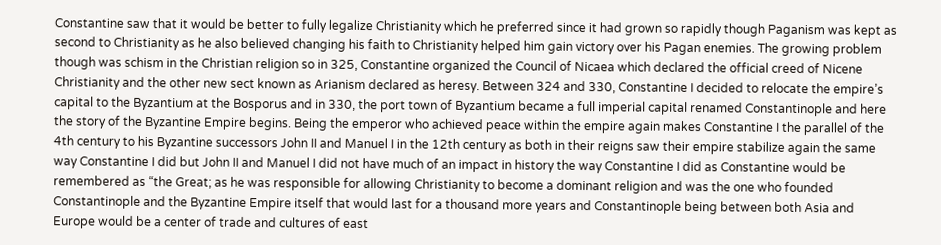Constantine saw that it would be better to fully legalize Christianity which he preferred since it had grown so rapidly though Paganism was kept as second to Christianity as he also believed changing his faith to Christianity helped him gain victory over his Pagan enemies. The growing problem though was schism in the Christian religion so in 325, Constantine organized the Council of Nicaea which declared the official creed of Nicene Christianity and the other new sect known as Arianism declared as heresy. Between 324 and 330, Constantine I decided to relocate the empire’s capital to the Byzantium at the Bosporus and in 330, the port town of Byzantium became a full imperial capital renamed Constantinople and here the story of the Byzantine Empire begins. Being the emperor who achieved peace within the empire again makes Constantine I the parallel of the 4th century to his Byzantine successors John II and Manuel I in the 12th century as both in their reigns saw their empire stabilize again the same way Constantine I did but John II and Manuel I did not have much of an impact in history the way Constantine I did as Constantine would be remembered as “the Great; as he was responsible for allowing Christianity to become a dominant religion and was the one who founded Constantinople and the Byzantine Empire itself that would last for a thousand more years and Constantinople being between both Asia and Europe would be a center of trade and cultures of east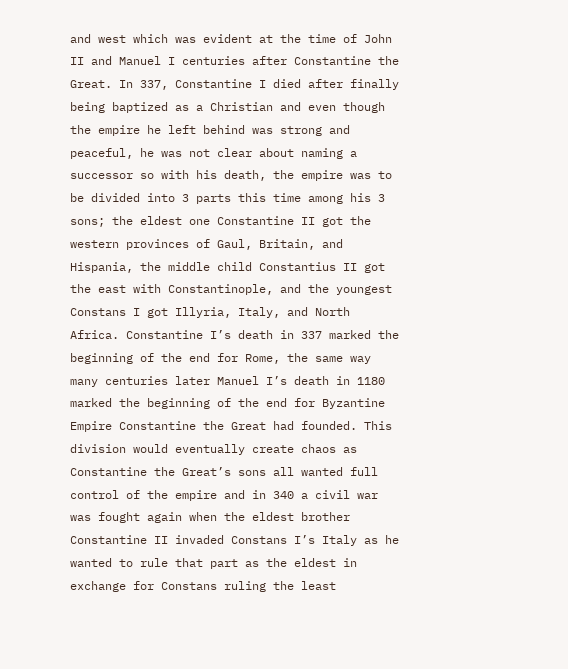and west which was evident at the time of John II and Manuel I centuries after Constantine the Great. In 337, Constantine I died after finally being baptized as a Christian and even though the empire he left behind was strong and peaceful, he was not clear about naming a successor so with his death, the empire was to be divided into 3 parts this time among his 3 sons; the eldest one Constantine II got the western provinces of Gaul, Britain, and Hispania, the middle child Constantius II got the east with Constantinople, and the youngest Constans I got Illyria, Italy, and North Africa. Constantine I’s death in 337 marked the beginning of the end for Rome, the same way many centuries later Manuel I’s death in 1180 marked the beginning of the end for Byzantine Empire Constantine the Great had founded. This division would eventually create chaos as Constantine the Great’s sons all wanted full control of the empire and in 340 a civil war was fought again when the eldest brother Constantine II invaded Constans I’s Italy as he wanted to rule that part as the eldest in exchange for Constans ruling the least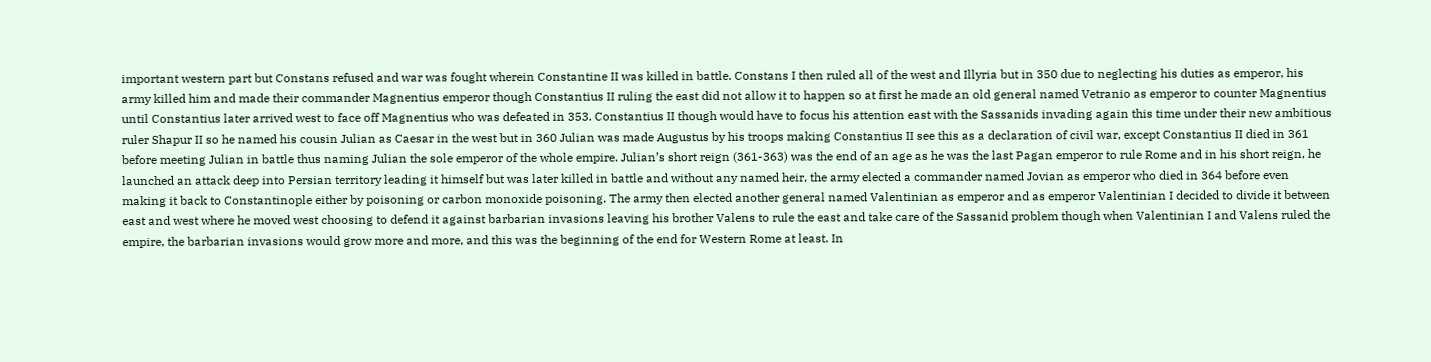important western part but Constans refused and war was fought wherein Constantine II was killed in battle. Constans I then ruled all of the west and Illyria but in 350 due to neglecting his duties as emperor, his army killed him and made their commander Magnentius emperor though Constantius II ruling the east did not allow it to happen so at first he made an old general named Vetranio as emperor to counter Magnentius until Constantius later arrived west to face off Magnentius who was defeated in 353. Constantius II though would have to focus his attention east with the Sassanids invading again this time under their new ambitious ruler Shapur II so he named his cousin Julian as Caesar in the west but in 360 Julian was made Augustus by his troops making Constantius II see this as a declaration of civil war, except Constantius II died in 361 before meeting Julian in battle thus naming Julian the sole emperor of the whole empire. Julian’s short reign (361-363) was the end of an age as he was the last Pagan emperor to rule Rome and in his short reign, he launched an attack deep into Persian territory leading it himself but was later killed in battle and without any named heir, the army elected a commander named Jovian as emperor who died in 364 before even making it back to Constantinople either by poisoning or carbon monoxide poisoning. The army then elected another general named Valentinian as emperor and as emperor Valentinian I decided to divide it between east and west where he moved west choosing to defend it against barbarian invasions leaving his brother Valens to rule the east and take care of the Sassanid problem though when Valentinian I and Valens ruled the empire, the barbarian invasions would grow more and more, and this was the beginning of the end for Western Rome at least. In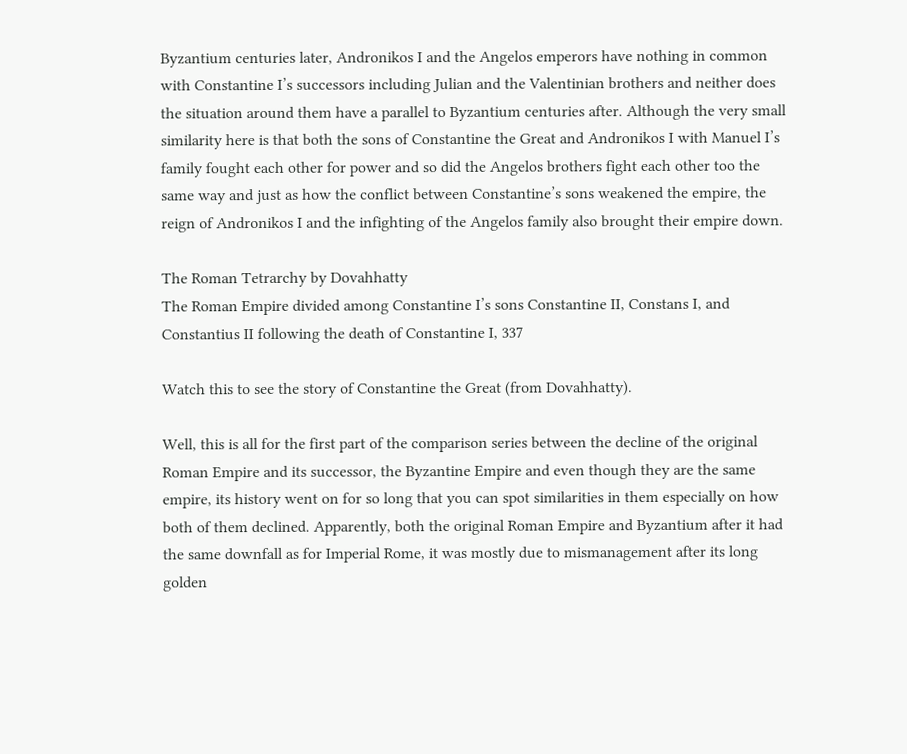Byzantium centuries later, Andronikos I and the Angelos emperors have nothing in common with Constantine I’s successors including Julian and the Valentinian brothers and neither does the situation around them have a parallel to Byzantium centuries after. Although the very small similarity here is that both the sons of Constantine the Great and Andronikos I with Manuel I’s family fought each other for power and so did the Angelos brothers fight each other too the same way and just as how the conflict between Constantine’s sons weakened the empire, the reign of Andronikos I and the infighting of the Angelos family also brought their empire down.

The Roman Tetrarchy by Dovahhatty
The Roman Empire divided among Constantine I’s sons Constantine II, Constans I, and Constantius II following the death of Constantine I, 337

Watch this to see the story of Constantine the Great (from Dovahhatty).

Well, this is all for the first part of the comparison series between the decline of the original Roman Empire and its successor, the Byzantine Empire and even though they are the same empire, its history went on for so long that you can spot similarities in them especially on how both of them declined. Apparently, both the original Roman Empire and Byzantium after it had the same downfall as for Imperial Rome, it was mostly due to mismanagement after its long golden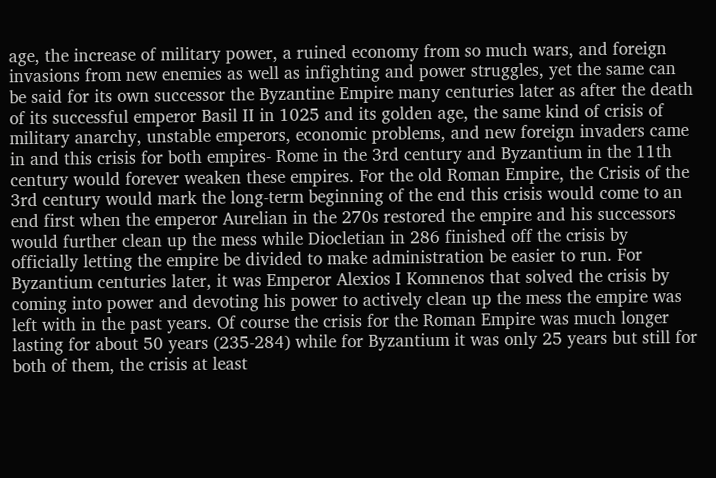age, the increase of military power, a ruined economy from so much wars, and foreign invasions from new enemies as well as infighting and power struggles, yet the same can be said for its own successor the Byzantine Empire many centuries later as after the death of its successful emperor Basil II in 1025 and its golden age, the same kind of crisis of military anarchy, unstable emperors, economic problems, and new foreign invaders came in and this crisis for both empires- Rome in the 3rd century and Byzantium in the 11th century would forever weaken these empires. For the old Roman Empire, the Crisis of the 3rd century would mark the long-term beginning of the end this crisis would come to an end first when the emperor Aurelian in the 270s restored the empire and his successors would further clean up the mess while Diocletian in 286 finished off the crisis by officially letting the empire be divided to make administration be easier to run. For Byzantium centuries later, it was Emperor Alexios I Komnenos that solved the crisis by coming into power and devoting his power to actively clean up the mess the empire was left with in the past years. Of course the crisis for the Roman Empire was much longer lasting for about 50 years (235-284) while for Byzantium it was only 25 years but still for both of them, the crisis at least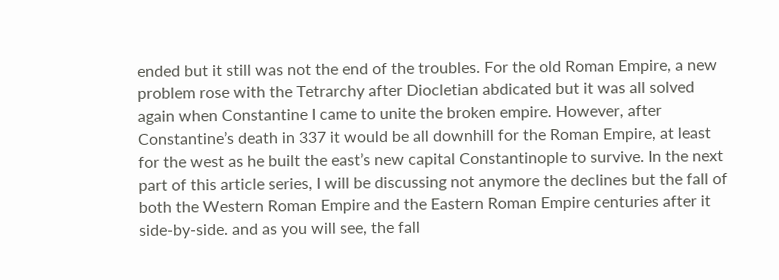ended but it still was not the end of the troubles. For the old Roman Empire, a new problem rose with the Tetrarchy after Diocletian abdicated but it was all solved again when Constantine I came to unite the broken empire. However, after Constantine’s death in 337 it would be all downhill for the Roman Empire, at least for the west as he built the east’s new capital Constantinople to survive. In the next part of this article series, I will be discussing not anymore the declines but the fall of both the Western Roman Empire and the Eastern Roman Empire centuries after it side-by-side. and as you will see, the fall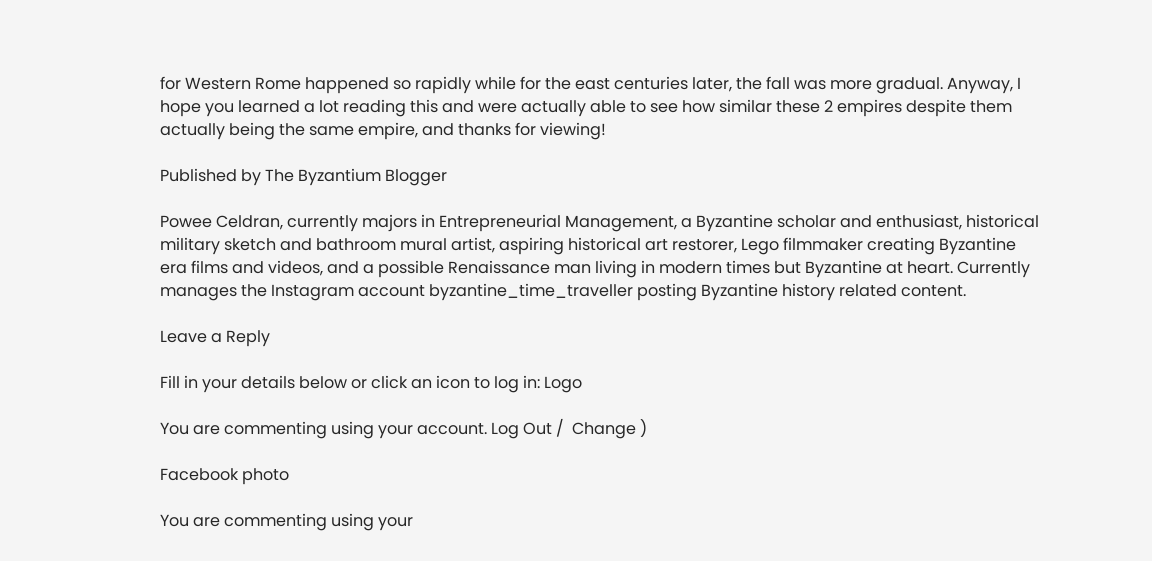for Western Rome happened so rapidly while for the east centuries later, the fall was more gradual. Anyway, I hope you learned a lot reading this and were actually able to see how similar these 2 empires despite them actually being the same empire, and thanks for viewing!

Published by The Byzantium Blogger

Powee Celdran, currently majors in Entrepreneurial Management, a Byzantine scholar and enthusiast, historical military sketch and bathroom mural artist, aspiring historical art restorer, Lego filmmaker creating Byzantine era films and videos, and a possible Renaissance man living in modern times but Byzantine at heart. Currently manages the Instagram account byzantine_time_traveller posting Byzantine history related content.

Leave a Reply

Fill in your details below or click an icon to log in: Logo

You are commenting using your account. Log Out /  Change )

Facebook photo

You are commenting using your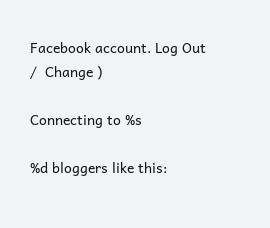Facebook account. Log Out /  Change )

Connecting to %s

%d bloggers like this: